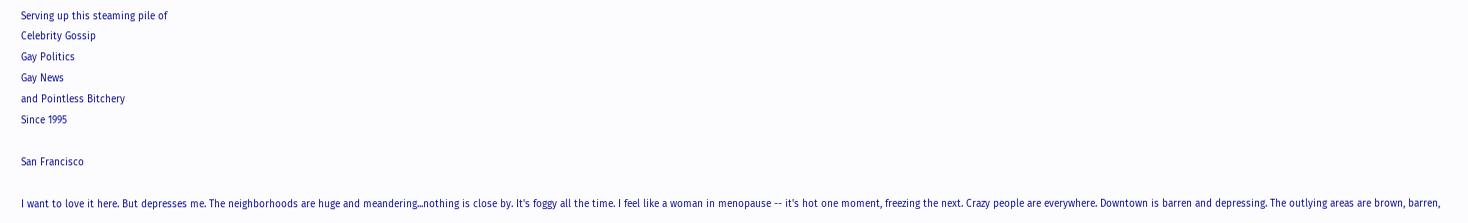Serving up this steaming pile of
Celebrity Gossip
Gay Politics
Gay News
and Pointless Bitchery
Since 1995

San Francisco

I want to love it here. But depresses me. The neighborhoods are huge and meandering...nothing is close by. It's foggy all the time. I feel like a woman in menopause -- it's hot one moment, freezing the next. Crazy people are everywhere. Downtown is barren and depressing. The outlying areas are brown, barren,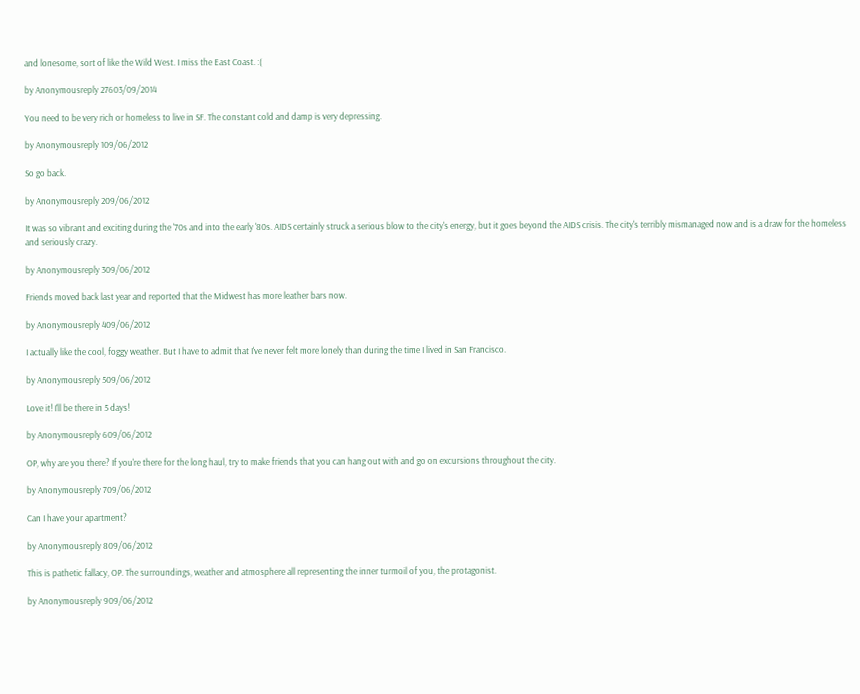and lonesome, sort of like the Wild West. I miss the East Coast. :(

by Anonymousreply 27603/09/2014

You need to be very rich or homeless to live in SF. The constant cold and damp is very depressing.

by Anonymousreply 109/06/2012

So go back.

by Anonymousreply 209/06/2012

It was so vibrant and exciting during the '70s and into the early '80s. AIDS certainly struck a serious blow to the city's energy, but it goes beyond the AIDS crisis. The city's terribly mismanaged now and is a draw for the homeless and seriously crazy.

by Anonymousreply 309/06/2012

Friends moved back last year and reported that the Midwest has more leather bars now.

by Anonymousreply 409/06/2012

I actually like the cool, foggy weather. But I have to admit that I've never felt more lonely than during the time I lived in San Francisco.

by Anonymousreply 509/06/2012

Love it! I'll be there in 5 days!

by Anonymousreply 609/06/2012

OP, why are you there? If you're there for the long haul, try to make friends that you can hang out with and go on excursions throughout the city.

by Anonymousreply 709/06/2012

Can I have your apartment?

by Anonymousreply 809/06/2012

This is pathetic fallacy, OP. The surroundings, weather and atmosphere all representing the inner turmoil of you, the protagonist.

by Anonymousreply 909/06/2012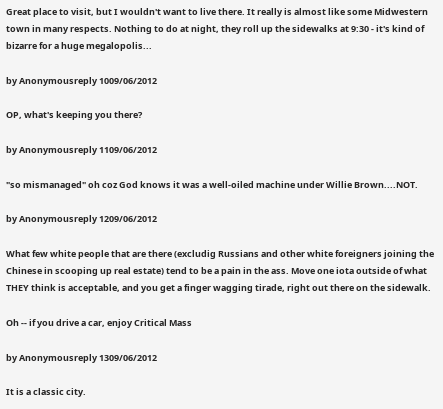Great place to visit, but I wouldn't want to live there. It really is almost like some Midwestern town in many respects. Nothing to do at night, they roll up the sidewalks at 9:30 - it's kind of bizarre for a huge megalopolis...

by Anonymousreply 1009/06/2012

OP, what's keeping you there?

by Anonymousreply 1109/06/2012

"so mismanaged" oh coz God knows it was a well-oiled machine under Willie Brown....NOT.

by Anonymousreply 1209/06/2012

What few white people that are there (excludig Russians and other white foreigners joining the Chinese in scooping up real estate) tend to be a pain in the ass. Move one iota outside of what THEY think is acceptable, and you get a finger wagging tirade, right out there on the sidewalk.

Oh -- if you drive a car, enjoy Critical Mass

by Anonymousreply 1309/06/2012

It is a classic city.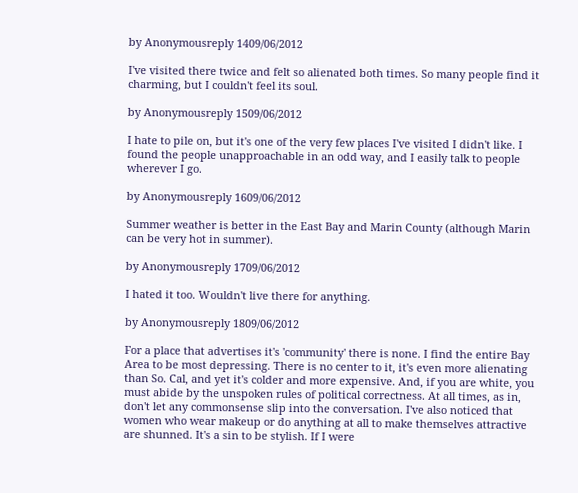by Anonymousreply 1409/06/2012

I've visited there twice and felt so alienated both times. So many people find it charming, but I couldn't feel its soul.

by Anonymousreply 1509/06/2012

I hate to pile on, but it's one of the very few places I've visited I didn't like. I found the people unapproachable in an odd way, and I easily talk to people wherever I go.

by Anonymousreply 1609/06/2012

Summer weather is better in the East Bay and Marin County (although Marin can be very hot in summer).

by Anonymousreply 1709/06/2012

I hated it too. Wouldn't live there for anything.

by Anonymousreply 1809/06/2012

For a place that advertises it's 'community' there is none. I find the entire Bay Area to be most depressing. There is no center to it, it's even more alienating than So. Cal, and yet it's colder and more expensive. And, if you are white, you must abide by the unspoken rules of political correctness. At all times, as in, don't let any commonsense slip into the conversation. I've also noticed that women who wear makeup or do anything at all to make themselves attractive are shunned. It's a sin to be stylish. If I were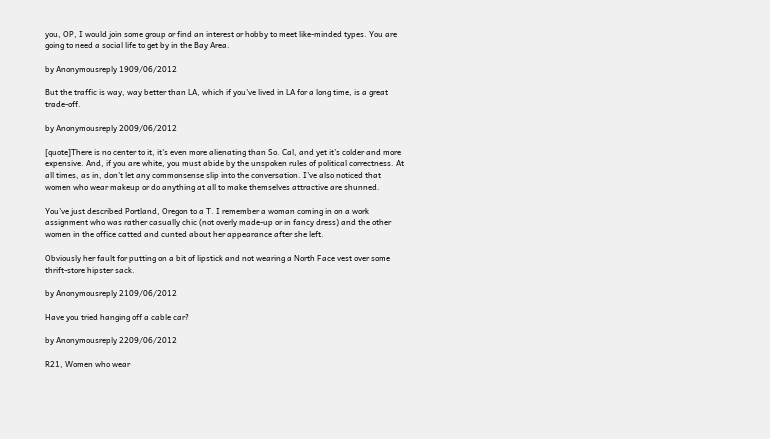you, OP, I would join some group or find an interest or hobby to meet like-minded types. You are going to need a social life to get by in the Bay Area.

by Anonymousreply 1909/06/2012

But the traffic is way, way better than LA, which if you've lived in LA for a long time, is a great trade-off.

by Anonymousreply 2009/06/2012

[quote]There is no center to it, it's even more alienating than So. Cal, and yet it's colder and more expensive. And, if you are white, you must abide by the unspoken rules of political correctness. At all times, as in, don't let any commonsense slip into the conversation. I've also noticed that women who wear makeup or do anything at all to make themselves attractive are shunned.

You've just described Portland, Oregon to a T. I remember a woman coming in on a work assignment who was rather casually chic (not overly made-up or in fancy dress) and the other women in the office catted and cunted about her appearance after she left.

Obviously her fault for putting on a bit of lipstick and not wearing a North Face vest over some thrift-store hipster sack.

by Anonymousreply 2109/06/2012

Have you tried hanging off a cable car?

by Anonymousreply 2209/06/2012

R21, Women who wear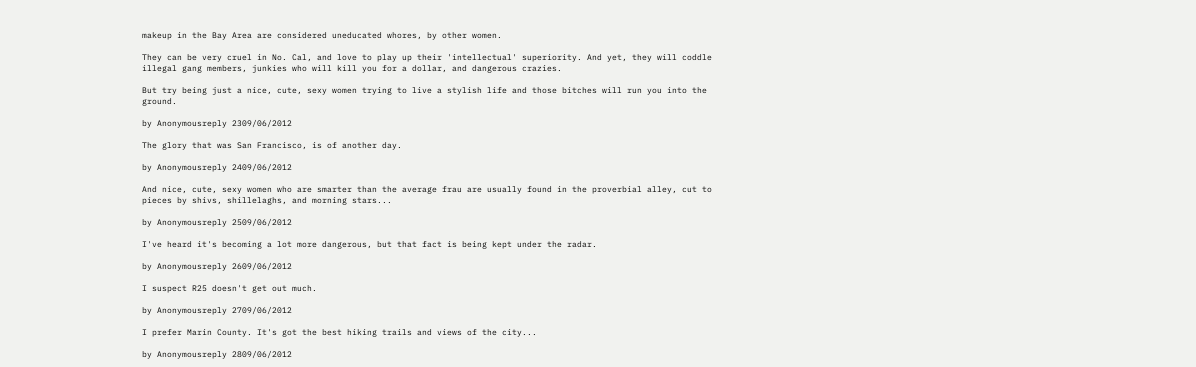makeup in the Bay Area are considered uneducated whores, by other women.

They can be very cruel in No. Cal, and love to play up their 'intellectual' superiority. And yet, they will coddle illegal gang members, junkies who will kill you for a dollar, and dangerous crazies.

But try being just a nice, cute, sexy women trying to live a stylish life and those bitches will run you into the ground.

by Anonymousreply 2309/06/2012

The glory that was San Francisco, is of another day.

by Anonymousreply 2409/06/2012

And nice, cute, sexy women who are smarter than the average frau are usually found in the proverbial alley, cut to pieces by shivs, shillelaghs, and morning stars...

by Anonymousreply 2509/06/2012

I've heard it's becoming a lot more dangerous, but that fact is being kept under the radar.

by Anonymousreply 2609/06/2012

I suspect R25 doesn't get out much.

by Anonymousreply 2709/06/2012

I prefer Marin County. It's got the best hiking trails and views of the city...

by Anonymousreply 2809/06/2012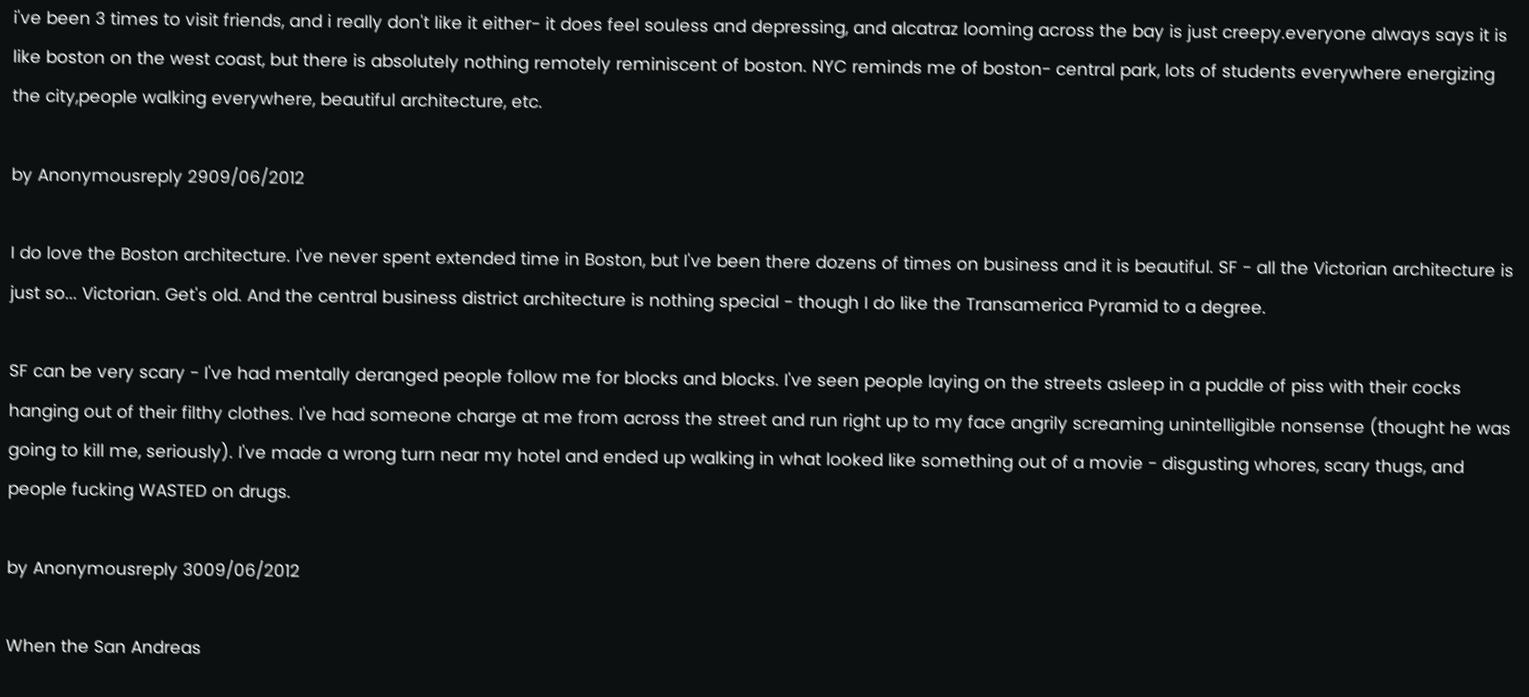i've been 3 times to visit friends, and i really don't like it either- it does feel souless and depressing, and alcatraz looming across the bay is just creepy.everyone always says it is like boston on the west coast, but there is absolutely nothing remotely reminiscent of boston. NYC reminds me of boston- central park, lots of students everywhere energizing the city,people walking everywhere, beautiful architecture, etc.

by Anonymousreply 2909/06/2012

I do love the Boston architecture. I've never spent extended time in Boston, but I've been there dozens of times on business and it is beautiful. SF - all the Victorian architecture is just so... Victorian. Get's old. And the central business district architecture is nothing special - though I do like the Transamerica Pyramid to a degree.

SF can be very scary - I've had mentally deranged people follow me for blocks and blocks. I've seen people laying on the streets asleep in a puddle of piss with their cocks hanging out of their filthy clothes. I've had someone charge at me from across the street and run right up to my face angrily screaming unintelligible nonsense (thought he was going to kill me, seriously). I've made a wrong turn near my hotel and ended up walking in what looked like something out of a movie - disgusting whores, scary thugs, and people fucking WASTED on drugs.

by Anonymousreply 3009/06/2012

When the San Andreas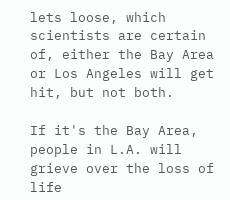lets loose, which scientists are certain of, either the Bay Area or Los Angeles will get hit, but not both.

If it's the Bay Area, people in L.A. will grieve over the loss of life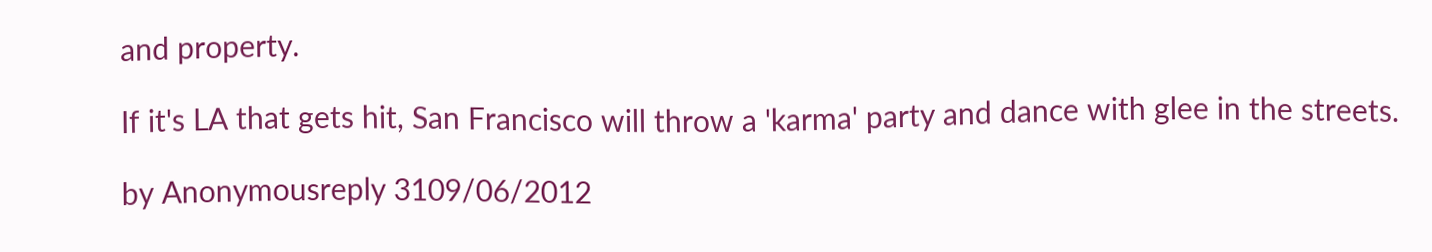and property.

If it's LA that gets hit, San Francisco will throw a 'karma' party and dance with glee in the streets.

by Anonymousreply 3109/06/2012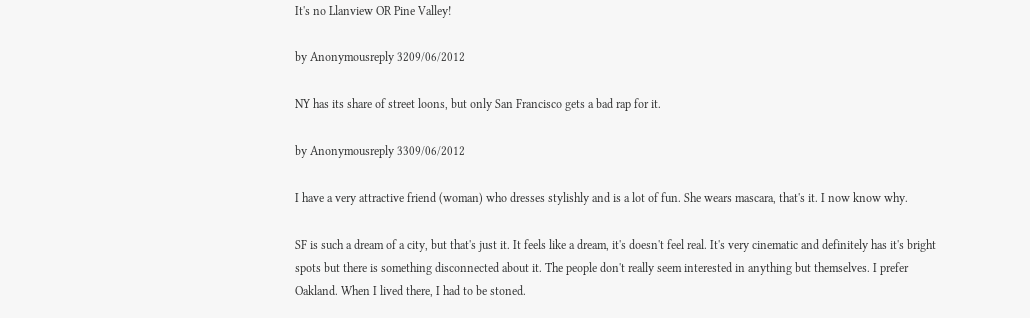It's no Llanview OR Pine Valley!

by Anonymousreply 3209/06/2012

NY has its share of street loons, but only San Francisco gets a bad rap for it.

by Anonymousreply 3309/06/2012

I have a very attractive friend (woman) who dresses stylishly and is a lot of fun. She wears mascara, that's it. I now know why.

SF is such a dream of a city, but that's just it. It feels like a dream, it's doesn't feel real. It's very cinematic and definitely has it's bright spots but there is something disconnected about it. The people don't really seem interested in anything but themselves. I prefer Oakland. When I lived there, I had to be stoned.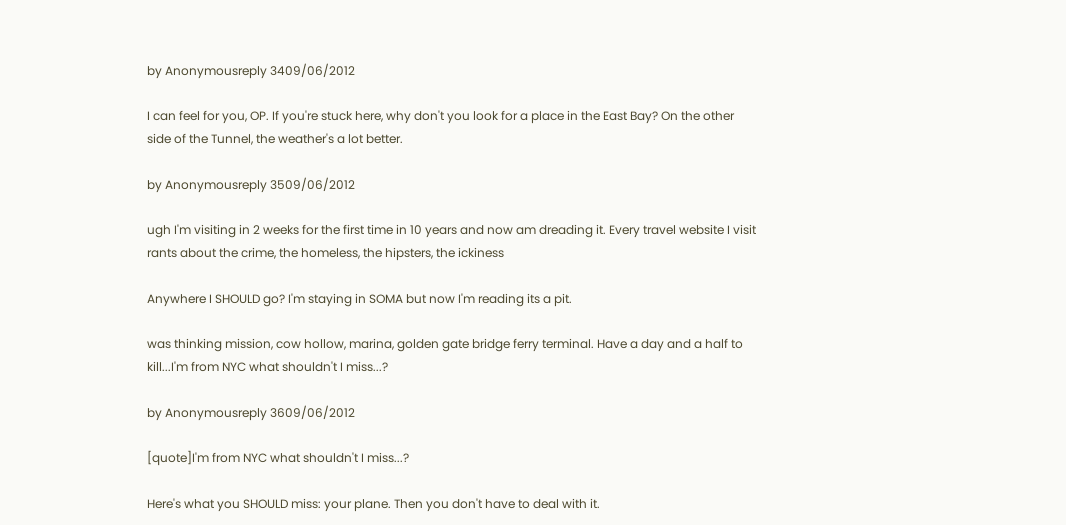by Anonymousreply 3409/06/2012

I can feel for you, OP. If you're stuck here, why don't you look for a place in the East Bay? On the other side of the Tunnel, the weather's a lot better.

by Anonymousreply 3509/06/2012

ugh I'm visiting in 2 weeks for the first time in 10 years and now am dreading it. Every travel website I visit rants about the crime, the homeless, the hipsters, the ickiness

Anywhere I SHOULD go? I'm staying in SOMA but now I'm reading its a pit.

was thinking mission, cow hollow, marina, golden gate bridge ferry terminal. Have a day and a half to kill...I'm from NYC what shouldn't I miss...?

by Anonymousreply 3609/06/2012

[quote]I'm from NYC what shouldn't I miss...?

Here's what you SHOULD miss: your plane. Then you don't have to deal with it.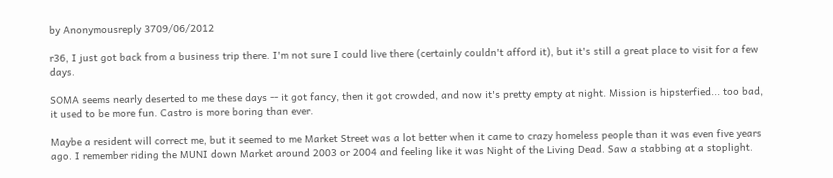by Anonymousreply 3709/06/2012

r36, I just got back from a business trip there. I'm not sure I could live there (certainly couldn't afford it), but it's still a great place to visit for a few days.

SOMA seems nearly deserted to me these days -- it got fancy, then it got crowded, and now it's pretty empty at night. Mission is hipsterfied... too bad, it used to be more fun. Castro is more boring than ever.

Maybe a resident will correct me, but it seemed to me Market Street was a lot better when it came to crazy homeless people than it was even five years ago. I remember riding the MUNI down Market around 2003 or 2004 and feeling like it was Night of the Living Dead. Saw a stabbing at a stoplight.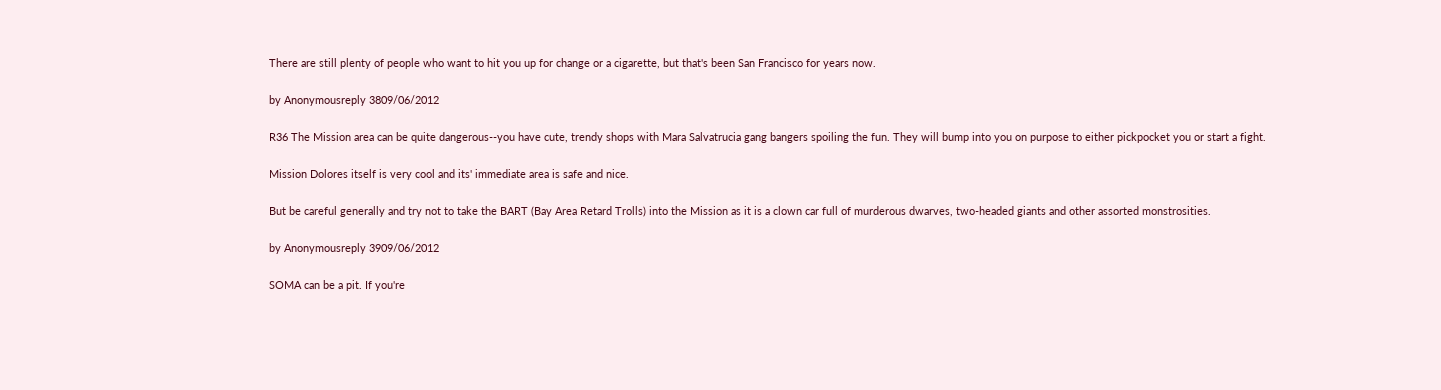There are still plenty of people who want to hit you up for change or a cigarette, but that's been San Francisco for years now.

by Anonymousreply 3809/06/2012

R36 The Mission area can be quite dangerous--you have cute, trendy shops with Mara Salvatrucia gang bangers spoiling the fun. They will bump into you on purpose to either pickpocket you or start a fight.

Mission Dolores itself is very cool and its' immediate area is safe and nice.

But be careful generally and try not to take the BART (Bay Area Retard Trolls) into the Mission as it is a clown car full of murderous dwarves, two-headed giants and other assorted monstrosities.

by Anonymousreply 3909/06/2012

SOMA can be a pit. If you're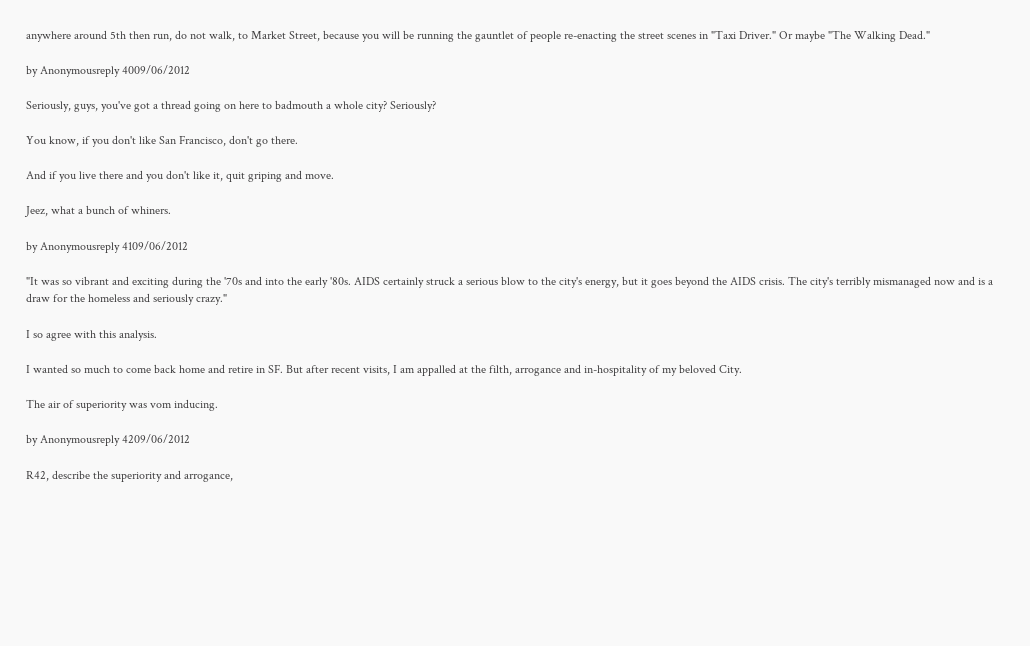anywhere around 5th then run, do not walk, to Market Street, because you will be running the gauntlet of people re-enacting the street scenes in "Taxi Driver." Or maybe "The Walking Dead."

by Anonymousreply 4009/06/2012

Seriously, guys, you've got a thread going on here to badmouth a whole city? Seriously?

You know, if you don't like San Francisco, don't go there.

And if you live there and you don't like it, quit griping and move.

Jeez, what a bunch of whiners.

by Anonymousreply 4109/06/2012

"It was so vibrant and exciting during the '70s and into the early '80s. AIDS certainly struck a serious blow to the city's energy, but it goes beyond the AIDS crisis. The city's terribly mismanaged now and is a draw for the homeless and seriously crazy."

I so agree with this analysis.

I wanted so much to come back home and retire in SF. But after recent visits, I am appalled at the filth, arrogance and in-hospitality of my beloved City.

The air of superiority was vom inducing.

by Anonymousreply 4209/06/2012

R42, describe the superiority and arrogance,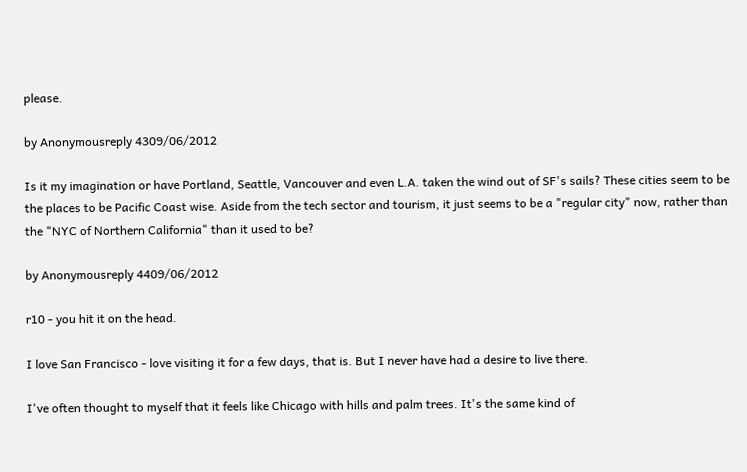please.

by Anonymousreply 4309/06/2012

Is it my imagination or have Portland, Seattle, Vancouver and even L.A. taken the wind out of SF's sails? These cities seem to be the places to be Pacific Coast wise. Aside from the tech sector and tourism, it just seems to be a "regular city" now, rather than the "NYC of Northern California" than it used to be?

by Anonymousreply 4409/06/2012

r10 - you hit it on the head.

I love San Francisco - love visiting it for a few days, that is. But I never have had a desire to live there.

I've often thought to myself that it feels like Chicago with hills and palm trees. It's the same kind of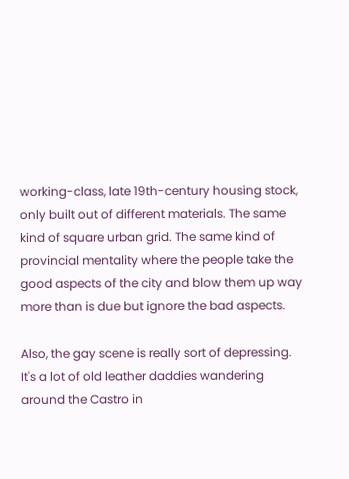working-class, late 19th-century housing stock, only built out of different materials. The same kind of square urban grid. The same kind of provincial mentality where the people take the good aspects of the city and blow them up way more than is due but ignore the bad aspects.

Also, the gay scene is really sort of depressing. It's a lot of old leather daddies wandering around the Castro in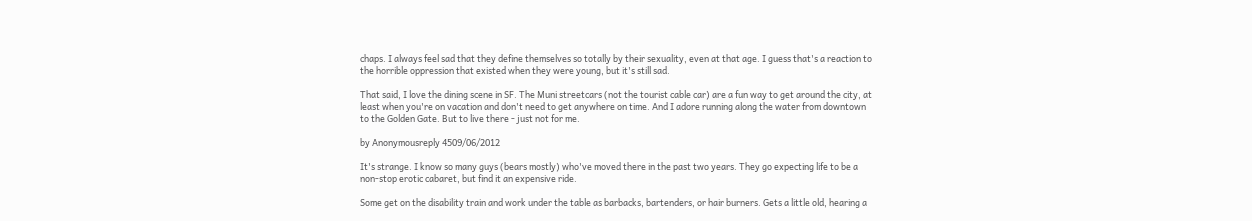chaps. I always feel sad that they define themselves so totally by their sexuality, even at that age. I guess that's a reaction to the horrible oppression that existed when they were young, but it's still sad.

That said, I love the dining scene in SF. The Muni streetcars (not the tourist cable car) are a fun way to get around the city, at least when you're on vacation and don't need to get anywhere on time. And I adore running along the water from downtown to the Golden Gate. But to live there - just not for me.

by Anonymousreply 4509/06/2012

It's strange. I know so many guys (bears mostly) who've moved there in the past two years. They go expecting life to be a non-stop erotic cabaret, but find it an expensive ride.

Some get on the disability train and work under the table as barbacks, bartenders, or hair burners. Gets a little old, hearing a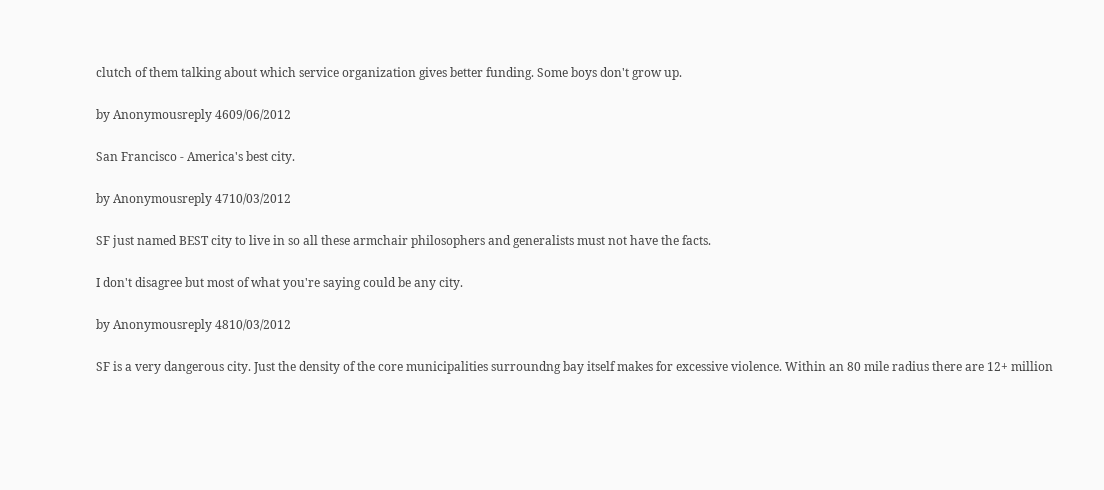clutch of them talking about which service organization gives better funding. Some boys don't grow up.

by Anonymousreply 4609/06/2012

San Francisco - America's best city.

by Anonymousreply 4710/03/2012

SF just named BEST city to live in so all these armchair philosophers and generalists must not have the facts.

I don't disagree but most of what you're saying could be any city.

by Anonymousreply 4810/03/2012

SF is a very dangerous city. Just the density of the core municipalities surroundng bay itself makes for excessive violence. Within an 80 mile radius there are 12+ million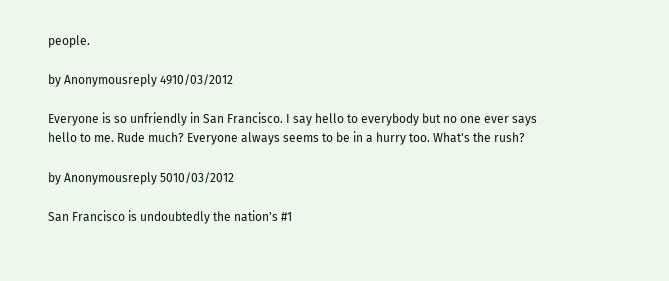people.

by Anonymousreply 4910/03/2012

Everyone is so unfriendly in San Francisco. I say hello to everybody but no one ever says hello to me. Rude much? Everyone always seems to be in a hurry too. What's the rush?

by Anonymousreply 5010/03/2012

San Francisco is undoubtedly the nation's #1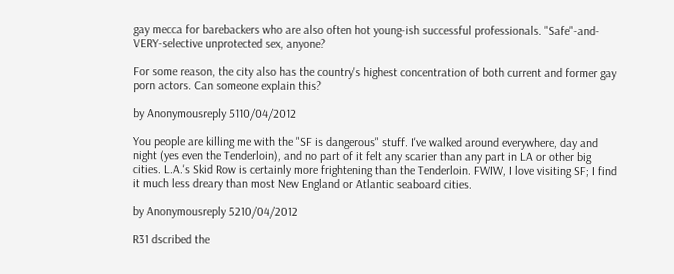gay mecca for barebackers who are also often hot young-ish successful professionals. "Safe"-and-VERY-selective unprotected sex, anyone?

For some reason, the city also has the country's highest concentration of both current and former gay porn actors. Can someone explain this?

by Anonymousreply 5110/04/2012

You people are killing me with the "SF is dangerous" stuff. I've walked around everywhere, day and night (yes even the Tenderloin), and no part of it felt any scarier than any part in LA or other big cities. L.A.'s Skid Row is certainly more frightening than the Tenderloin. FWIW, I love visiting SF; I find it much less dreary than most New England or Atlantic seaboard cities.

by Anonymousreply 5210/04/2012

R31 dscribed the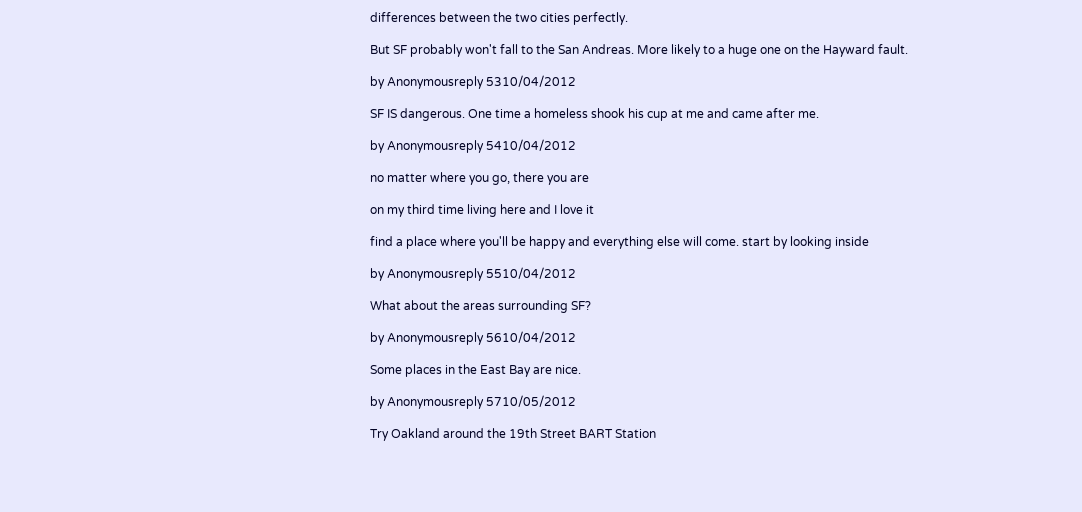differences between the two cities perfectly.

But SF probably won't fall to the San Andreas. More likely to a huge one on the Hayward fault.

by Anonymousreply 5310/04/2012

SF IS dangerous. One time a homeless shook his cup at me and came after me.

by Anonymousreply 5410/04/2012

no matter where you go, there you are

on my third time living here and I love it

find a place where you'll be happy and everything else will come. start by looking inside

by Anonymousreply 5510/04/2012

What about the areas surrounding SF?

by Anonymousreply 5610/04/2012

Some places in the East Bay are nice.

by Anonymousreply 5710/05/2012

Try Oakland around the 19th Street BART Station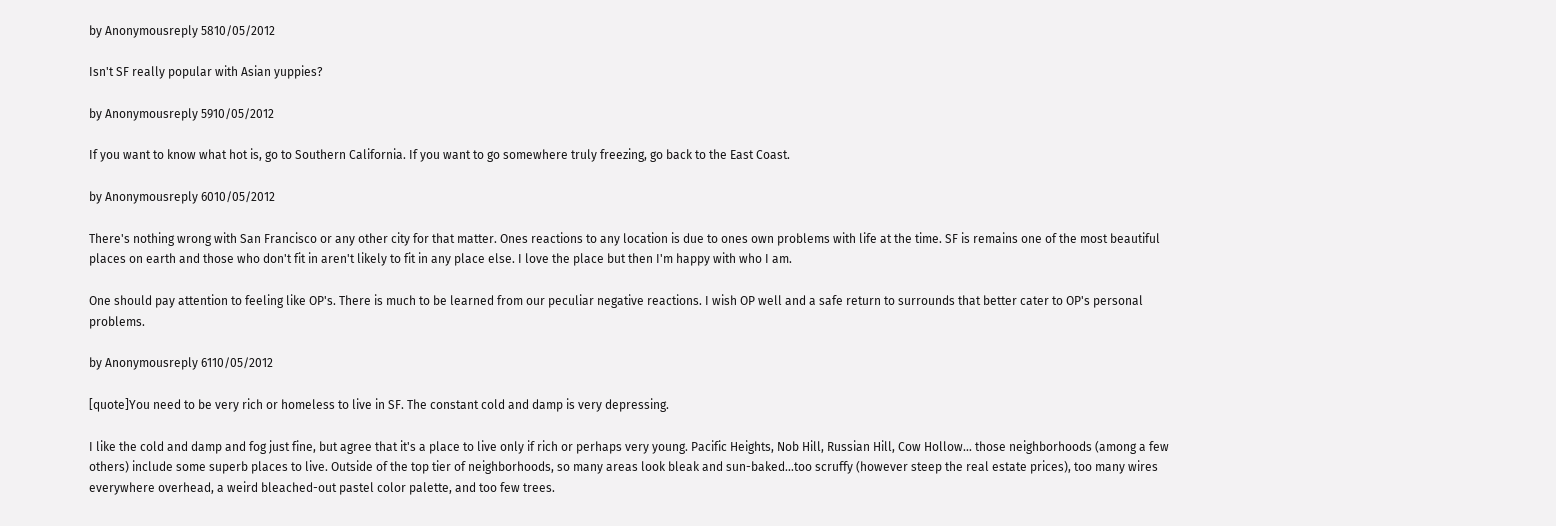by Anonymousreply 5810/05/2012

Isn't SF really popular with Asian yuppies?

by Anonymousreply 5910/05/2012

If you want to know what hot is, go to Southern California. If you want to go somewhere truly freezing, go back to the East Coast.

by Anonymousreply 6010/05/2012

There's nothing wrong with San Francisco or any other city for that matter. Ones reactions to any location is due to ones own problems with life at the time. SF is remains one of the most beautiful places on earth and those who don't fit in aren't likely to fit in any place else. I love the place but then I'm happy with who I am.

One should pay attention to feeling like OP's. There is much to be learned from our peculiar negative reactions. I wish OP well and a safe return to surrounds that better cater to OP's personal problems.

by Anonymousreply 6110/05/2012

[quote]You need to be very rich or homeless to live in SF. The constant cold and damp is very depressing.

I like the cold and damp and fog just fine, but agree that it's a place to live only if rich or perhaps very young. Pacific Heights, Nob Hill, Russian Hill, Cow Hollow... those neighborhoods (among a few others) include some superb places to live. Outside of the top tier of neighborhoods, so many areas look bleak and sun-baked...too scruffy (however steep the real estate prices), too many wires everywhere overhead, a weird bleached-out pastel color palette, and too few trees.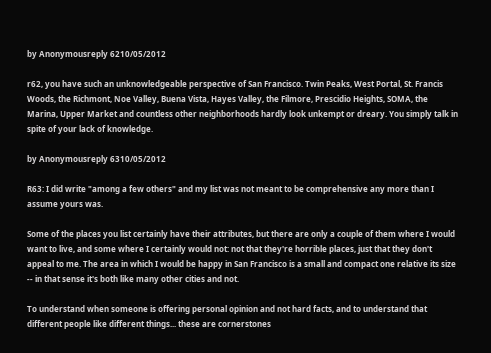by Anonymousreply 6210/05/2012

r62, you have such an unknowledgeable perspective of San Francisco. Twin Peaks, West Portal, St. Francis Woods, the Richmont, Noe Valley, Buena Vista, Hayes Valley, the Filmore, Prescidio Heights, SOMA, the Marina, Upper Market and countless other neighborhoods hardly look unkempt or dreary. You simply talk in spite of your lack of knowledge.

by Anonymousreply 6310/05/2012

R63: I did write "among a few others" and my list was not meant to be comprehensive any more than I assume yours was.

Some of the places you list certainly have their attributes, but there are only a couple of them where I would want to live, and some where I certainly would not: not that they're horrible places, just that they don't appeal to me. The area in which I would be happy in San Francisco is a small and compact one relative its size -- in that sense it's both like many other cities and not.

To understand when someone is offering personal opinion and not hard facts, and to understand that different people like different things... these are cornerstones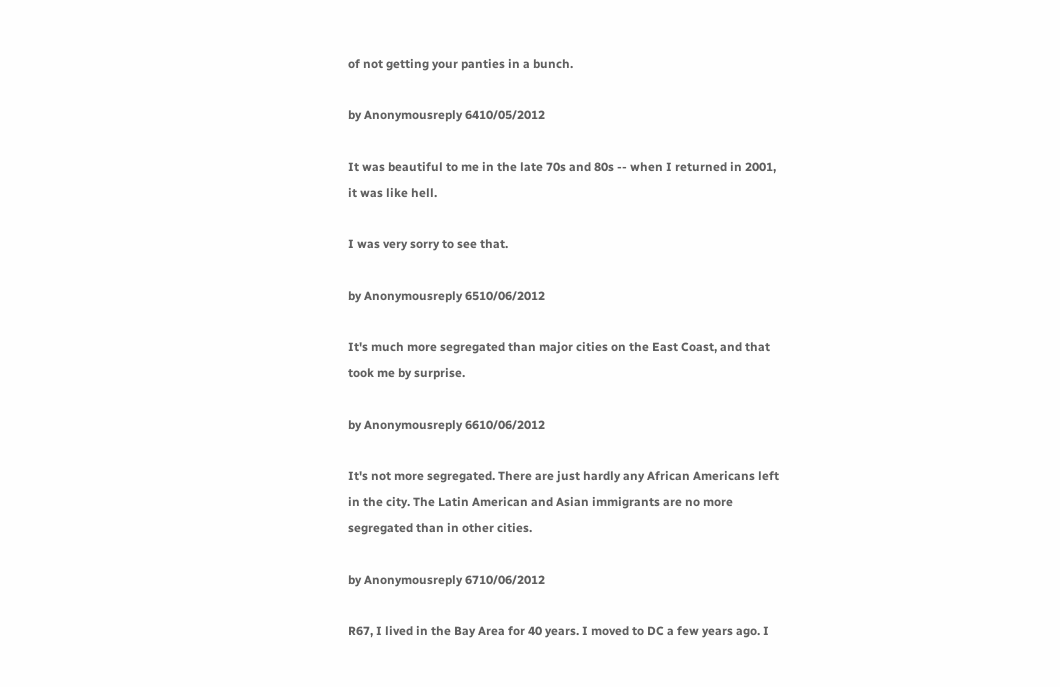of not getting your panties in a bunch.

by Anonymousreply 6410/05/2012

It was beautiful to me in the late 70s and 80s -- when I returned in 2001, it was like hell.

I was very sorry to see that.

by Anonymousreply 6510/06/2012

It's much more segregated than major cities on the East Coast, and that took me by surprise.

by Anonymousreply 6610/06/2012

It's not more segregated. There are just hardly any African Americans left in the city. The Latin American and Asian immigrants are no more segregated than in other cities.

by Anonymousreply 6710/06/2012

R67, I lived in the Bay Area for 40 years. I moved to DC a few years ago. I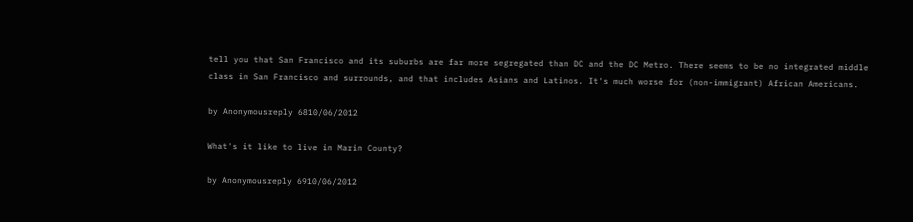tell you that San Francisco and its suburbs are far more segregated than DC and the DC Metro. There seems to be no integrated middle class in San Francisco and surrounds, and that includes Asians and Latinos. It's much worse for (non-immigrant) African Americans.

by Anonymousreply 6810/06/2012

What's it like to live in Marin County?

by Anonymousreply 6910/06/2012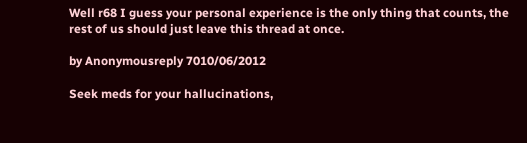Well r68 I guess your personal experience is the only thing that counts, the rest of us should just leave this thread at once.

by Anonymousreply 7010/06/2012

Seek meds for your hallucinations,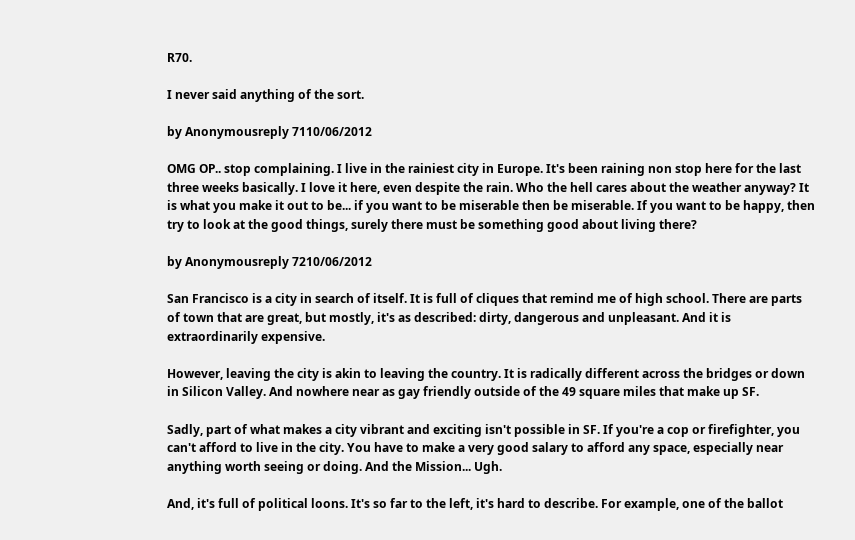R70.

I never said anything of the sort.

by Anonymousreply 7110/06/2012

OMG OP.. stop complaining. I live in the rainiest city in Europe. It's been raining non stop here for the last three weeks basically. I love it here, even despite the rain. Who the hell cares about the weather anyway? It is what you make it out to be... if you want to be miserable then be miserable. If you want to be happy, then try to look at the good things, surely there must be something good about living there?

by Anonymousreply 7210/06/2012

San Francisco is a city in search of itself. It is full of cliques that remind me of high school. There are parts of town that are great, but mostly, it's as described: dirty, dangerous and unpleasant. And it is extraordinarily expensive.

However, leaving the city is akin to leaving the country. It is radically different across the bridges or down in Silicon Valley. And nowhere near as gay friendly outside of the 49 square miles that make up SF.

Sadly, part of what makes a city vibrant and exciting isn't possible in SF. If you're a cop or firefighter, you can't afford to live in the city. You have to make a very good salary to afford any space, especially near anything worth seeing or doing. And the Mission... Ugh.

And, it's full of political loons. It's so far to the left, it's hard to describe. For example, one of the ballot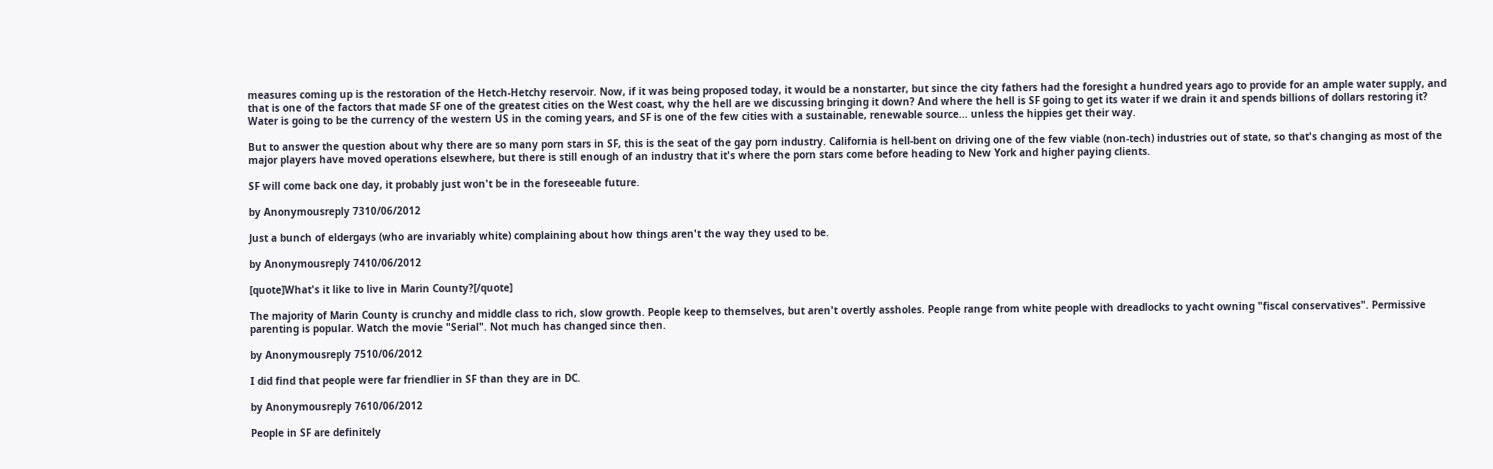measures coming up is the restoration of the Hetch-Hetchy reservoir. Now, if it was being proposed today, it would be a nonstarter, but since the city fathers had the foresight a hundred years ago to provide for an ample water supply, and that is one of the factors that made SF one of the greatest cities on the West coast, why the hell are we discussing bringing it down? And where the hell is SF going to get its water if we drain it and spends billions of dollars restoring it? Water is going to be the currency of the western US in the coming years, and SF is one of the few cities with a sustainable, renewable source... unless the hippies get their way.

But to answer the question about why there are so many porn stars in SF, this is the seat of the gay porn industry. California is hell-bent on driving one of the few viable (non-tech) industries out of state, so that's changing as most of the major players have moved operations elsewhere, but there is still enough of an industry that it's where the porn stars come before heading to New York and higher paying clients.

SF will come back one day, it probably just won't be in the foreseeable future.

by Anonymousreply 7310/06/2012

Just a bunch of eldergays (who are invariably white) complaining about how things aren't the way they used to be.

by Anonymousreply 7410/06/2012

[quote]What's it like to live in Marin County?[/quote]

The majority of Marin County is crunchy and middle class to rich, slow growth. People keep to themselves, but aren't overtly assholes. People range from white people with dreadlocks to yacht owning "fiscal conservatives". Permissive parenting is popular. Watch the movie "Serial". Not much has changed since then.

by Anonymousreply 7510/06/2012

I did find that people were far friendlier in SF than they are in DC.

by Anonymousreply 7610/06/2012

People in SF are definitely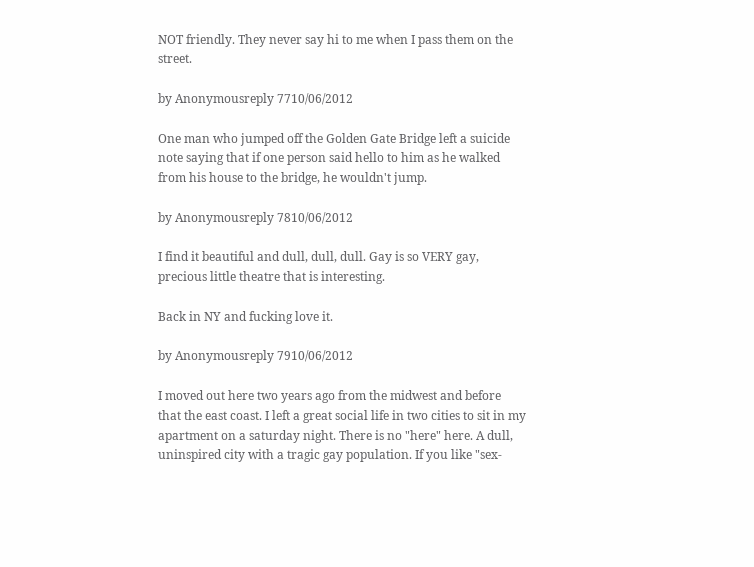NOT friendly. They never say hi to me when I pass them on the street.

by Anonymousreply 7710/06/2012

One man who jumped off the Golden Gate Bridge left a suicide note saying that if one person said hello to him as he walked from his house to the bridge, he wouldn't jump.

by Anonymousreply 7810/06/2012

I find it beautiful and dull, dull, dull. Gay is so VERY gay, precious little theatre that is interesting.

Back in NY and fucking love it.

by Anonymousreply 7910/06/2012

I moved out here two years ago from the midwest and before that the east coast. I left a great social life in two cities to sit in my apartment on a saturday night. There is no "here" here. A dull, uninspired city with a tragic gay population. If you like "sex-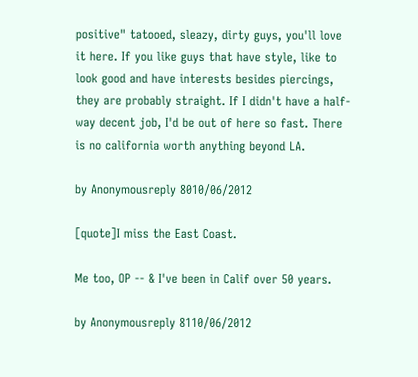positive" tatooed, sleazy, dirty guys, you'll love it here. If you like guys that have style, like to look good and have interests besides piercings, they are probably straight. If I didn't have a half-way decent job, I'd be out of here so fast. There is no california worth anything beyond LA.

by Anonymousreply 8010/06/2012

[quote]I miss the East Coast.

Me too, OP -- & I've been in Calif over 50 years.

by Anonymousreply 8110/06/2012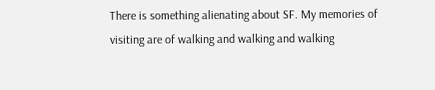There is something alienating about SF. My memories of visiting are of walking and walking and walking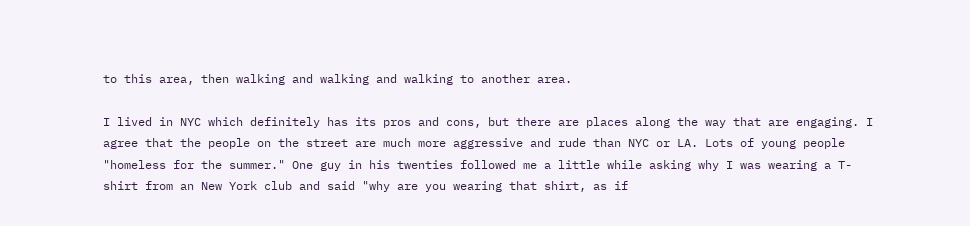to this area, then walking and walking and walking to another area.

I lived in NYC which definitely has its pros and cons, but there are places along the way that are engaging. I agree that the people on the street are much more aggressive and rude than NYC or LA. Lots of young people "homeless for the summer." One guy in his twenties followed me a little while asking why I was wearing a T-shirt from an New York club and said "why are you wearing that shirt, as if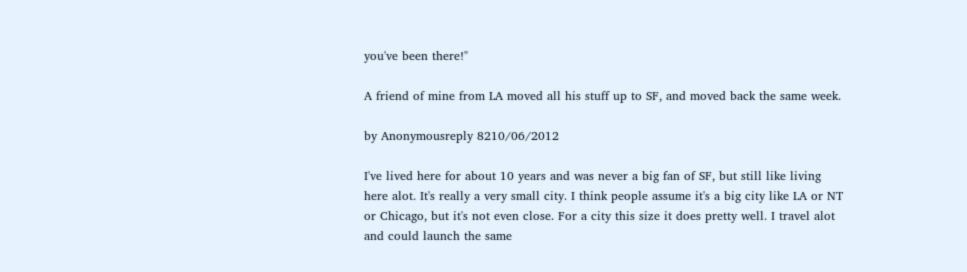you've been there!"

A friend of mine from LA moved all his stuff up to SF, and moved back the same week.

by Anonymousreply 8210/06/2012

I've lived here for about 10 years and was never a big fan of SF, but still like living here alot. It's really a very small city. I think people assume it's a big city like LA or NT or Chicago, but it's not even close. For a city this size it does pretty well. I travel alot and could launch the same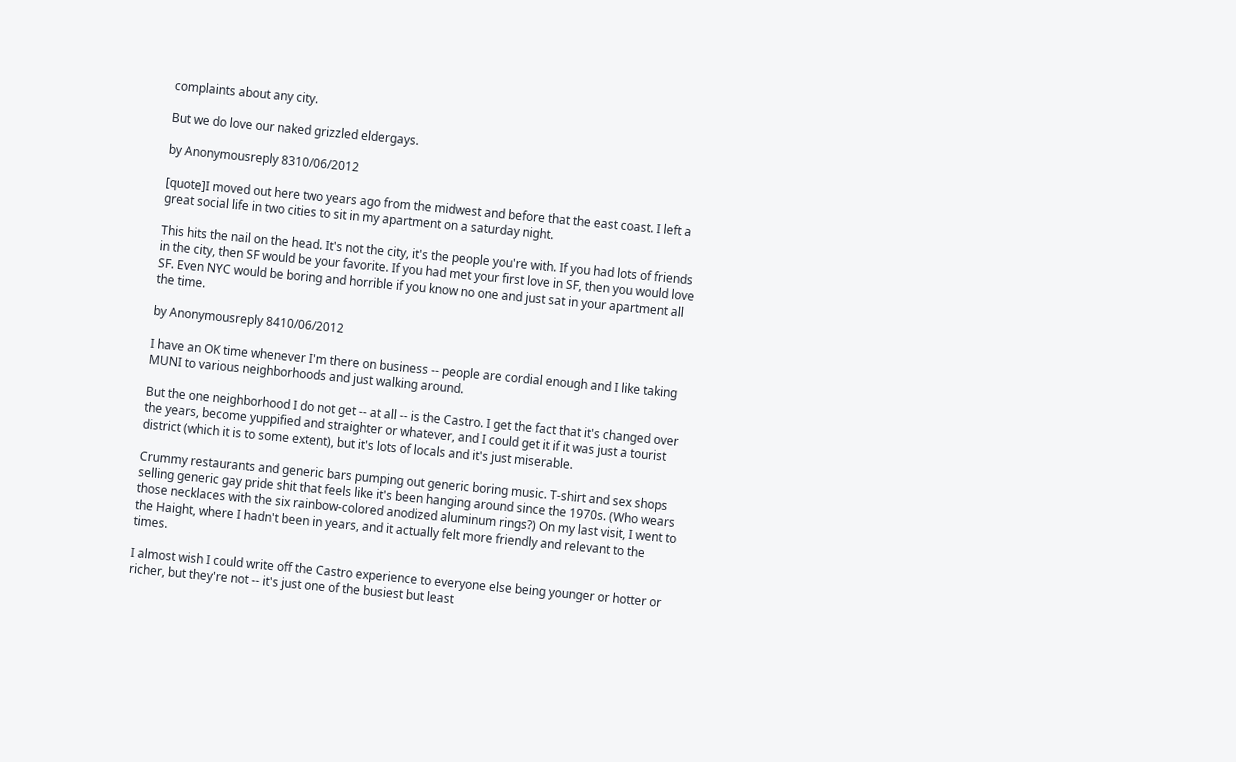complaints about any city.

But we do love our naked grizzled eldergays.

by Anonymousreply 8310/06/2012

[quote]I moved out here two years ago from the midwest and before that the east coast. I left a great social life in two cities to sit in my apartment on a saturday night.

This hits the nail on the head. It's not the city, it's the people you're with. If you had lots of friends in the city, then SF would be your favorite. If you had met your first love in SF, then you would love SF. Even NYC would be boring and horrible if you know no one and just sat in your apartment all the time.

by Anonymousreply 8410/06/2012

I have an OK time whenever I'm there on business -- people are cordial enough and I like taking MUNI to various neighborhoods and just walking around.

But the one neighborhood I do not get -- at all -- is the Castro. I get the fact that it's changed over the years, become yuppified and straighter or whatever, and I could get it if it was just a tourist district (which it is to some extent), but it's lots of locals and it's just miserable.

Crummy restaurants and generic bars pumping out generic boring music. T-shirt and sex shops selling generic gay pride shit that feels like it's been hanging around since the 1970s. (Who wears those necklaces with the six rainbow-colored anodized aluminum rings?) On my last visit, I went to the Haight, where I hadn't been in years, and it actually felt more friendly and relevant to the times.

I almost wish I could write off the Castro experience to everyone else being younger or hotter or richer, but they're not -- it's just one of the busiest but least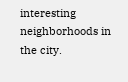interesting neighborhoods in the city.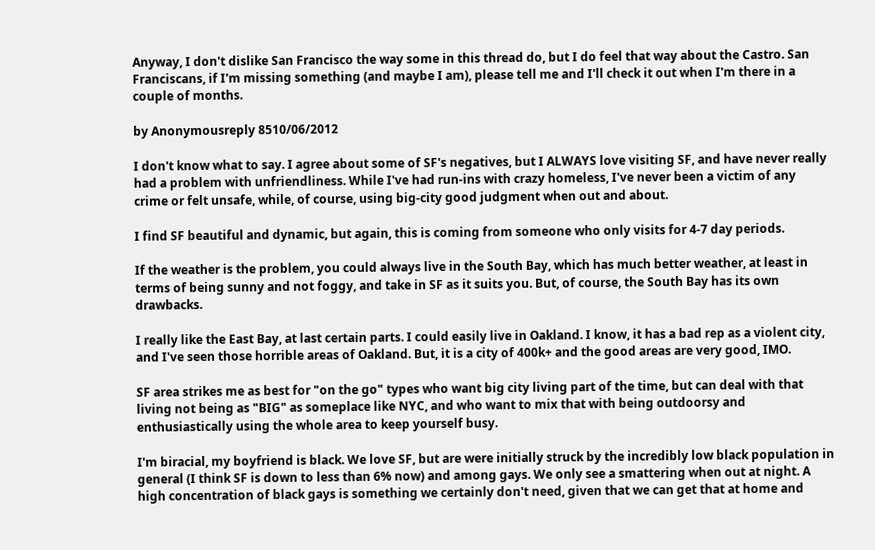Anyway, I don't dislike San Francisco the way some in this thread do, but I do feel that way about the Castro. San Franciscans, if I'm missing something (and maybe I am), please tell me and I'll check it out when I'm there in a couple of months.

by Anonymousreply 8510/06/2012

I don't know what to say. I agree about some of SF's negatives, but I ALWAYS love visiting SF, and have never really had a problem with unfriendliness. While I've had run-ins with crazy homeless, I've never been a victim of any crime or felt unsafe, while, of course, using big-city good judgment when out and about.

I find SF beautiful and dynamic, but again, this is coming from someone who only visits for 4-7 day periods.

If the weather is the problem, you could always live in the South Bay, which has much better weather, at least in terms of being sunny and not foggy, and take in SF as it suits you. But, of course, the South Bay has its own drawbacks.

I really like the East Bay, at last certain parts. I could easily live in Oakland. I know, it has a bad rep as a violent city, and I've seen those horrible areas of Oakland. But, it is a city of 400k+ and the good areas are very good, IMO.

SF area strikes me as best for "on the go" types who want big city living part of the time, but can deal with that living not being as "BIG" as someplace like NYC, and who want to mix that with being outdoorsy and enthusiastically using the whole area to keep yourself busy.

I'm biracial, my boyfriend is black. We love SF, but are were initially struck by the incredibly low black population in general (I think SF is down to less than 6% now) and among gays. We only see a smattering when out at night. A high concentration of black gays is something we certainly don't need, given that we can get that at home and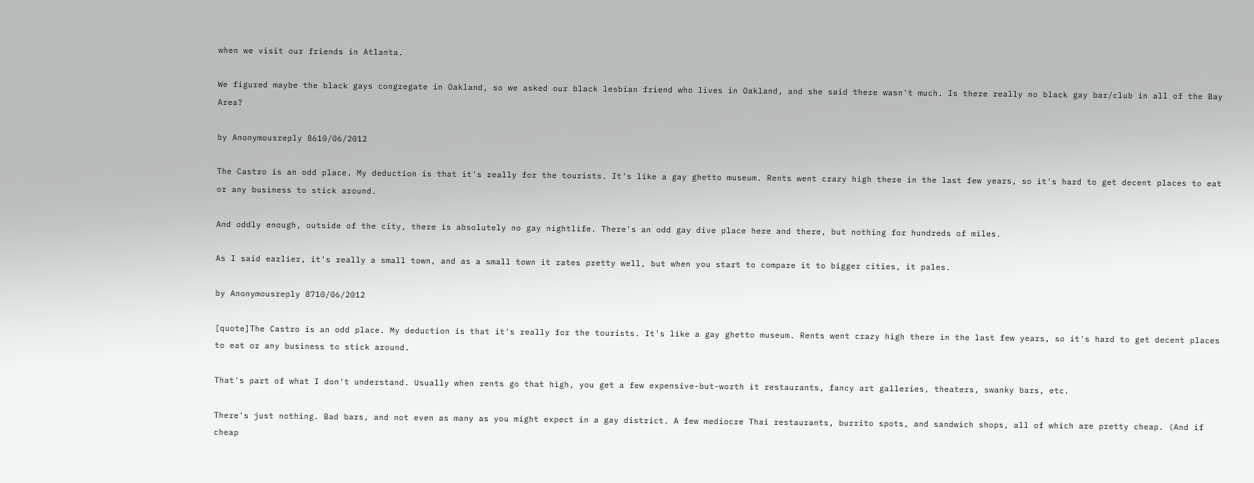when we visit our friends in Atlanta.

We figured maybe the black gays congregate in Oakland, so we asked our black lesbian friend who lives in Oakland, and she said there wasn't much. Is there really no black gay bar/club in all of the Bay Area?

by Anonymousreply 8610/06/2012

The Castro is an odd place. My deduction is that it's really for the tourists. It's like a gay ghetto museum. Rents went crazy high there in the last few years, so it's hard to get decent places to eat or any business to stick around.

And oddly enough, outside of the city, there is absolutely no gay nightlife. There's an odd gay dive place here and there, but nothing for hundreds of miles.

As I said earlier, it's really a small town, and as a small town it rates pretty well, but when you start to compare it to bigger cities, it pales.

by Anonymousreply 8710/06/2012

[quote]The Castro is an odd place. My deduction is that it's really for the tourists. It's like a gay ghetto museum. Rents went crazy high there in the last few years, so it's hard to get decent places to eat or any business to stick around.

That's part of what I don't understand. Usually when rents go that high, you get a few expensive-but-worth it restaurants, fancy art galleries, theaters, swanky bars, etc.

There's just nothing. Bad bars, and not even as many as you might expect in a gay district. A few mediocre Thai restaurants, burrito spots, and sandwich shops, all of which are pretty cheap. (And if cheap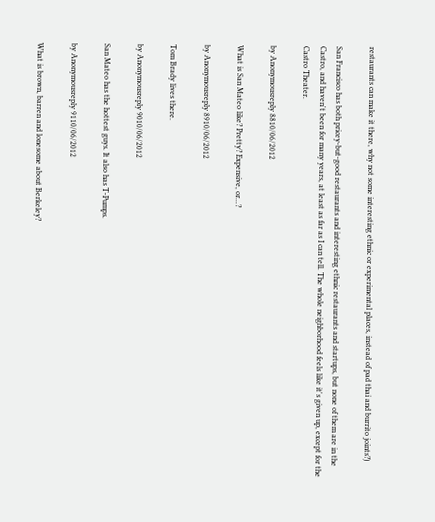restaurants can make it there, why not some interesting ethnic or experimental places, instead of pad thai and burrito joints?)

San Francisco has both pricey-but-good restaurants and interesting ethnic restaurants and startups, but none of them are in the Castro, and haven't been for many years, at least as far as I can tell. The whole neighborhood feels like it's given up, except for the Castro Theater.

by Anonymousreply 8810/06/2012

What is San Mateo like? Pretty? Expensive, or...?

by Anonymousreply 8910/06/2012

Tom Brady lives there.

by Anonymousreply 9010/06/2012

San Mateo has the hottest guys. It also has T-Pumps.

by Anonymousreply 9110/06/2012

What is brown, barren and lonesome about Berkeley?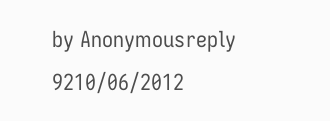by Anonymousreply 9210/06/2012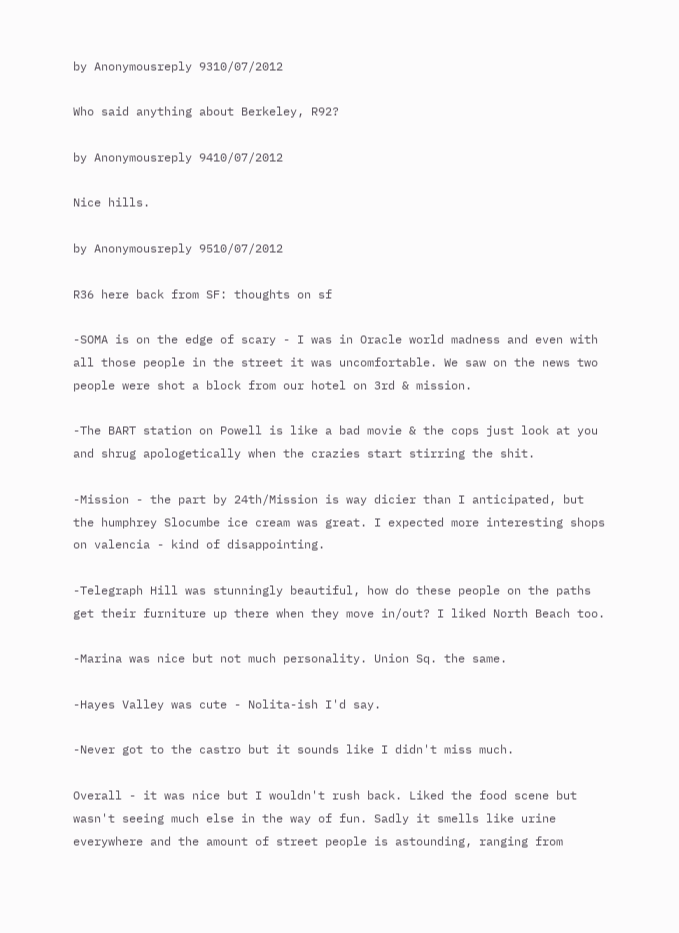by Anonymousreply 9310/07/2012

Who said anything about Berkeley, R92?

by Anonymousreply 9410/07/2012

Nice hills.

by Anonymousreply 9510/07/2012

R36 here back from SF: thoughts on sf

-SOMA is on the edge of scary - I was in Oracle world madness and even with all those people in the street it was uncomfortable. We saw on the news two people were shot a block from our hotel on 3rd & mission.

-The BART station on Powell is like a bad movie & the cops just look at you and shrug apologetically when the crazies start stirring the shit.

-Mission - the part by 24th/Mission is way dicier than I anticipated, but the humphrey Slocumbe ice cream was great. I expected more interesting shops on valencia - kind of disappointing.

-Telegraph Hill was stunningly beautiful, how do these people on the paths get their furniture up there when they move in/out? I liked North Beach too.

-Marina was nice but not much personality. Union Sq. the same.

-Hayes Valley was cute - Nolita-ish I'd say.

-Never got to the castro but it sounds like I didn't miss much.

Overall - it was nice but I wouldn't rush back. Liked the food scene but wasn't seeing much else in the way of fun. Sadly it smells like urine everywhere and the amount of street people is astounding, ranging from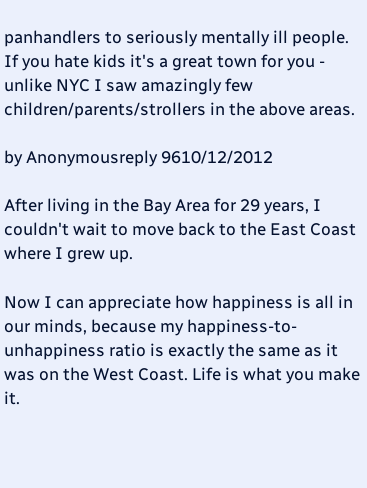panhandlers to seriously mentally ill people. If you hate kids it's a great town for you - unlike NYC I saw amazingly few children/parents/strollers in the above areas.

by Anonymousreply 9610/12/2012

After living in the Bay Area for 29 years, I couldn't wait to move back to the East Coast where I grew up.

Now I can appreciate how happiness is all in our minds, because my happiness-to-unhappiness ratio is exactly the same as it was on the West Coast. Life is what you make it.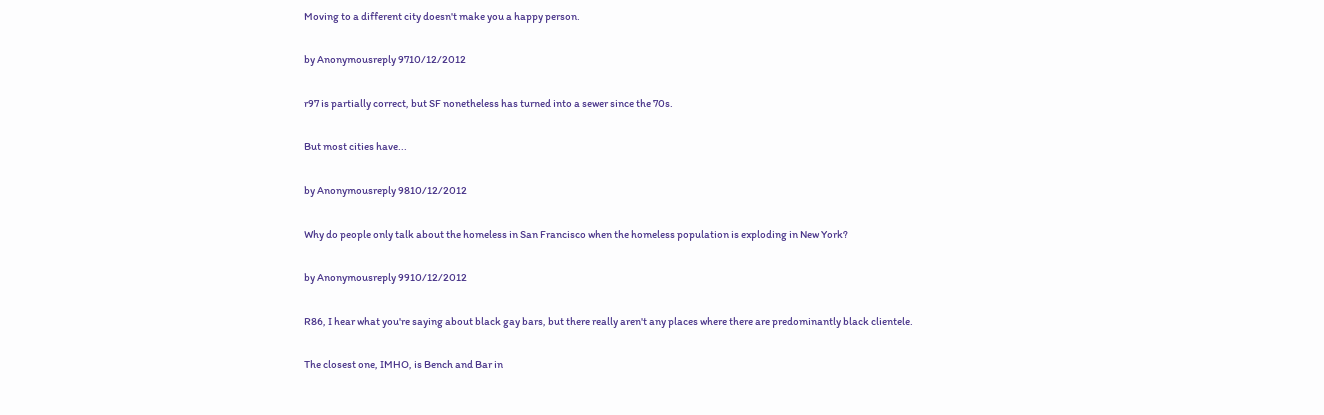Moving to a different city doesn't make you a happy person.

by Anonymousreply 9710/12/2012

r97 is partially correct, but SF nonetheless has turned into a sewer since the 70s.

But most cities have...

by Anonymousreply 9810/12/2012

Why do people only talk about the homeless in San Francisco when the homeless population is exploding in New York?

by Anonymousreply 9910/12/2012

R86, I hear what you're saying about black gay bars, but there really aren't any places where there are predominantly black clientele.

The closest one, IMHO, is Bench and Bar in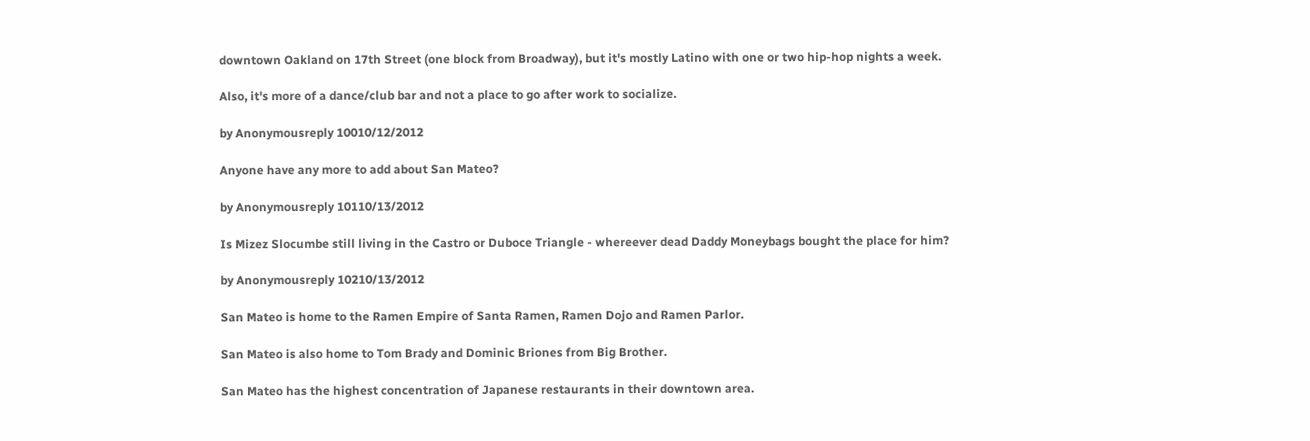downtown Oakland on 17th Street (one block from Broadway), but it's mostly Latino with one or two hip-hop nights a week.

Also, it's more of a dance/club bar and not a place to go after work to socialize.

by Anonymousreply 10010/12/2012

Anyone have any more to add about San Mateo?

by Anonymousreply 10110/13/2012

Is Mizez Slocumbe still living in the Castro or Duboce Triangle - whereever dead Daddy Moneybags bought the place for him?

by Anonymousreply 10210/13/2012

San Mateo is home to the Ramen Empire of Santa Ramen, Ramen Dojo and Ramen Parlor.

San Mateo is also home to Tom Brady and Dominic Briones from Big Brother.

San Mateo has the highest concentration of Japanese restaurants in their downtown area.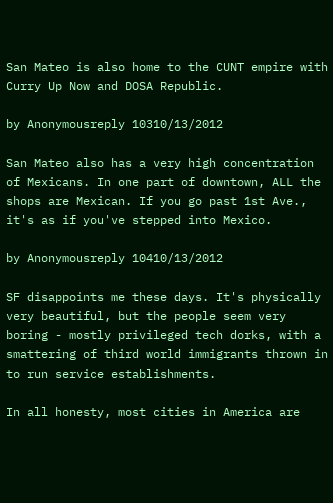San Mateo is also home to the CUNT empire with Curry Up Now and DOSA Republic.

by Anonymousreply 10310/13/2012

San Mateo also has a very high concentration of Mexicans. In one part of downtown, ALL the shops are Mexican. If you go past 1st Ave., it's as if you've stepped into Mexico.

by Anonymousreply 10410/13/2012

SF disappoints me these days. It's physically very beautiful, but the people seem very boring - mostly privileged tech dorks, with a smattering of third world immigrants thrown in to run service establishments.

In all honesty, most cities in America are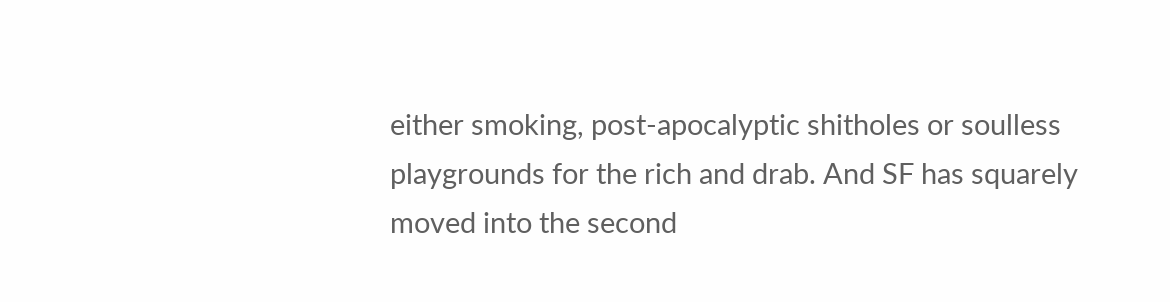either smoking, post-apocalyptic shitholes or soulless playgrounds for the rich and drab. And SF has squarely moved into the second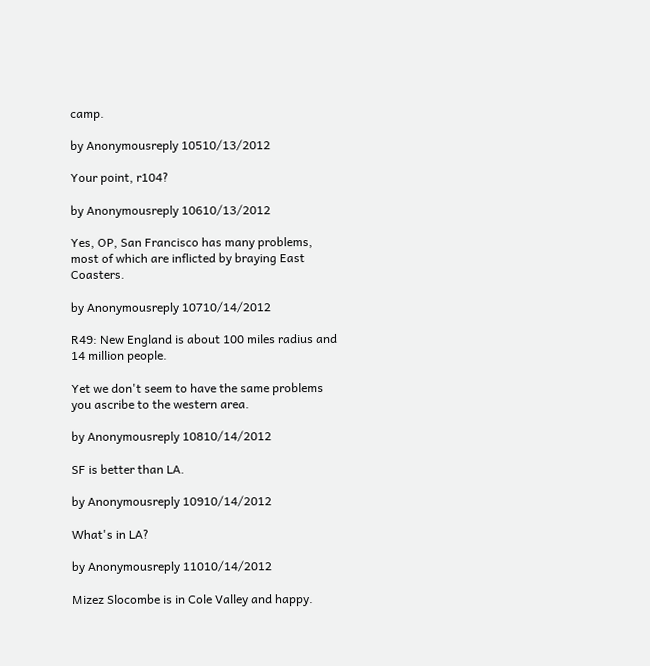camp.

by Anonymousreply 10510/13/2012

Your point, r104?

by Anonymousreply 10610/13/2012

Yes, OP, San Francisco has many problems, most of which are inflicted by braying East Coasters.

by Anonymousreply 10710/14/2012

R49: New England is about 100 miles radius and 14 million people.

Yet we don't seem to have the same problems you ascribe to the western area.

by Anonymousreply 10810/14/2012

SF is better than LA.

by Anonymousreply 10910/14/2012

What's in LA?

by Anonymousreply 11010/14/2012

Mizez Slocombe is in Cole Valley and happy.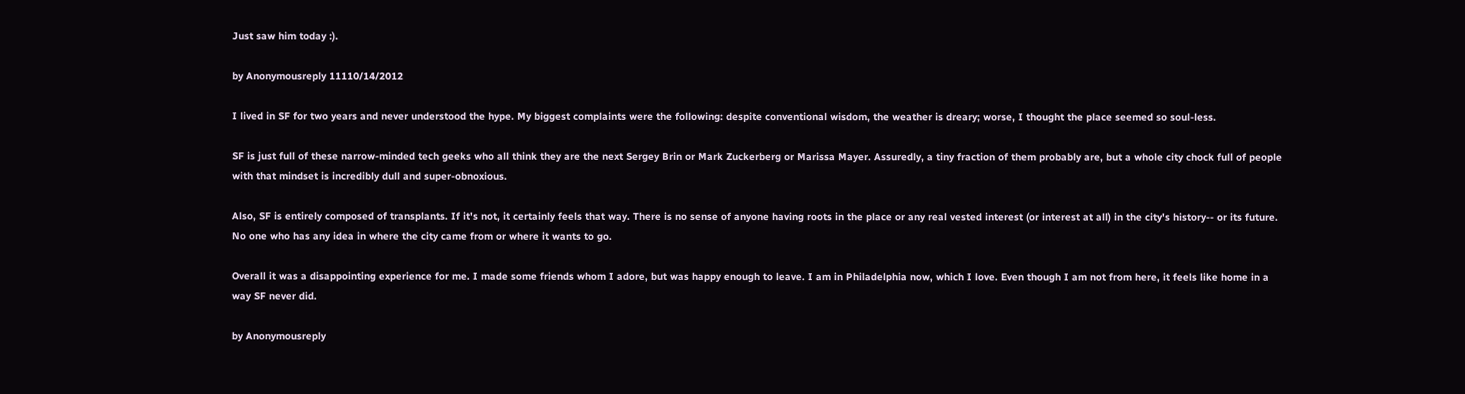Just saw him today :).

by Anonymousreply 11110/14/2012

I lived in SF for two years and never understood the hype. My biggest complaints were the following: despite conventional wisdom, the weather is dreary; worse, I thought the place seemed so soul-less.

SF is just full of these narrow-minded tech geeks who all think they are the next Sergey Brin or Mark Zuckerberg or Marissa Mayer. Assuredly, a tiny fraction of them probably are, but a whole city chock full of people with that mindset is incredibly dull and super-obnoxious.

Also, SF is entirely composed of transplants. If it's not, it certainly feels that way. There is no sense of anyone having roots in the place or any real vested interest (or interest at all) in the city's history-- or its future. No one who has any idea in where the city came from or where it wants to go.

Overall it was a disappointing experience for me. I made some friends whom I adore, but was happy enough to leave. I am in Philadelphia now, which I love. Even though I am not from here, it feels like home in a way SF never did.

by Anonymousreply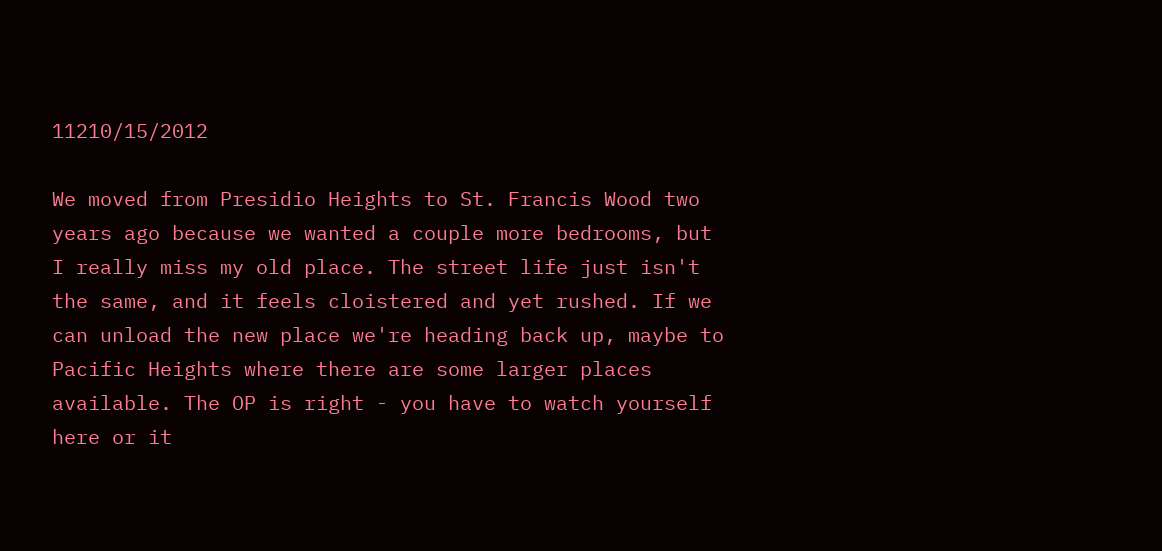11210/15/2012

We moved from Presidio Heights to St. Francis Wood two years ago because we wanted a couple more bedrooms, but I really miss my old place. The street life just isn't the same, and it feels cloistered and yet rushed. If we can unload the new place we're heading back up, maybe to Pacific Heights where there are some larger places available. The OP is right - you have to watch yourself here or it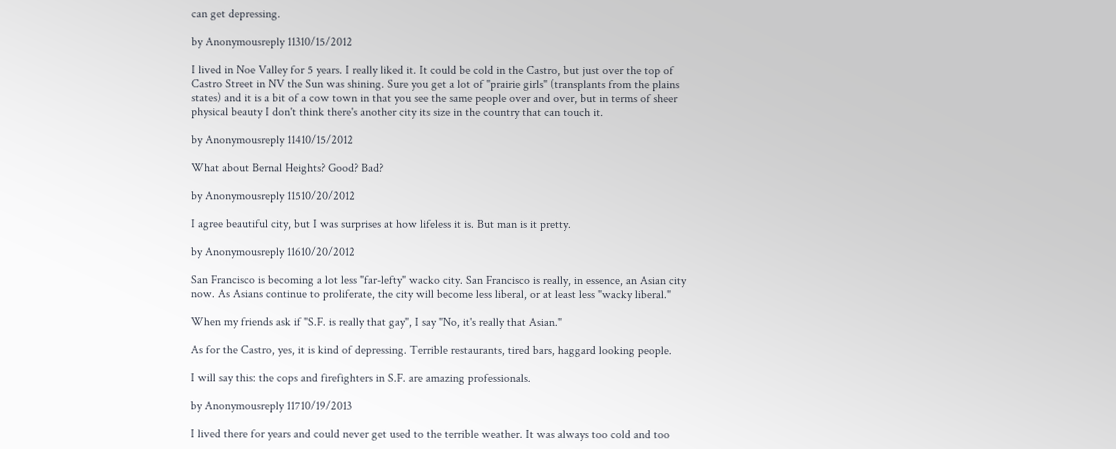can get depressing.

by Anonymousreply 11310/15/2012

I lived in Noe Valley for 5 years. I really liked it. It could be cold in the Castro, but just over the top of Castro Street in NV the Sun was shining. Sure you get a lot of "prairie girls" (transplants from the plains states) and it is a bit of a cow town in that you see the same people over and over, but in terms of sheer physical beauty I don't think there's another city its size in the country that can touch it.

by Anonymousreply 11410/15/2012

What about Bernal Heights? Good? Bad?

by Anonymousreply 11510/20/2012

I agree beautiful city, but I was surprises at how lifeless it is. But man is it pretty.

by Anonymousreply 11610/20/2012

San Francisco is becoming a lot less "far-lefty" wacko city. San Francisco is really, in essence, an Asian city now. As Asians continue to proliferate, the city will become less liberal, or at least less "wacky liberal."

When my friends ask if "S.F. is really that gay", I say "No, it's really that Asian."

As for the Castro, yes, it is kind of depressing. Terrible restaurants, tired bars, haggard looking people.

I will say this: the cops and firefighters in S.F. are amazing professionals.

by Anonymousreply 11710/19/2013

I lived there for years and could never get used to the terrible weather. It was always too cold and too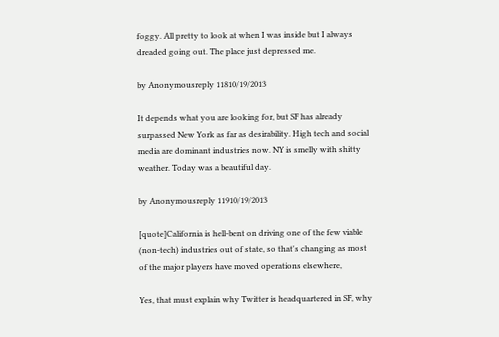foggy. All pretty to look at when I was inside but I always dreaded going out. The place just depressed me.

by Anonymousreply 11810/19/2013

It depends what you are looking for, but SF has already surpassed New York as far as desirability. High tech and social media are dominant industries now. NY is smelly with shitty weather. Today was a beautiful day.

by Anonymousreply 11910/19/2013

[quote]California is hell-bent on driving one of the few viable (non-tech) industries out of state, so that's changing as most of the major players have moved operations elsewhere,

Yes, that must explain why Twitter is headquartered in SF, why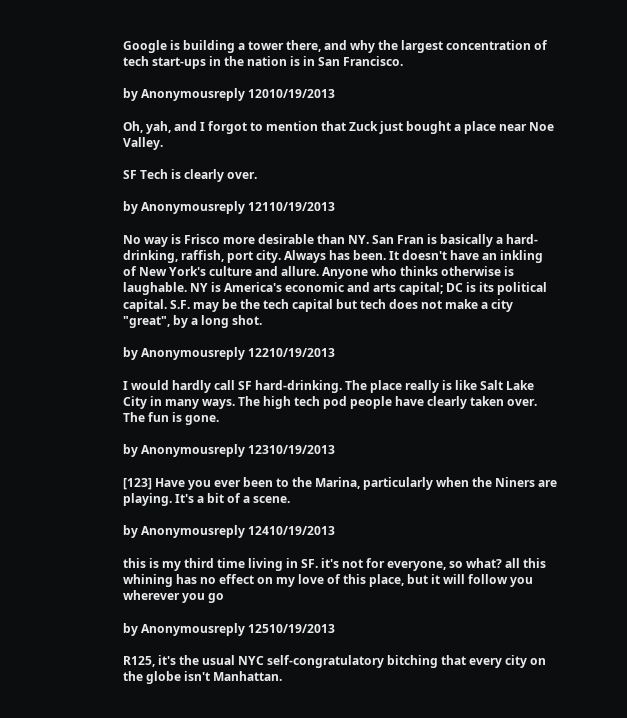Google is building a tower there, and why the largest concentration of tech start-ups in the nation is in San Francisco.

by Anonymousreply 12010/19/2013

Oh, yah, and I forgot to mention that Zuck just bought a place near Noe Valley.

SF Tech is clearly over.

by Anonymousreply 12110/19/2013

No way is Frisco more desirable than NY. San Fran is basically a hard-drinking, raffish, port city. Always has been. It doesn't have an inkling of New York's culture and allure. Anyone who thinks otherwise is laughable. NY is America's economic and arts capital; DC is its political capital. S.F. may be the tech capital but tech does not make a city "great", by a long shot.

by Anonymousreply 12210/19/2013

I would hardly call SF hard-drinking. The place really is like Salt Lake City in many ways. The high tech pod people have clearly taken over. The fun is gone.

by Anonymousreply 12310/19/2013

[123] Have you ever been to the Marina, particularly when the Niners are playing. It's a bit of a scene.

by Anonymousreply 12410/19/2013

this is my third time living in SF. it's not for everyone, so what? all this whining has no effect on my love of this place, but it will follow you wherever you go

by Anonymousreply 12510/19/2013

R125, it's the usual NYC self-congratulatory bitching that every city on the globe isn't Manhattan.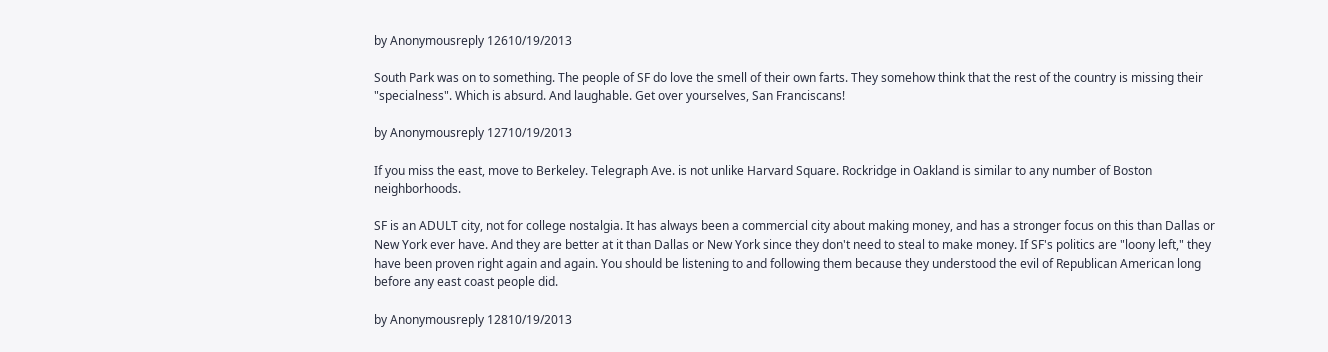by Anonymousreply 12610/19/2013

South Park was on to something. The people of SF do love the smell of their own farts. They somehow think that the rest of the country is missing their "specialness". Which is absurd. And laughable. Get over yourselves, San Franciscans!

by Anonymousreply 12710/19/2013

If you miss the east, move to Berkeley. Telegraph Ave. is not unlike Harvard Square. Rockridge in Oakland is similar to any number of Boston neighborhoods.

SF is an ADULT city, not for college nostalgia. It has always been a commercial city about making money, and has a stronger focus on this than Dallas or New York ever have. And they are better at it than Dallas or New York since they don't need to steal to make money. If SF's politics are "loony left," they have been proven right again and again. You should be listening to and following them because they understood the evil of Republican American long before any east coast people did.

by Anonymousreply 12810/19/2013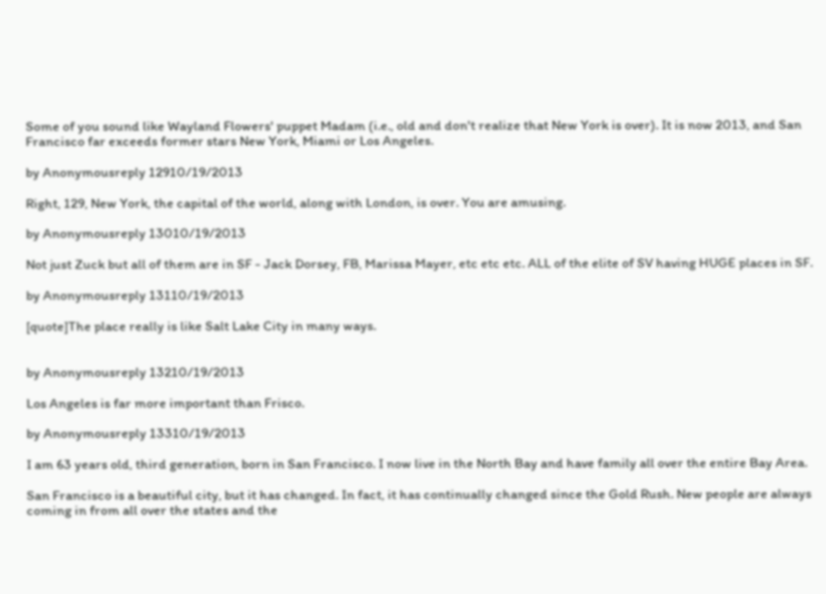Some of you sound like Wayland Flowers' puppet Madam (i.e., old and don't realize that New York is over). It is now 2013, and San Francisco far exceeds former stars New York, Miami or Los Angeles.

by Anonymousreply 12910/19/2013

Right, 129, New York, the capital of the world, along with London, is over. You are amusing.

by Anonymousreply 13010/19/2013

Not just Zuck but all of them are in SF - Jack Dorsey, FB, Marissa Mayer, etc etc etc. ALL of the elite of SV having HUGE places in SF.

by Anonymousreply 13110/19/2013

[quote]The place really is like Salt Lake City in many ways.


by Anonymousreply 13210/19/2013

Los Angeles is far more important than Frisco.

by Anonymousreply 13310/19/2013

I am 63 years old, third generation, born in San Francisco. I now live in the North Bay and have family all over the entire Bay Area.

San Francisco is a beautiful city, but it has changed. In fact, it has continually changed since the Gold Rush. New people are always coming in from all over the states and the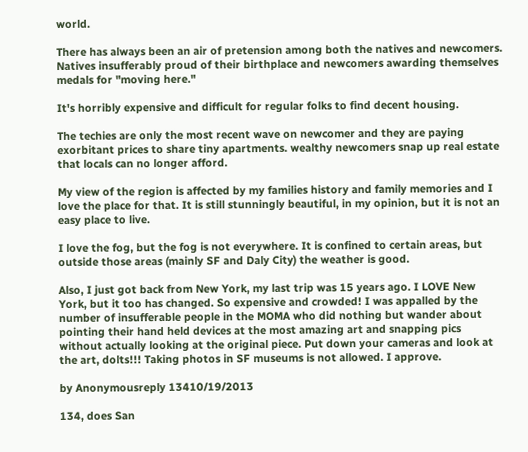world.

There has always been an air of pretension among both the natives and newcomers. Natives insufferably proud of their birthplace and newcomers awarding themselves medals for "moving here."

It's horribly expensive and difficult for regular folks to find decent housing.

The techies are only the most recent wave on newcomer and they are paying exorbitant prices to share tiny apartments. wealthy newcomers snap up real estate that locals can no longer afford.

My view of the region is affected by my families history and family memories and I love the place for that. It is still stunningly beautiful, in my opinion, but it is not an easy place to live.

I love the fog, but the fog is not everywhere. It is confined to certain areas, but outside those areas (mainly SF and Daly City) the weather is good.

Also, I just got back from New York, my last trip was 15 years ago. I LOVE New York, but it too has changed. So expensive and crowded! I was appalled by the number of insufferable people in the MOMA who did nothing but wander about pointing their hand held devices at the most amazing art and snapping pics without actually looking at the original piece. Put down your cameras and look at the art, dolts!!! Taking photos in SF museums is not allowed. I approve.

by Anonymousreply 13410/19/2013

134, does San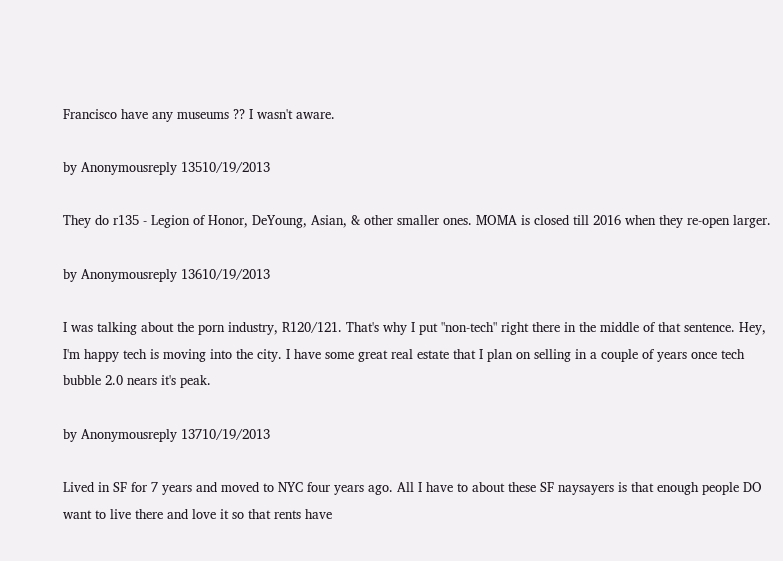Francisco have any museums ?? I wasn't aware.

by Anonymousreply 13510/19/2013

They do r135 - Legion of Honor, DeYoung, Asian, & other smaller ones. MOMA is closed till 2016 when they re-open larger.

by Anonymousreply 13610/19/2013

I was talking about the porn industry, R120/121. That's why I put "non-tech" right there in the middle of that sentence. Hey, I'm happy tech is moving into the city. I have some great real estate that I plan on selling in a couple of years once tech bubble 2.0 nears it's peak.

by Anonymousreply 13710/19/2013

Lived in SF for 7 years and moved to NYC four years ago. All I have to about these SF naysayers is that enough people DO want to live there and love it so that rents have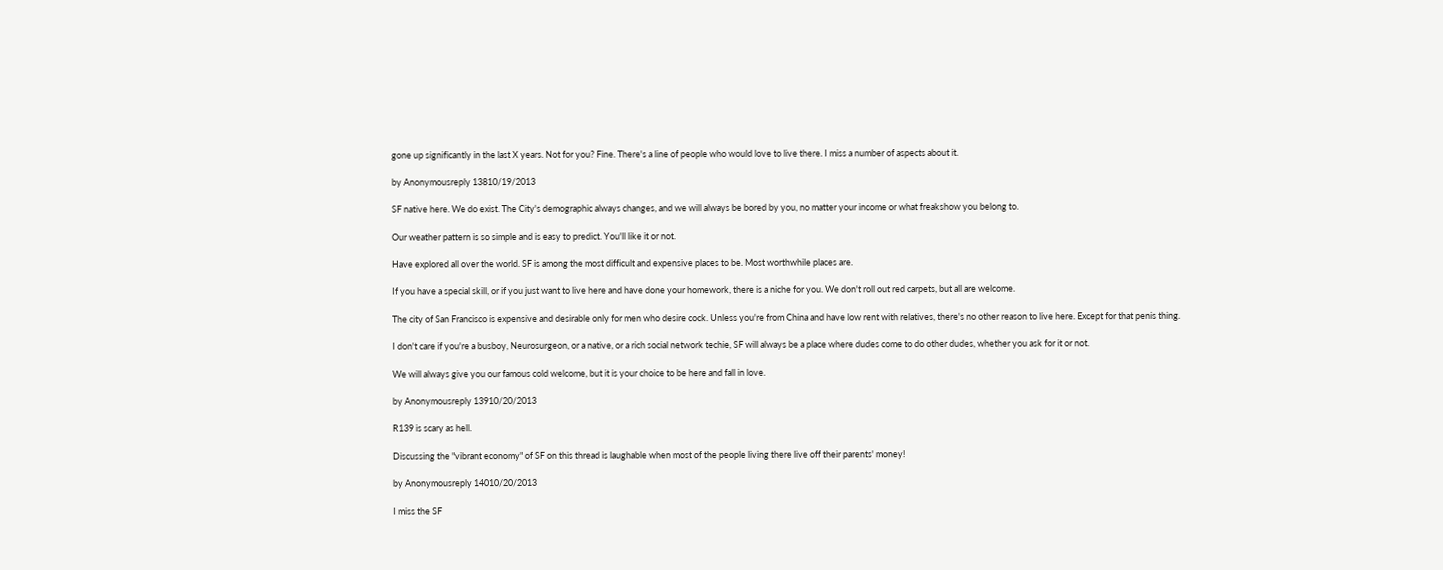gone up significantly in the last X years. Not for you? Fine. There's a line of people who would love to live there. I miss a number of aspects about it.

by Anonymousreply 13810/19/2013

SF native here. We do exist. The City's demographic always changes, and we will always be bored by you, no matter your income or what freakshow you belong to.

Our weather pattern is so simple and is easy to predict. You'll like it or not.

Have explored all over the world. SF is among the most difficult and expensive places to be. Most worthwhile places are.

If you have a special skill, or if you just want to live here and have done your homework, there is a niche for you. We don't roll out red carpets, but all are welcome.

The city of San Francisco is expensive and desirable only for men who desire cock. Unless you're from China and have low rent with relatives, there's no other reason to live here. Except for that penis thing.

I don't care if you're a busboy, Neurosurgeon, or a native, or a rich social network techie, SF will always be a place where dudes come to do other dudes, whether you ask for it or not.

We will always give you our famous cold welcome, but it is your choice to be here and fall in love.

by Anonymousreply 13910/20/2013

R139 is scary as hell.

Discussing the "vibrant economy" of SF on this thread is laughable when most of the people living there live off their parents' money!

by Anonymousreply 14010/20/2013

I miss the SF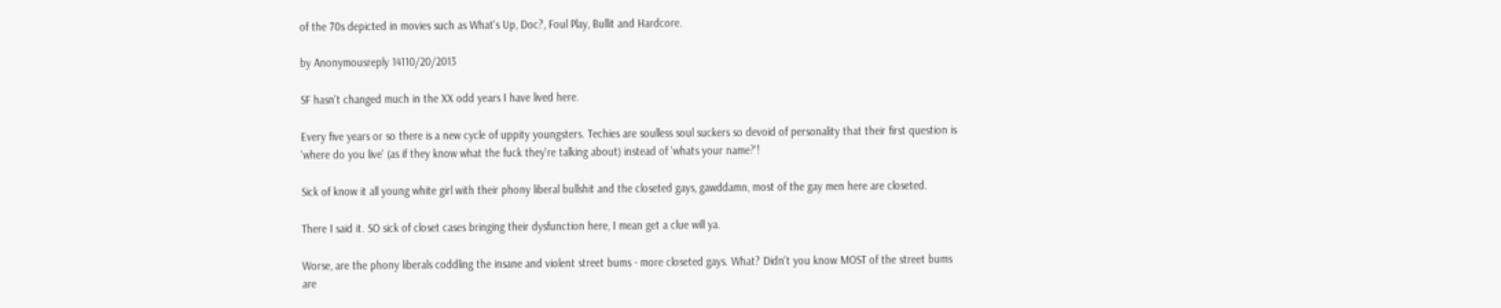of the 70s depicted in movies such as What's Up, Doc?, Foul Play, Bullit and Hardcore.

by Anonymousreply 14110/20/2013

SF hasn't changed much in the XX odd years I have lived here.

Every five years or so there is a new cycle of uppity youngsters. Techies are soulless soul suckers so devoid of personality that their first question is 'where do you live' (as if they know what the fuck they're talking about) instead of 'whats your name?'!

Sick of know it all young white girl with their phony liberal bullshit and the closeted gays, gawddamn, most of the gay men here are closeted.

There I said it. SO sick of closet cases bringing their dysfunction here, I mean get a clue will ya.

Worse, are the phony liberals coddling the insane and violent street bums - more closeted gays. What? Didn't you know MOST of the street bums are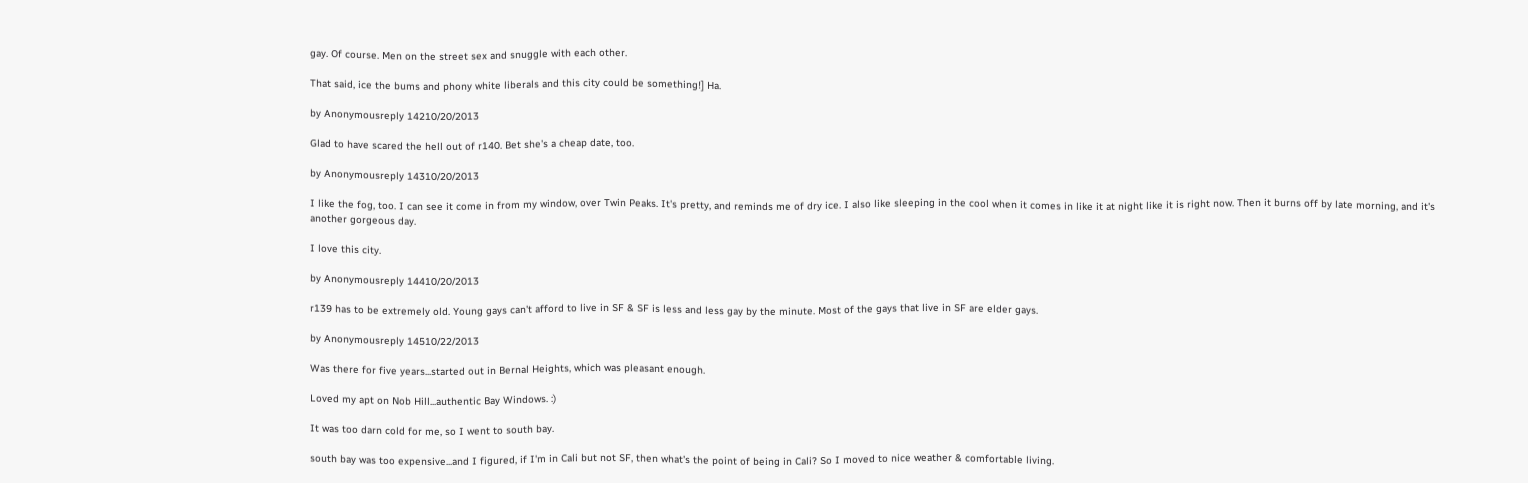gay. Of course. Men on the street sex and snuggle with each other.

That said, ice the bums and phony white liberals and this city could be something!] Ha.

by Anonymousreply 14210/20/2013

Glad to have scared the hell out of r140. Bet she's a cheap date, too.

by Anonymousreply 14310/20/2013

I like the fog, too. I can see it come in from my window, over Twin Peaks. It's pretty, and reminds me of dry ice. I also like sleeping in the cool when it comes in like it at night like it is right now. Then it burns off by late morning, and it's another gorgeous day.

I love this city.

by Anonymousreply 14410/20/2013

r139 has to be extremely old. Young gays can't afford to live in SF & SF is less and less gay by the minute. Most of the gays that live in SF are elder gays.

by Anonymousreply 14510/22/2013

Was there for five years...started out in Bernal Heights, which was pleasant enough.

Loved my apt on Nob Hill...authentic Bay Windows. :)

It was too darn cold for me, so I went to south bay.

south bay was too expensive...and I figured, if I'm in Cali but not SF, then what's the point of being in Cali? So I moved to nice weather & comfortable living.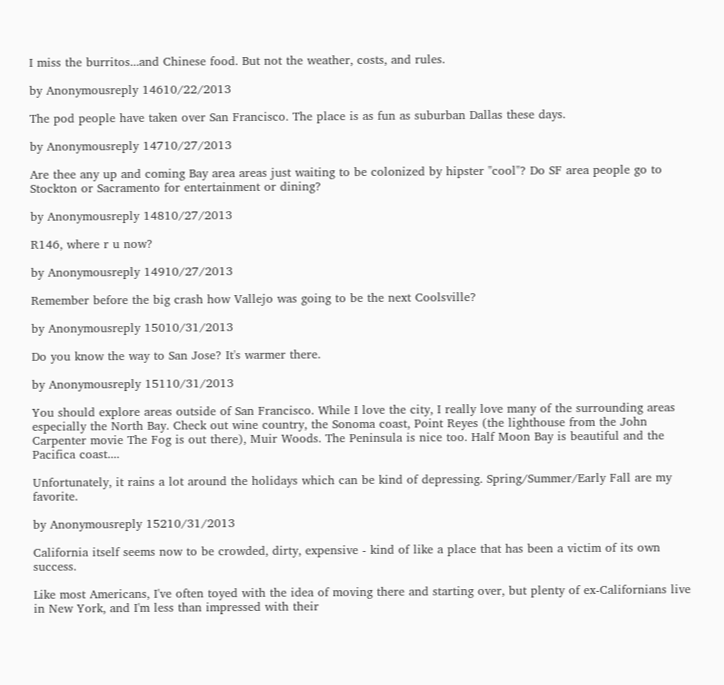I miss the burritos...and Chinese food. But not the weather, costs, and rules.

by Anonymousreply 14610/22/2013

The pod people have taken over San Francisco. The place is as fun as suburban Dallas these days.

by Anonymousreply 14710/27/2013

Are thee any up and coming Bay area areas just waiting to be colonized by hipster "cool"? Do SF area people go to Stockton or Sacramento for entertainment or dining?

by Anonymousreply 14810/27/2013

R146, where r u now?

by Anonymousreply 14910/27/2013

Remember before the big crash how Vallejo was going to be the next Coolsville?

by Anonymousreply 15010/31/2013

Do you know the way to San Jose? It's warmer there.

by Anonymousreply 15110/31/2013

You should explore areas outside of San Francisco. While I love the city, I really love many of the surrounding areas especially the North Bay. Check out wine country, the Sonoma coast, Point Reyes (the lighthouse from the John Carpenter movie The Fog is out there), Muir Woods. The Peninsula is nice too. Half Moon Bay is beautiful and the Pacifica coast....

Unfortunately, it rains a lot around the holidays which can be kind of depressing. Spring/Summer/Early Fall are my favorite.

by Anonymousreply 15210/31/2013

California itself seems now to be crowded, dirty, expensive - kind of like a place that has been a victim of its own success.

Like most Americans, I've often toyed with the idea of moving there and starting over, but plenty of ex-Californians live in New York, and I'm less than impressed with their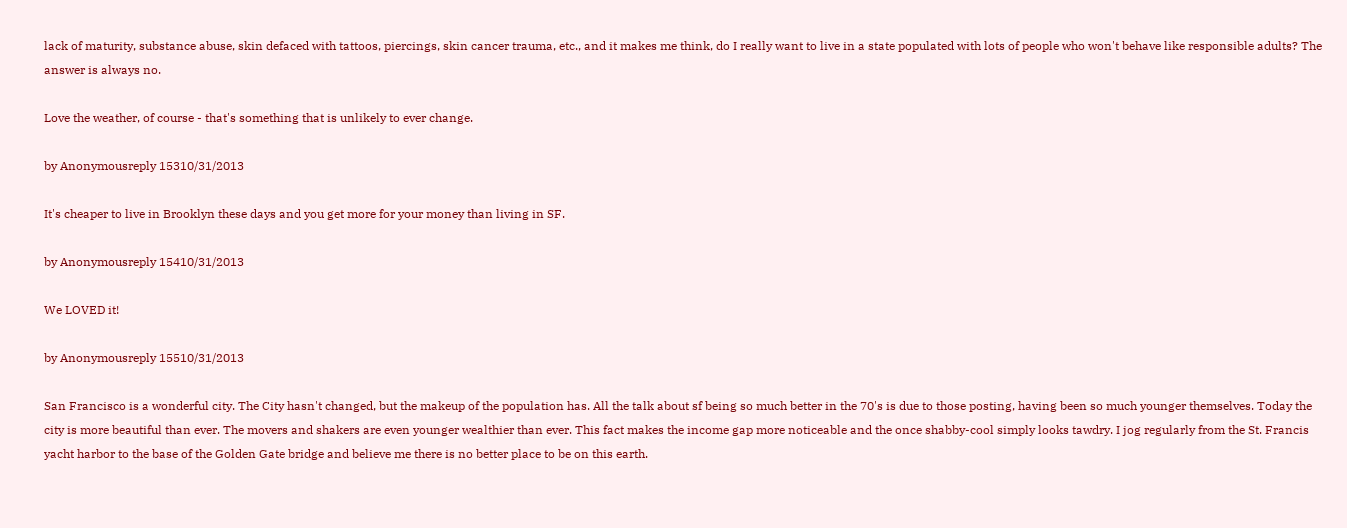lack of maturity, substance abuse, skin defaced with tattoos, piercings, skin cancer trauma, etc., and it makes me think, do I really want to live in a state populated with lots of people who won't behave like responsible adults? The answer is always no.

Love the weather, of course - that's something that is unlikely to ever change.

by Anonymousreply 15310/31/2013

It's cheaper to live in Brooklyn these days and you get more for your money than living in SF.

by Anonymousreply 15410/31/2013

We LOVED it!

by Anonymousreply 15510/31/2013

San Francisco is a wonderful city. The City hasn't changed, but the makeup of the population has. All the talk about sf being so much better in the 70's is due to those posting, having been so much younger themselves. Today the city is more beautiful than ever. The movers and shakers are even younger wealthier than ever. This fact makes the income gap more noticeable and the once shabby-cool simply looks tawdry. I jog regularly from the St. Francis yacht harbor to the base of the Golden Gate bridge and believe me there is no better place to be on this earth.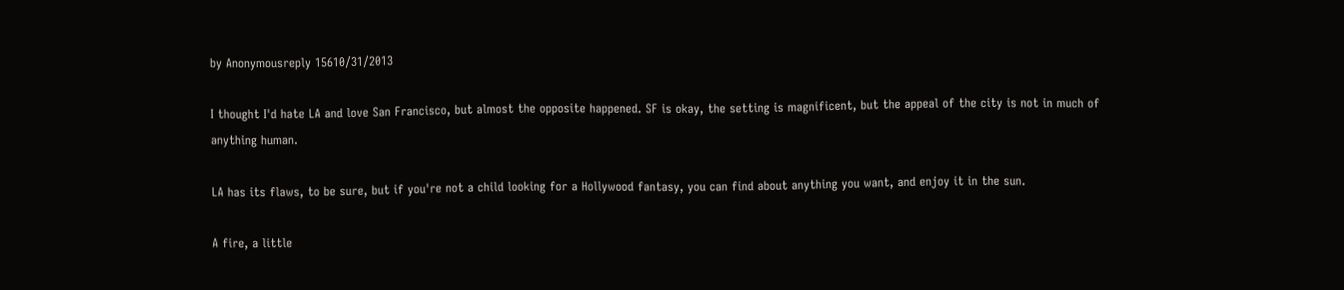by Anonymousreply 15610/31/2013

I thought I'd hate LA and love San Francisco, but almost the opposite happened. SF is okay, the setting is magnificent, but the appeal of the city is not in much of anything human.

LA has its flaws, to be sure, but if you're not a child looking for a Hollywood fantasy, you can find about anything you want, and enjoy it in the sun.

A fire, a little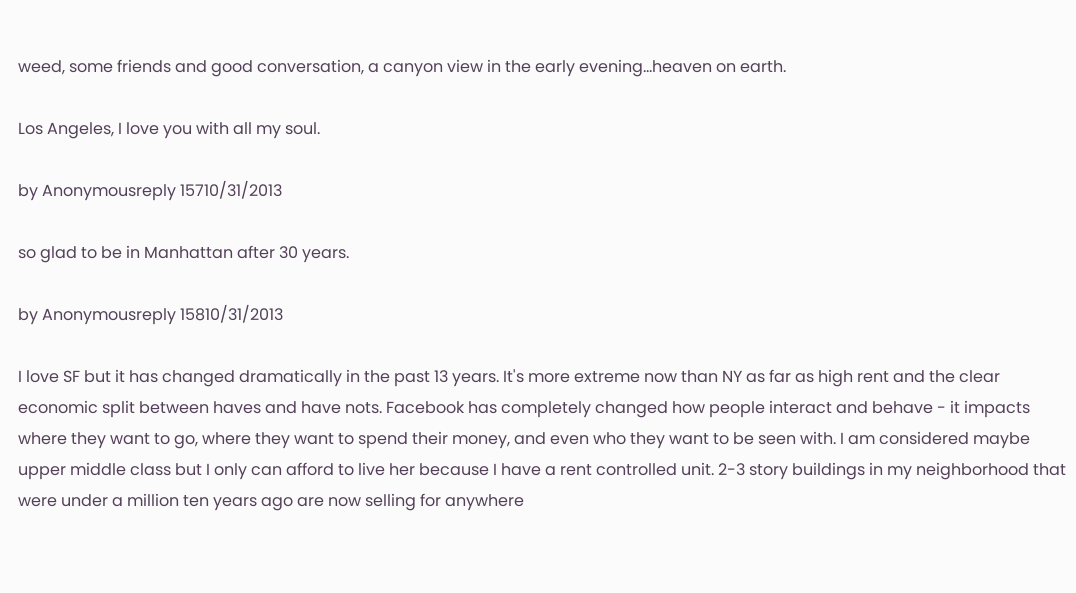weed, some friends and good conversation, a canyon view in the early evening...heaven on earth.

Los Angeles, I love you with all my soul.

by Anonymousreply 15710/31/2013

so glad to be in Manhattan after 30 years.

by Anonymousreply 15810/31/2013

I love SF but it has changed dramatically in the past 13 years. It's more extreme now than NY as far as high rent and the clear economic split between haves and have nots. Facebook has completely changed how people interact and behave - it impacts where they want to go, where they want to spend their money, and even who they want to be seen with. I am considered maybe upper middle class but I only can afford to live her because I have a rent controlled unit. 2-3 story buildings in my neighborhood that were under a million ten years ago are now selling for anywhere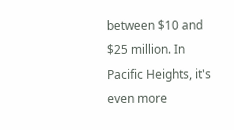between $10 and $25 million. In Pacific Heights, it's even more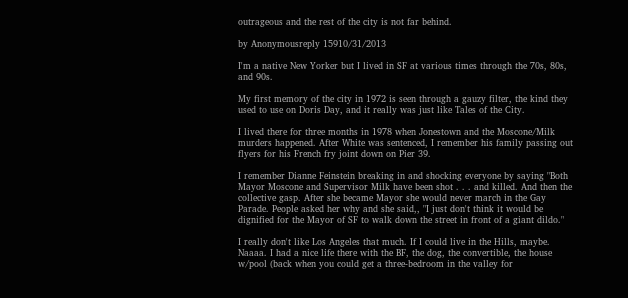outrageous and the rest of the city is not far behind.

by Anonymousreply 15910/31/2013

I'm a native New Yorker but I lived in SF at various times through the 70s, 80s, and 90s.

My first memory of the city in 1972 is seen through a gauzy filter, the kind they used to use on Doris Day, and it really was just like Tales of the City.

I lived there for three months in 1978 when Jonestown and the Moscone/Milk murders happened. After White was sentenced, I remember his family passing out flyers for his French fry joint down on Pier 39.

I remember Dianne Feinstein breaking in and shocking everyone by saying "Both Mayor Moscone and Supervisor Milk have been shot . . . and killed. And then the collective gasp. After she became Mayor she would never march in the Gay Parade. People asked her why and she said,, "I just don't think it would be dignified for the Mayor of SF to walk down the street in front of a giant dildo."

I really don't like Los Angeles that much. If I could live in the Hills, maybe. Naaaa. I had a nice life there with the BF, the dog, the convertible, the house w/pool (back when you could get a three-bedroom in the valley for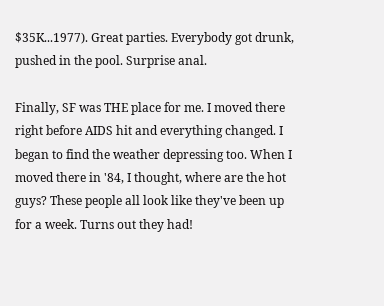$35K...1977). Great parties. Everybody got drunk, pushed in the pool. Surprise anal.

Finally, SF was THE place for me. I moved there right before AIDS hit and everything changed. I began to find the weather depressing too. When I moved there in '84, I thought, where are the hot guys? These people all look like they've been up for a week. Turns out they had!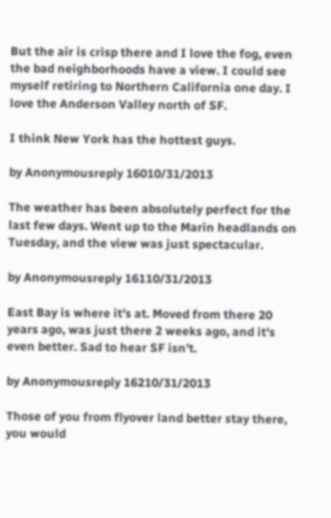But the air is crisp there and I love the fog, even the bad neighborhoods have a view. I could see myself retiring to Northern California one day. I love the Anderson Valley north of SF.

I think New York has the hottest guys.

by Anonymousreply 16010/31/2013

The weather has been absolutely perfect for the last few days. Went up to the Marin headlands on Tuesday, and the view was just spectacular.

by Anonymousreply 16110/31/2013

East Bay is where it's at. Moved from there 20 years ago, was just there 2 weeks ago, and it's even better. Sad to hear SF isn't.

by Anonymousreply 16210/31/2013

Those of you from flyover land better stay there, you would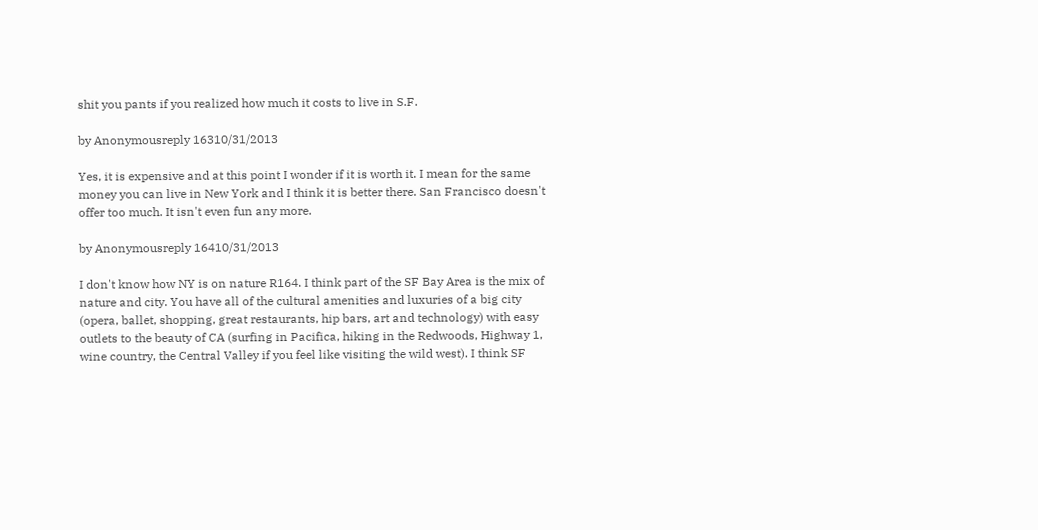shit you pants if you realized how much it costs to live in S.F.

by Anonymousreply 16310/31/2013

Yes, it is expensive and at this point I wonder if it is worth it. I mean for the same money you can live in New York and I think it is better there. San Francisco doesn't offer too much. It isn't even fun any more.

by Anonymousreply 16410/31/2013

I don't know how NY is on nature R164. I think part of the SF Bay Area is the mix of nature and city. You have all of the cultural amenities and luxuries of a big city (opera, ballet, shopping, great restaurants, hip bars, art and technology) with easy outlets to the beauty of CA (surfing in Pacifica, hiking in the Redwoods, Highway 1, wine country, the Central Valley if you feel like visiting the wild west). I think SF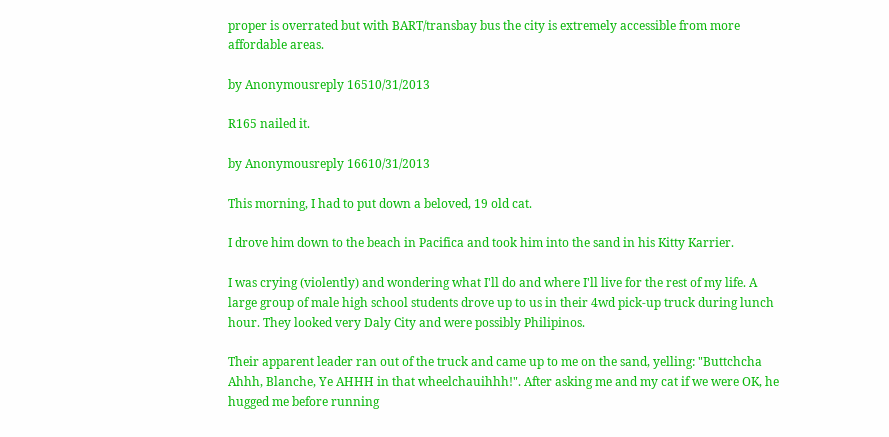proper is overrated but with BART/transbay bus the city is extremely accessible from more affordable areas.

by Anonymousreply 16510/31/2013

R165 nailed it.

by Anonymousreply 16610/31/2013

This morning, I had to put down a beloved, 19 old cat.

I drove him down to the beach in Pacifica and took him into the sand in his Kitty Karrier.

I was crying (violently) and wondering what I'll do and where I'll live for the rest of my life. A large group of male high school students drove up to us in their 4wd pick-up truck during lunch hour. They looked very Daly City and were possibly Philipinos.

Their apparent leader ran out of the truck and came up to me on the sand, yelling: "Buttchcha Ahhh, Blanche, Ye AHHH in that wheelchauihhh!". After asking me and my cat if we were OK, he hugged me before running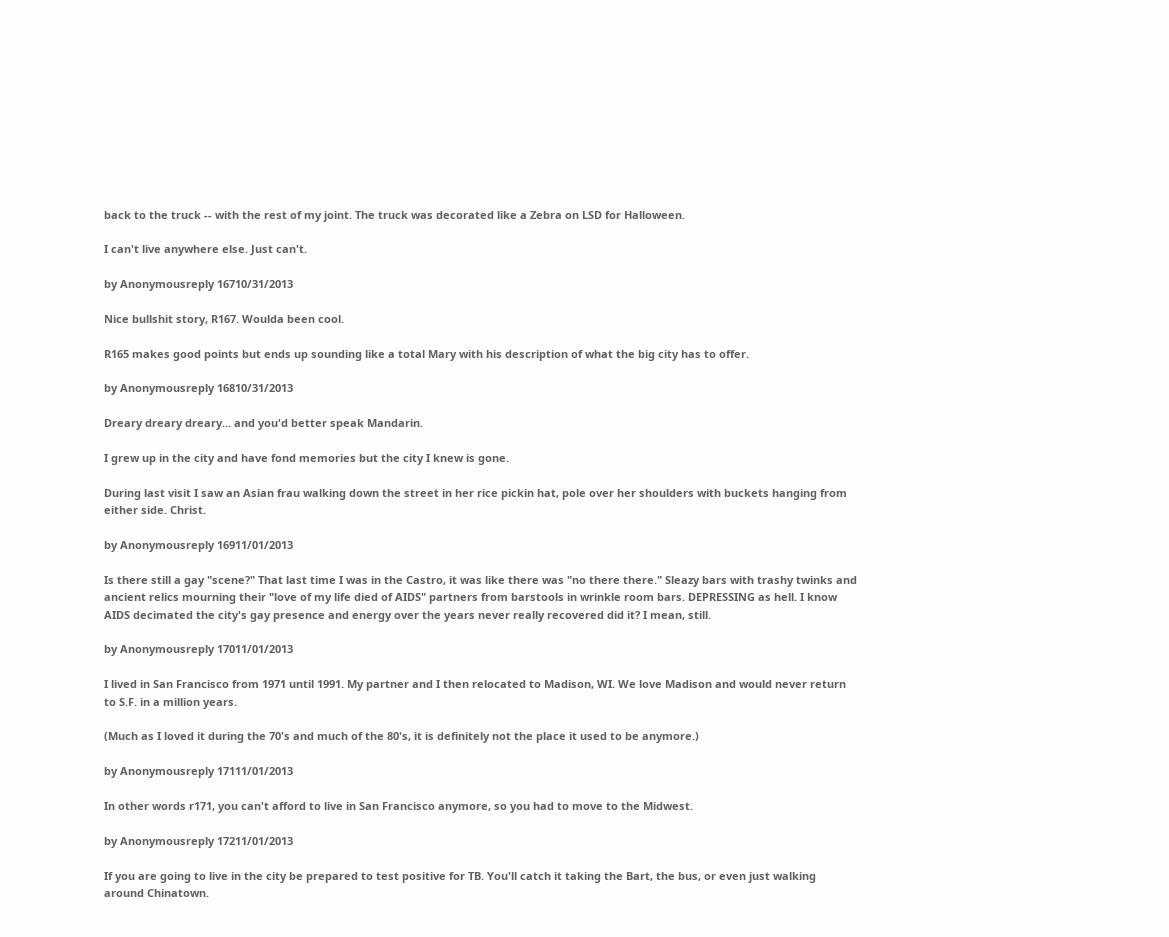back to the truck -- with the rest of my joint. The truck was decorated like a Zebra on LSD for Halloween.

I can't live anywhere else. Just can't.

by Anonymousreply 16710/31/2013

Nice bullshit story, R167. Woulda been cool.

R165 makes good points but ends up sounding like a total Mary with his description of what the big city has to offer.

by Anonymousreply 16810/31/2013

Dreary dreary dreary... and you'd better speak Mandarin.

I grew up in the city and have fond memories but the city I knew is gone.

During last visit I saw an Asian frau walking down the street in her rice pickin hat, pole over her shoulders with buckets hanging from either side. Christ.

by Anonymousreply 16911/01/2013

Is there still a gay "scene?" That last time I was in the Castro, it was like there was "no there there." Sleazy bars with trashy twinks and ancient relics mourning their "love of my life died of AIDS" partners from barstools in wrinkle room bars. DEPRESSING as hell. I know AIDS decimated the city's gay presence and energy over the years never really recovered did it? I mean, still.

by Anonymousreply 17011/01/2013

I lived in San Francisco from 1971 until 1991. My partner and I then relocated to Madison, WI. We love Madison and would never return to S.F. in a million years.

(Much as I loved it during the 70's and much of the 80's, it is definitely not the place it used to be anymore.)

by Anonymousreply 17111/01/2013

In other words r171, you can't afford to live in San Francisco anymore, so you had to move to the Midwest.

by Anonymousreply 17211/01/2013

If you are going to live in the city be prepared to test positive for TB. You'll catch it taking the Bart, the bus, or even just walking around Chinatown.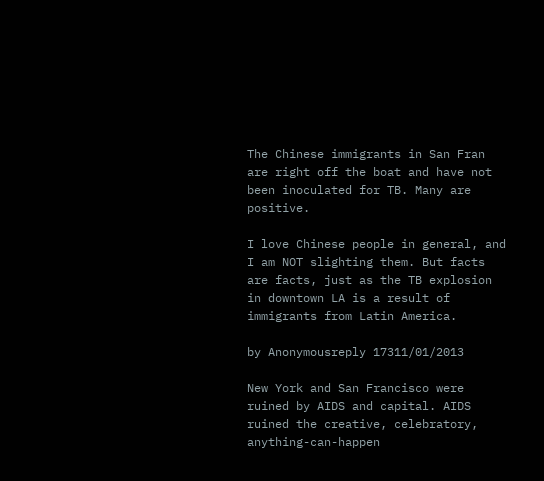The Chinese immigrants in San Fran are right off the boat and have not been inoculated for TB. Many are positive.

I love Chinese people in general, and I am NOT slighting them. But facts are facts, just as the TB explosion in downtown LA is a result of immigrants from Latin America.

by Anonymousreply 17311/01/2013

New York and San Francisco were ruined by AIDS and capital. AIDS ruined the creative, celebratory, anything-can-happen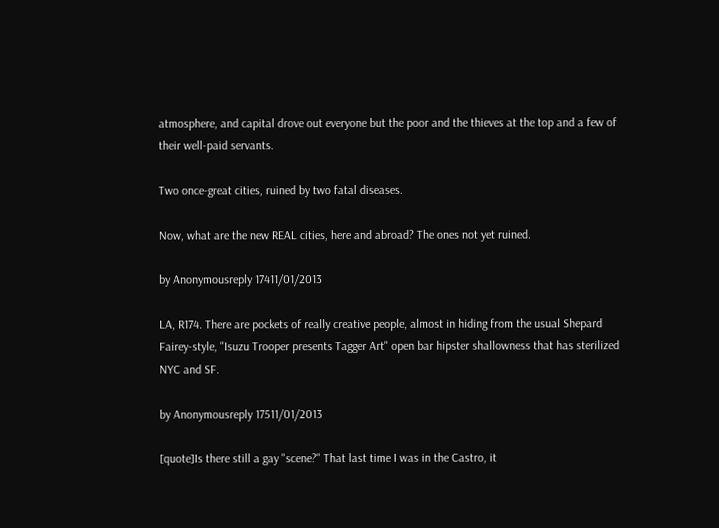atmosphere, and capital drove out everyone but the poor and the thieves at the top and a few of their well-paid servants.

Two once-great cities, ruined by two fatal diseases.

Now, what are the new REAL cities, here and abroad? The ones not yet ruined.

by Anonymousreply 17411/01/2013

LA, R174. There are pockets of really creative people, almost in hiding from the usual Shepard Fairey-style, "Isuzu Trooper presents Tagger Art" open bar hipster shallowness that has sterilized NYC and SF.

by Anonymousreply 17511/01/2013

[quote]Is there still a gay "scene?" That last time I was in the Castro, it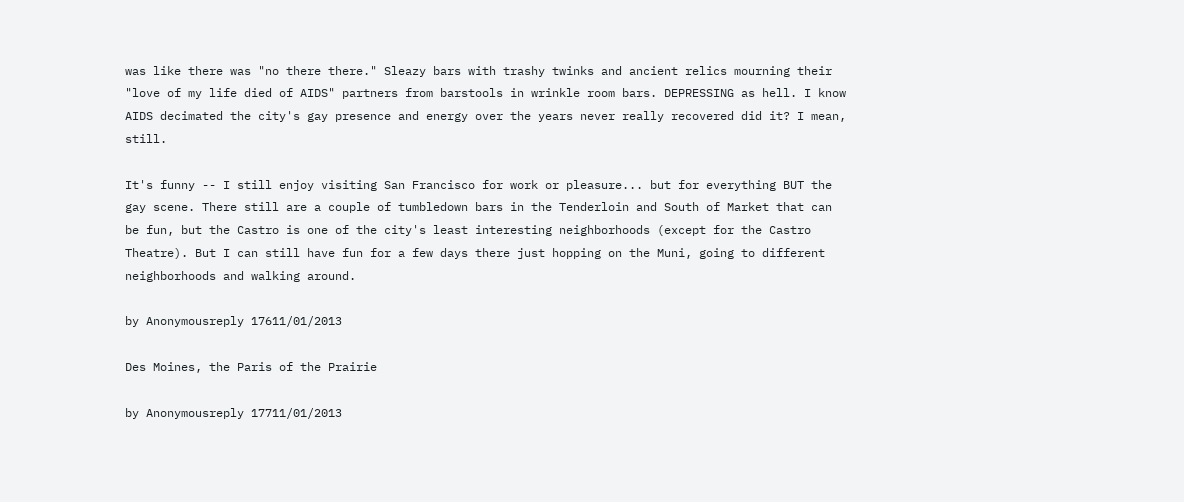was like there was "no there there." Sleazy bars with trashy twinks and ancient relics mourning their "love of my life died of AIDS" partners from barstools in wrinkle room bars. DEPRESSING as hell. I know AIDS decimated the city's gay presence and energy over the years never really recovered did it? I mean, still.

It's funny -- I still enjoy visiting San Francisco for work or pleasure... but for everything BUT the gay scene. There still are a couple of tumbledown bars in the Tenderloin and South of Market that can be fun, but the Castro is one of the city's least interesting neighborhoods (except for the Castro Theatre). But I can still have fun for a few days there just hopping on the Muni, going to different neighborhoods and walking around.

by Anonymousreply 17611/01/2013

Des Moines, the Paris of the Prairie

by Anonymousreply 17711/01/2013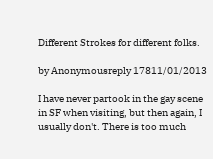Different Strokes for different folks.

by Anonymousreply 17811/01/2013

I have never partook in the gay scene in SF when visiting, but then again, I usually don't. There is too much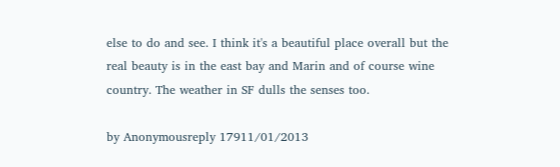else to do and see. I think it's a beautiful place overall but the real beauty is in the east bay and Marin and of course wine country. The weather in SF dulls the senses too.

by Anonymousreply 17911/01/2013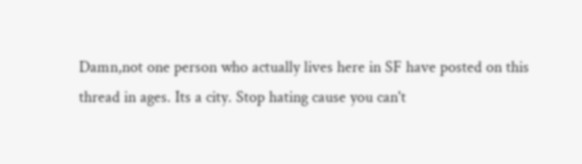Damn,not one person who actually lives here in SF have posted on this thread in ages. Its a city. Stop hating cause you can't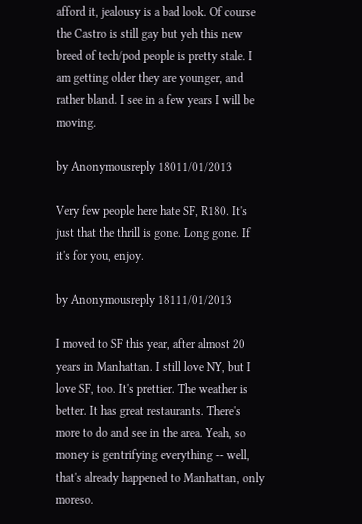afford it, jealousy is a bad look. Of course the Castro is still gay but yeh this new breed of tech/pod people is pretty stale. I am getting older they are younger, and rather bland. I see in a few years I will be moving.

by Anonymousreply 18011/01/2013

Very few people here hate SF, R180. It's just that the thrill is gone. Long gone. If it's for you, enjoy.

by Anonymousreply 18111/01/2013

I moved to SF this year, after almost 20 years in Manhattan. I still love NY, but I love SF, too. It's prettier. The weather is better. It has great restaurants. There's more to do and see in the area. Yeah, so money is gentrifying everything -- well, that's already happened to Manhattan, only moreso.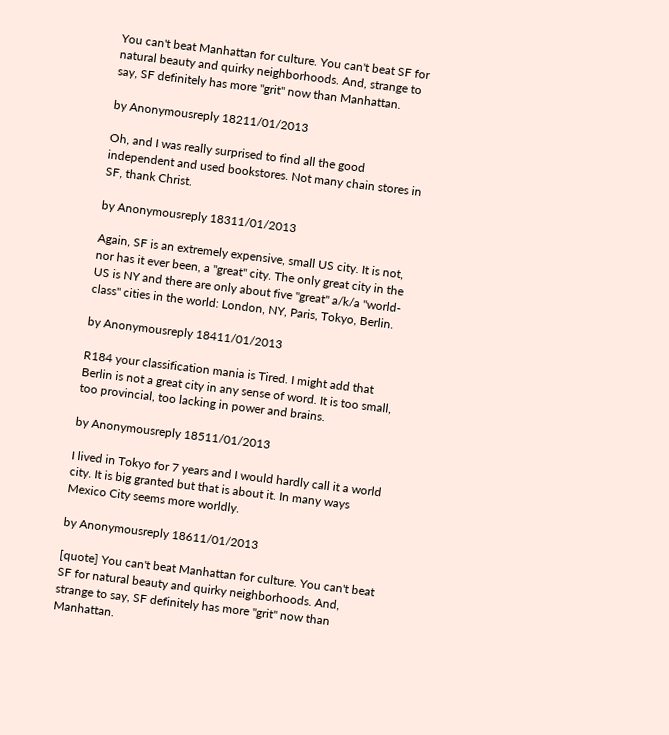You can't beat Manhattan for culture. You can't beat SF for natural beauty and quirky neighborhoods. And, strange to say, SF definitely has more "grit" now than Manhattan.

by Anonymousreply 18211/01/2013

Oh, and I was really surprised to find all the good independent and used bookstores. Not many chain stores in SF, thank Christ.

by Anonymousreply 18311/01/2013

Again, SF is an extremely expensive, small US city. It is not, nor has it ever been, a "great" city. The only great city in the US is NY and there are only about five "great" a/k/a "world-class" cities in the world: London, NY, Paris, Tokyo, Berlin.

by Anonymousreply 18411/01/2013

R184 your classification mania is Tired. I might add that Berlin is not a great city in any sense of word. It is too small, too provincial, too lacking in power and brains.

by Anonymousreply 18511/01/2013

I lived in Tokyo for 7 years and I would hardly call it a world city. It is big granted but that is about it. In many ways Mexico City seems more worldly.

by Anonymousreply 18611/01/2013

[quote] You can't beat Manhattan for culture. You can't beat SF for natural beauty and quirky neighborhoods. And, strange to say, SF definitely has more "grit" now than Manhattan.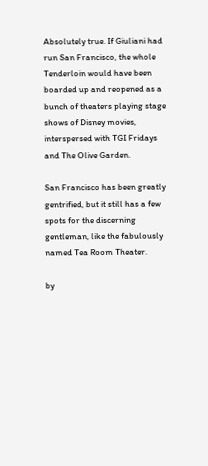Absolutely true. If Giuliani had run San Francisco, the whole Tenderloin would have been boarded up and reopened as a bunch of theaters playing stage shows of Disney movies, interspersed with TGI Fridays and The Olive Garden.

San Francisco has been greatly gentrified, but it still has a few spots for the discerning gentleman, like the fabulously named Tea Room Theater.

by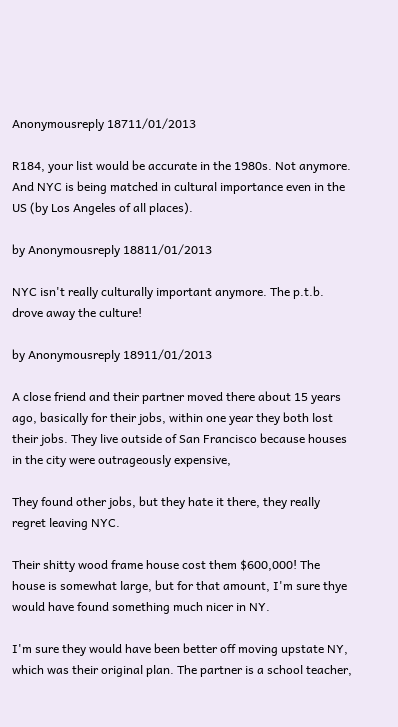Anonymousreply 18711/01/2013

R184, your list would be accurate in the 1980s. Not anymore. And NYC is being matched in cultural importance even in the US (by Los Angeles of all places).

by Anonymousreply 18811/01/2013

NYC isn't really culturally important anymore. The p.t.b. drove away the culture!

by Anonymousreply 18911/01/2013

A close friend and their partner moved there about 15 years ago, basically for their jobs, within one year they both lost their jobs. They live outside of San Francisco because houses in the city were outrageously expensive,

They found other jobs, but they hate it there, they really regret leaving NYC.

Their shitty wood frame house cost them $600,000! The house is somewhat large, but for that amount, I'm sure thye would have found something much nicer in NY.

I'm sure they would have been better off moving upstate NY, which was their original plan. The partner is a school teacher,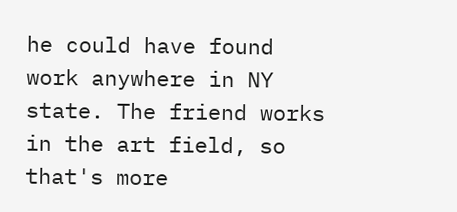he could have found work anywhere in NY state. The friend works in the art field, so that's more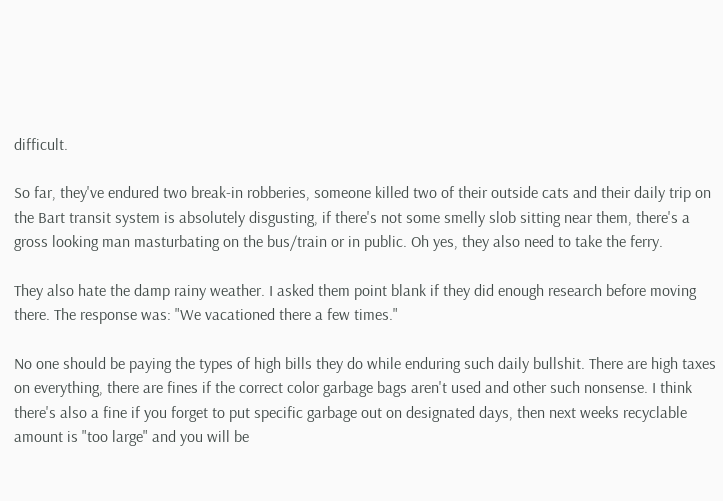difficult.

So far, they've endured two break-in robberies, someone killed two of their outside cats and their daily trip on the Bart transit system is absolutely disgusting, if there's not some smelly slob sitting near them, there's a gross looking man masturbating on the bus/train or in public. Oh yes, they also need to take the ferry.

They also hate the damp rainy weather. I asked them point blank if they did enough research before moving there. The response was: "We vacationed there a few times."

No one should be paying the types of high bills they do while enduring such daily bullshit. There are high taxes on everything, there are fines if the correct color garbage bags aren't used and other such nonsense. I think there's also a fine if you forget to put specific garbage out on designated days, then next weeks recyclable amount is "too large" and you will be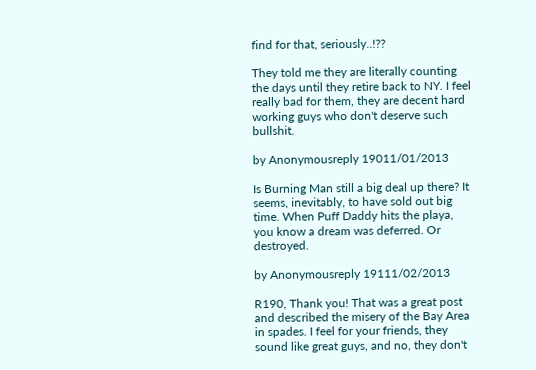find for that, seriously..!??

They told me they are literally counting the days until they retire back to NY. I feel really bad for them, they are decent hard working guys who don't deserve such bullshit.

by Anonymousreply 19011/01/2013

Is Burning Man still a big deal up there? It seems, inevitably, to have sold out big time. When Puff Daddy hits the playa, you know a dream was deferred. Or destroyed.

by Anonymousreply 19111/02/2013

R190, Thank you! That was a great post and described the misery of the Bay Area in spades. I feel for your friends, they sound like great guys, and no, they don't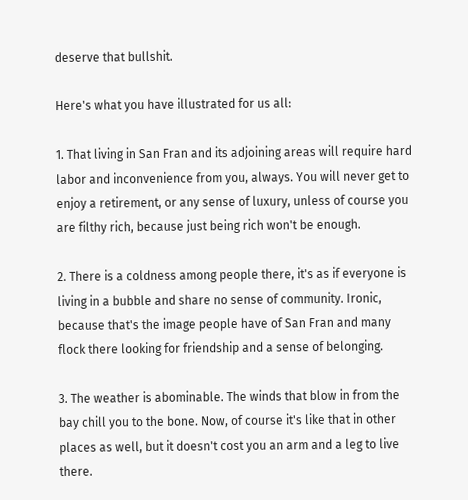deserve that bullshit.

Here's what you have illustrated for us all:

1. That living in San Fran and its adjoining areas will require hard labor and inconvenience from you, always. You will never get to enjoy a retirement, or any sense of luxury, unless of course you are filthy rich, because just being rich won't be enough.

2. There is a coldness among people there, it's as if everyone is living in a bubble and share no sense of community. Ironic, because that's the image people have of San Fran and many flock there looking for friendship and a sense of belonging.

3. The weather is abominable. The winds that blow in from the bay chill you to the bone. Now, of course it's like that in other places as well, but it doesn't cost you an arm and a leg to live there.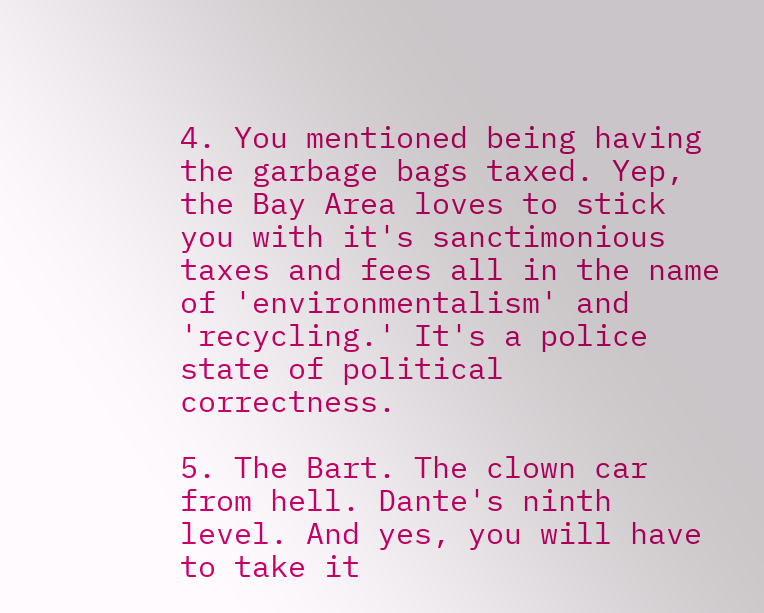4. You mentioned being having the garbage bags taxed. Yep, the Bay Area loves to stick you with it's sanctimonious taxes and fees all in the name of 'environmentalism' and 'recycling.' It's a police state of political correctness.

5. The Bart. The clown car from hell. Dante's ninth level. And yes, you will have to take it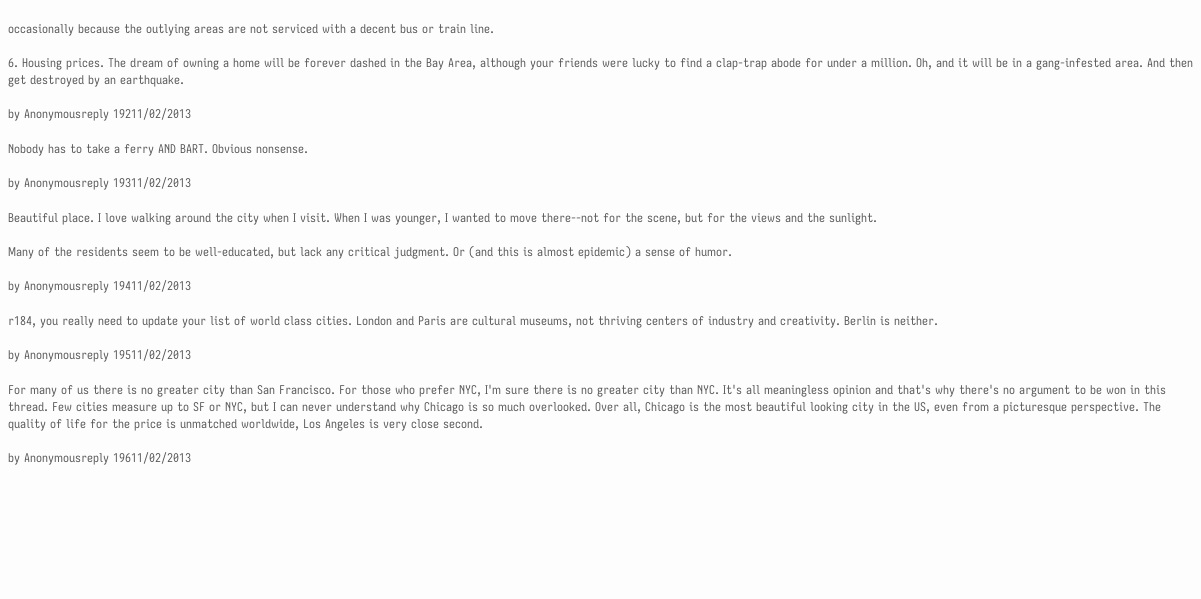occasionally because the outlying areas are not serviced with a decent bus or train line.

6. Housing prices. The dream of owning a home will be forever dashed in the Bay Area, although your friends were lucky to find a clap-trap abode for under a million. Oh, and it will be in a gang-infested area. And then get destroyed by an earthquake.

by Anonymousreply 19211/02/2013

Nobody has to take a ferry AND BART. Obvious nonsense.

by Anonymousreply 19311/02/2013

Beautiful place. I love walking around the city when I visit. When I was younger, I wanted to move there--not for the scene, but for the views and the sunlight.

Many of the residents seem to be well-educated, but lack any critical judgment. Or (and this is almost epidemic) a sense of humor.

by Anonymousreply 19411/02/2013

r184, you really need to update your list of world class cities. London and Paris are cultural museums, not thriving centers of industry and creativity. Berlin is neither.

by Anonymousreply 19511/02/2013

For many of us there is no greater city than San Francisco. For those who prefer NYC, I'm sure there is no greater city than NYC. It's all meaningless opinion and that's why there's no argument to be won in this thread. Few cities measure up to SF or NYC, but I can never understand why Chicago is so much overlooked. Over all, Chicago is the most beautiful looking city in the US, even from a picturesque perspective. The quality of life for the price is unmatched worldwide, Los Angeles is very close second.

by Anonymousreply 19611/02/2013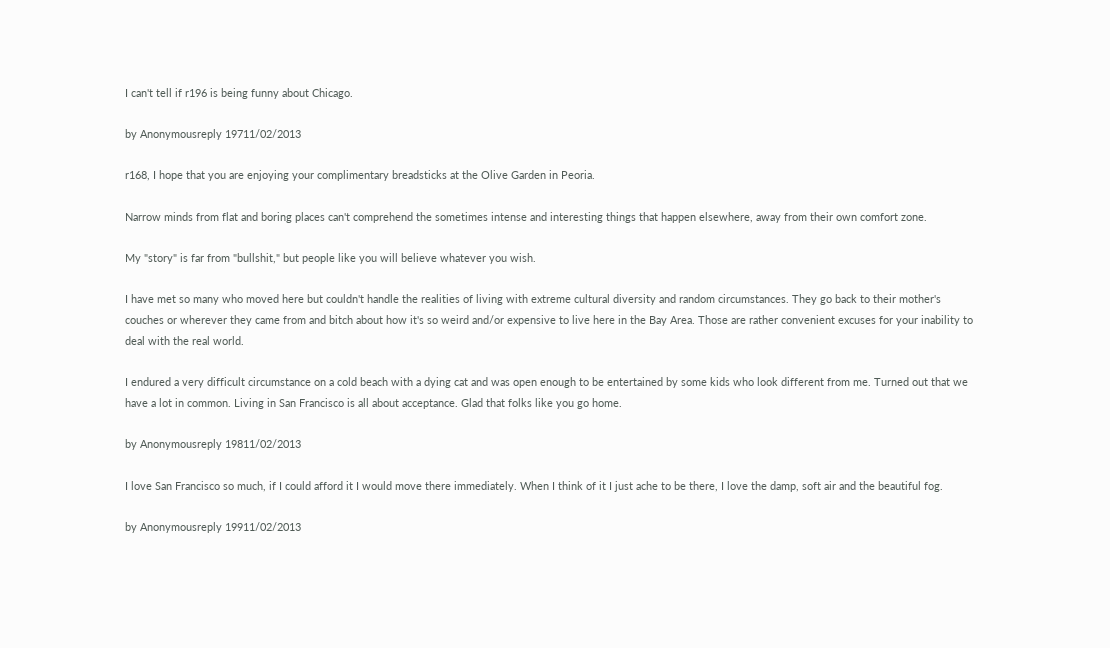I can't tell if r196 is being funny about Chicago.

by Anonymousreply 19711/02/2013

r168, I hope that you are enjoying your complimentary breadsticks at the Olive Garden in Peoria.

Narrow minds from flat and boring places can't comprehend the sometimes intense and interesting things that happen elsewhere, away from their own comfort zone.

My "story" is far from "bullshit," but people like you will believe whatever you wish.

I have met so many who moved here but couldn't handle the realities of living with extreme cultural diversity and random circumstances. They go back to their mother's couches or wherever they came from and bitch about how it's so weird and/or expensive to live here in the Bay Area. Those are rather convenient excuses for your inability to deal with the real world.

I endured a very difficult circumstance on a cold beach with a dying cat and was open enough to be entertained by some kids who look different from me. Turned out that we have a lot in common. Living in San Francisco is all about acceptance. Glad that folks like you go home.

by Anonymousreply 19811/02/2013

I love San Francisco so much, if I could afford it I would move there immediately. When I think of it I just ache to be there, I love the damp, soft air and the beautiful fog.

by Anonymousreply 19911/02/2013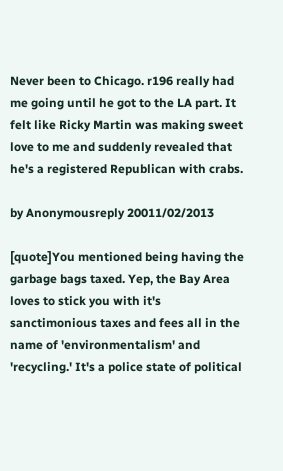Never been to Chicago. r196 really had me going until he got to the LA part. It felt like Ricky Martin was making sweet love to me and suddenly revealed that he's a registered Republican with crabs.

by Anonymousreply 20011/02/2013

[quote]You mentioned being having the garbage bags taxed. Yep, the Bay Area loves to stick you with it's sanctimonious taxes and fees all in the name of 'environmentalism' and 'recycling.' It's a police state of political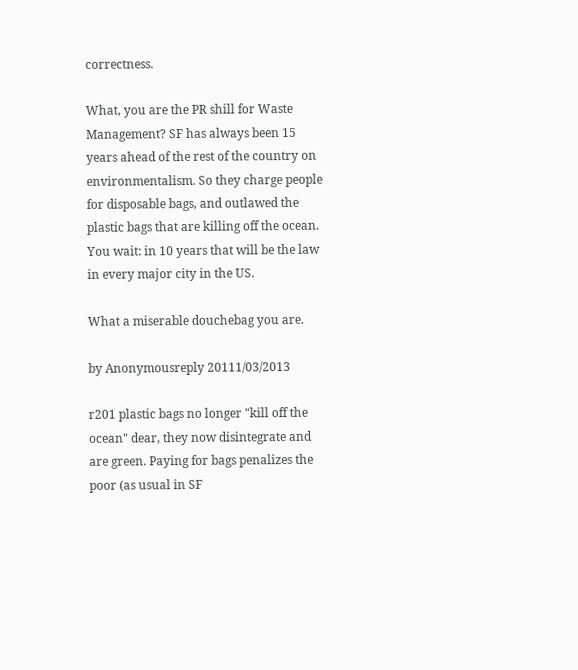correctness.

What, you are the PR shill for Waste Management? SF has always been 15 years ahead of the rest of the country on environmentalism. So they charge people for disposable bags, and outlawed the plastic bags that are killing off the ocean. You wait: in 10 years that will be the law in every major city in the US.

What a miserable douchebag you are.

by Anonymousreply 20111/03/2013

r201 plastic bags no longer "kill off the ocean" dear, they now disintegrate and are green. Paying for bags penalizes the poor (as usual in SF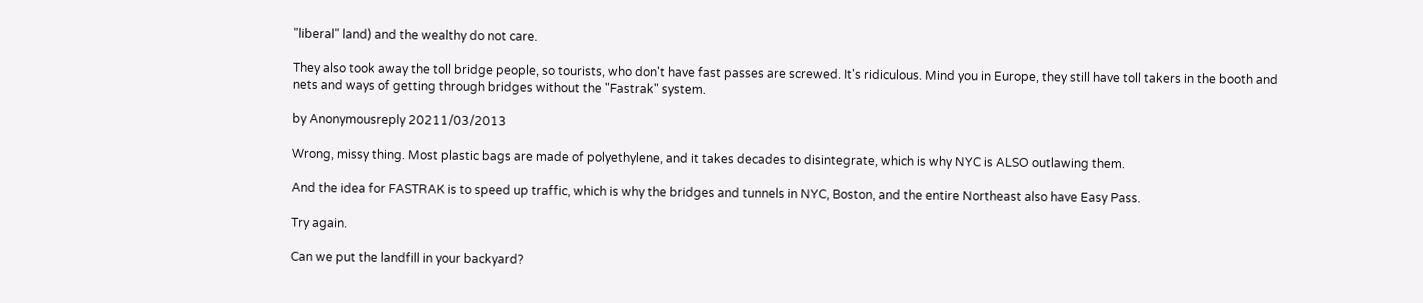"liberal" land) and the wealthy do not care.

They also took away the toll bridge people, so tourists, who don't have fast passes are screwed. It's ridiculous. Mind you in Europe, they still have toll takers in the booth and nets and ways of getting through bridges without the "Fastrak" system.

by Anonymousreply 20211/03/2013

Wrong, missy thing. Most plastic bags are made of polyethylene, and it takes decades to disintegrate, which is why NYC is ALSO outlawing them.

And the idea for FASTRAK is to speed up traffic, which is why the bridges and tunnels in NYC, Boston, and the entire Northeast also have Easy Pass.

Try again.

Can we put the landfill in your backyard?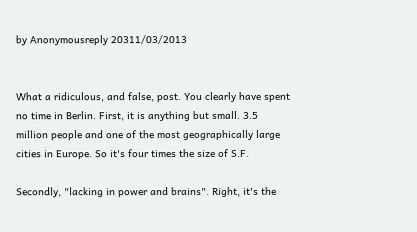by Anonymousreply 20311/03/2013


What a ridiculous, and false, post. You clearly have spent no time in Berlin. First, it is anything but small. 3.5 million people and one of the most geographically large cities in Europe. So it's four times the size of S.F.

Secondly, "lacking in power and brains". Right, it's the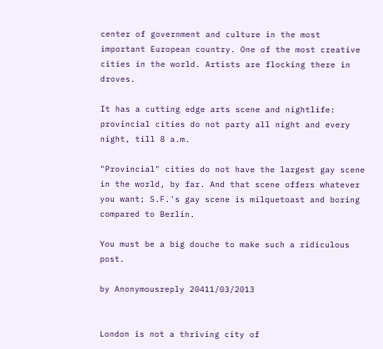center of government and culture in the most important European country. One of the most creative cities in the world. Artists are flocking there in droves.

It has a cutting edge arts scene and nightlife: provincial cities do not party all night and every night, till 8 a.m.

"Provincial" cities do not have the largest gay scene in the world, by far. And that scene offers whatever you want; S.F.'s gay scene is milquetoast and boring compared to Berlin.

You must be a big douche to make such a ridiculous post.

by Anonymousreply 20411/03/2013


London is not a thriving city of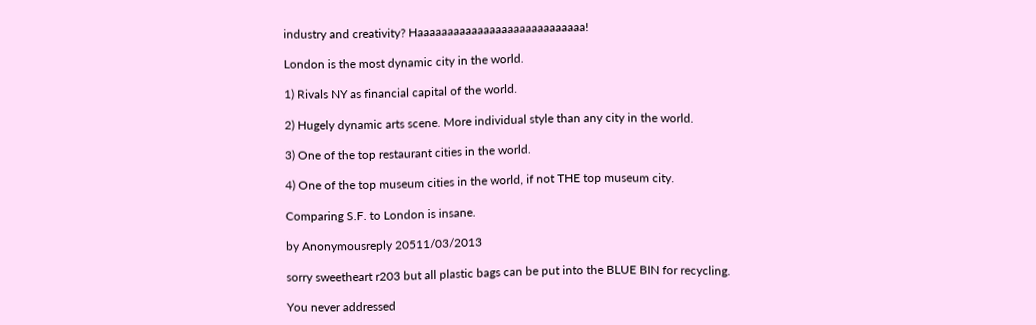industry and creativity? Haaaaaaaaaaaaaaaaaaaaaaaaaaaa!

London is the most dynamic city in the world.

1) Rivals NY as financial capital of the world.

2) Hugely dynamic arts scene. More individual style than any city in the world.

3) One of the top restaurant cities in the world.

4) One of the top museum cities in the world, if not THE top museum city.

Comparing S.F. to London is insane.

by Anonymousreply 20511/03/2013

sorry sweetheart r203 but all plastic bags can be put into the BLUE BIN for recycling.

You never addressed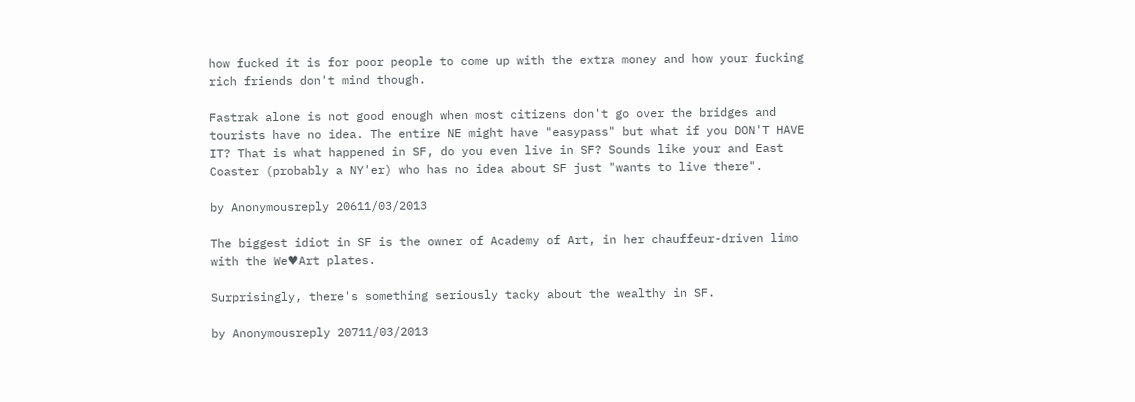how fucked it is for poor people to come up with the extra money and how your fucking rich friends don't mind though.

Fastrak alone is not good enough when most citizens don't go over the bridges and tourists have no idea. The entire NE might have "easypass" but what if you DON'T HAVE IT? That is what happened in SF, do you even live in SF? Sounds like your and East Coaster (probably a NY'er) who has no idea about SF just "wants to live there".

by Anonymousreply 20611/03/2013

The biggest idiot in SF is the owner of Academy of Art, in her chauffeur-driven limo with the We♥Art plates.

Surprisingly, there's something seriously tacky about the wealthy in SF.

by Anonymousreply 20711/03/2013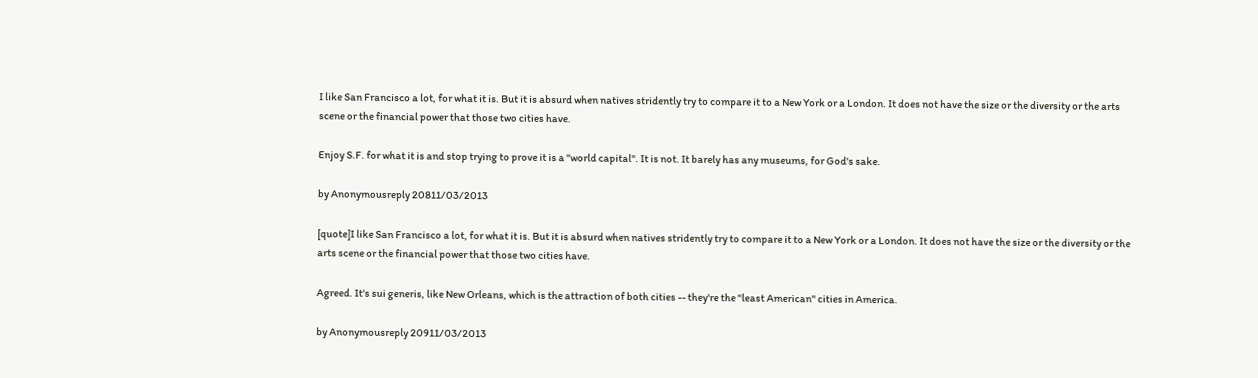I like San Francisco a lot, for what it is. But it is absurd when natives stridently try to compare it to a New York or a London. It does not have the size or the diversity or the arts scene or the financial power that those two cities have.

Enjoy S.F. for what it is and stop trying to prove it is a "world capital". It is not. It barely has any museums, for God's sake.

by Anonymousreply 20811/03/2013

[quote]I like San Francisco a lot, for what it is. But it is absurd when natives stridently try to compare it to a New York or a London. It does not have the size or the diversity or the arts scene or the financial power that those two cities have.

Agreed. It's sui generis, like New Orleans, which is the attraction of both cities -- they're the "least American" cities in America.

by Anonymousreply 20911/03/2013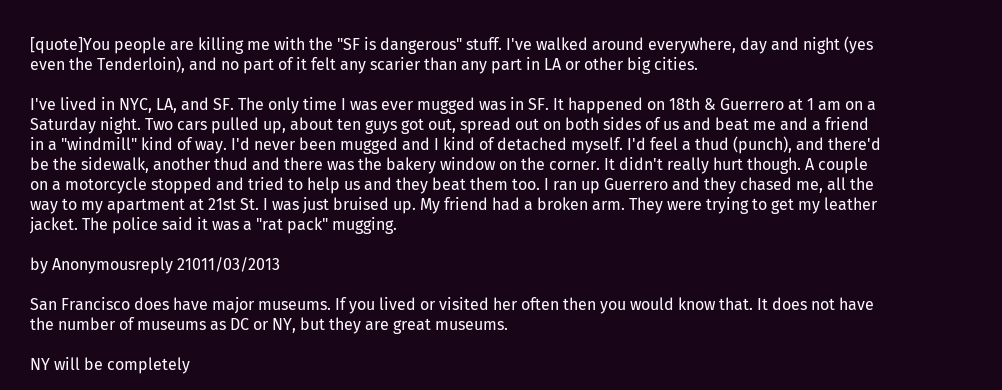[quote]You people are killing me with the "SF is dangerous" stuff. I've walked around everywhere, day and night (yes even the Tenderloin), and no part of it felt any scarier than any part in LA or other big cities.

I've lived in NYC, LA, and SF. The only time I was ever mugged was in SF. It happened on 18th & Guerrero at 1 am on a Saturday night. Two cars pulled up, about ten guys got out, spread out on both sides of us and beat me and a friend in a "windmill" kind of way. I'd never been mugged and I kind of detached myself. I'd feel a thud (punch), and there'd be the sidewalk, another thud and there was the bakery window on the corner. It didn't really hurt though. A couple on a motorcycle stopped and tried to help us and they beat them too. I ran up Guerrero and they chased me, all the way to my apartment at 21st St. I was just bruised up. My friend had a broken arm. They were trying to get my leather jacket. The police said it was a "rat pack" mugging.

by Anonymousreply 21011/03/2013

San Francisco does have major museums. If you lived or visited her often then you would know that. It does not have the number of museums as DC or NY, but they are great museums.

NY will be completely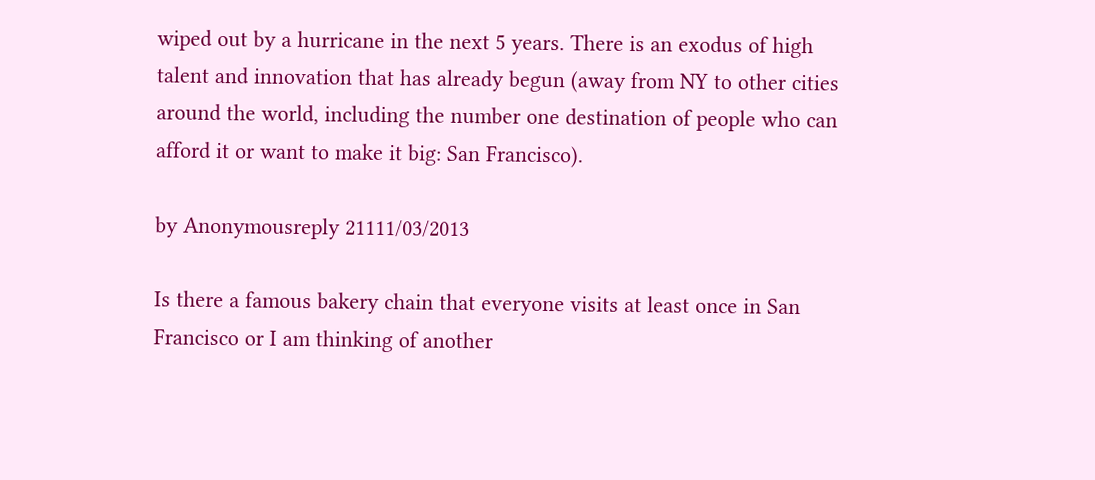wiped out by a hurricane in the next 5 years. There is an exodus of high talent and innovation that has already begun (away from NY to other cities around the world, including the number one destination of people who can afford it or want to make it big: San Francisco).

by Anonymousreply 21111/03/2013

Is there a famous bakery chain that everyone visits at least once in San Francisco or I am thinking of another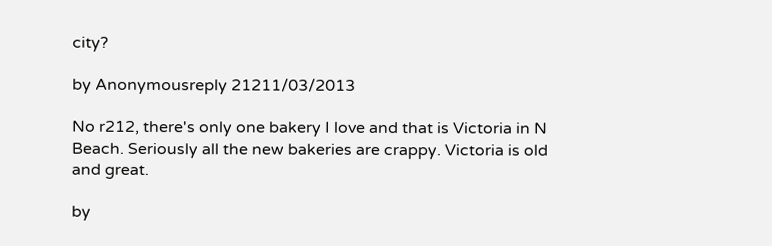city?

by Anonymousreply 21211/03/2013

No r212, there's only one bakery I love and that is Victoria in N Beach. Seriously all the new bakeries are crappy. Victoria is old and great.

by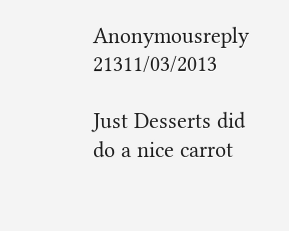Anonymousreply 21311/03/2013

Just Desserts did do a nice carrot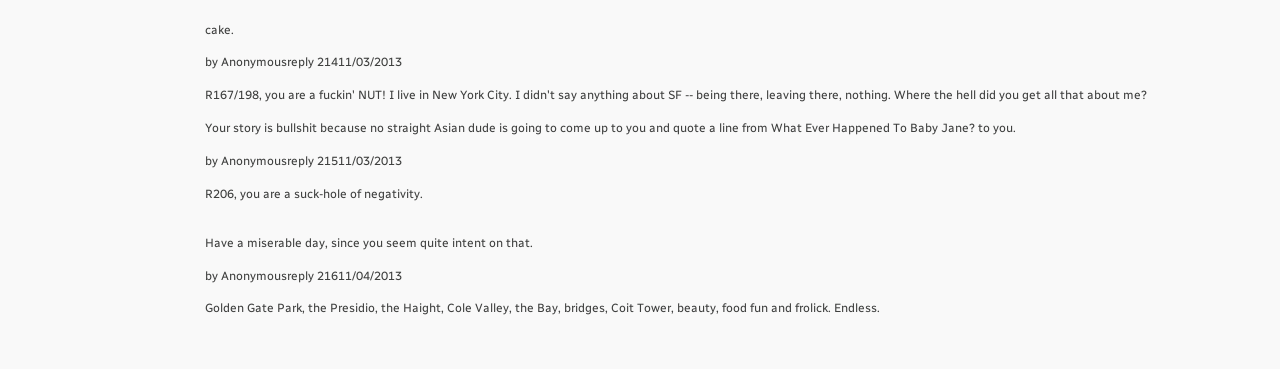cake.

by Anonymousreply 21411/03/2013

R167/198, you are a fuckin' NUT! I live in New York City. I didn't say anything about SF -- being there, leaving there, nothing. Where the hell did you get all that about me?

Your story is bullshit because no straight Asian dude is going to come up to you and quote a line from What Ever Happened To Baby Jane? to you.

by Anonymousreply 21511/03/2013

R206, you are a suck-hole of negativity.


Have a miserable day, since you seem quite intent on that.

by Anonymousreply 21611/04/2013

Golden Gate Park, the Presidio, the Haight, Cole Valley, the Bay, bridges, Coit Tower, beauty, food fun and frolick. Endless.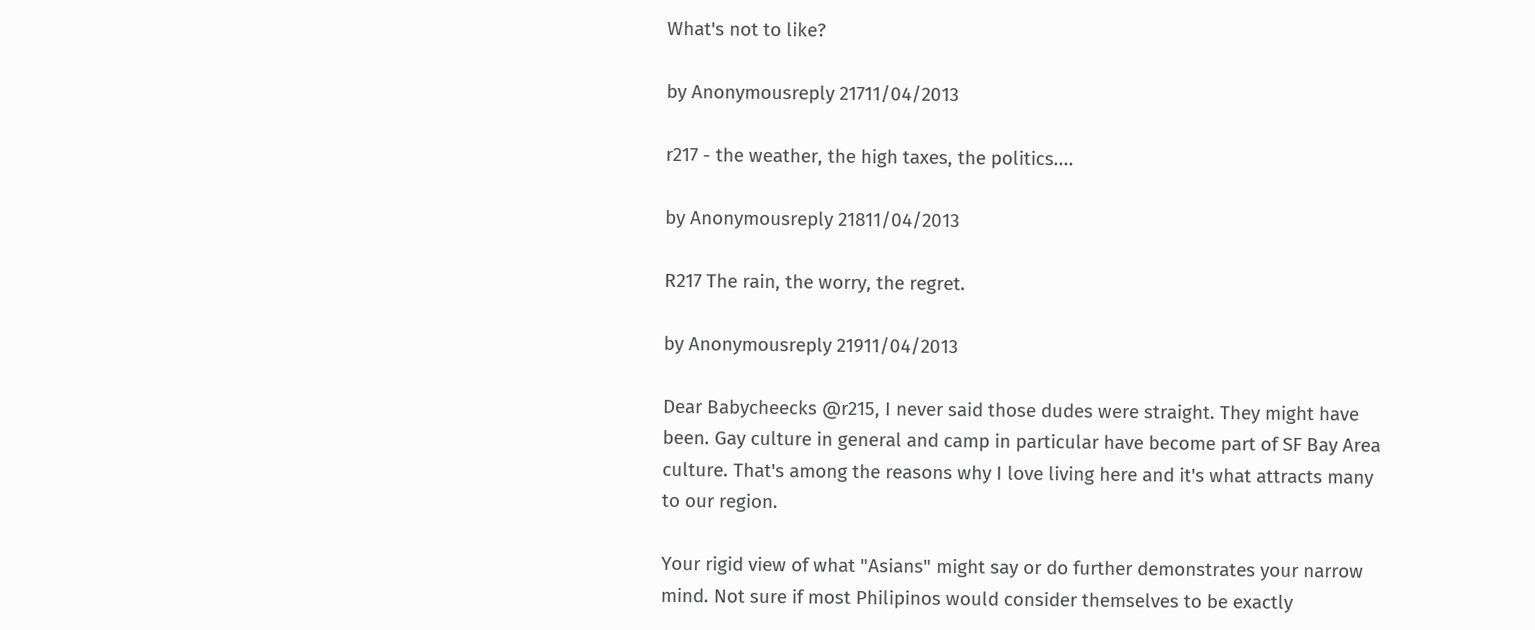What's not to like?

by Anonymousreply 21711/04/2013

r217 - the weather, the high taxes, the politics....

by Anonymousreply 21811/04/2013

R217 The rain, the worry, the regret.

by Anonymousreply 21911/04/2013

Dear Babycheecks @r215, I never said those dudes were straight. They might have been. Gay culture in general and camp in particular have become part of SF Bay Area culture. That's among the reasons why I love living here and it's what attracts many to our region.

Your rigid view of what "Asians" might say or do further demonstrates your narrow mind. Not sure if most Philipinos would consider themselves to be exactly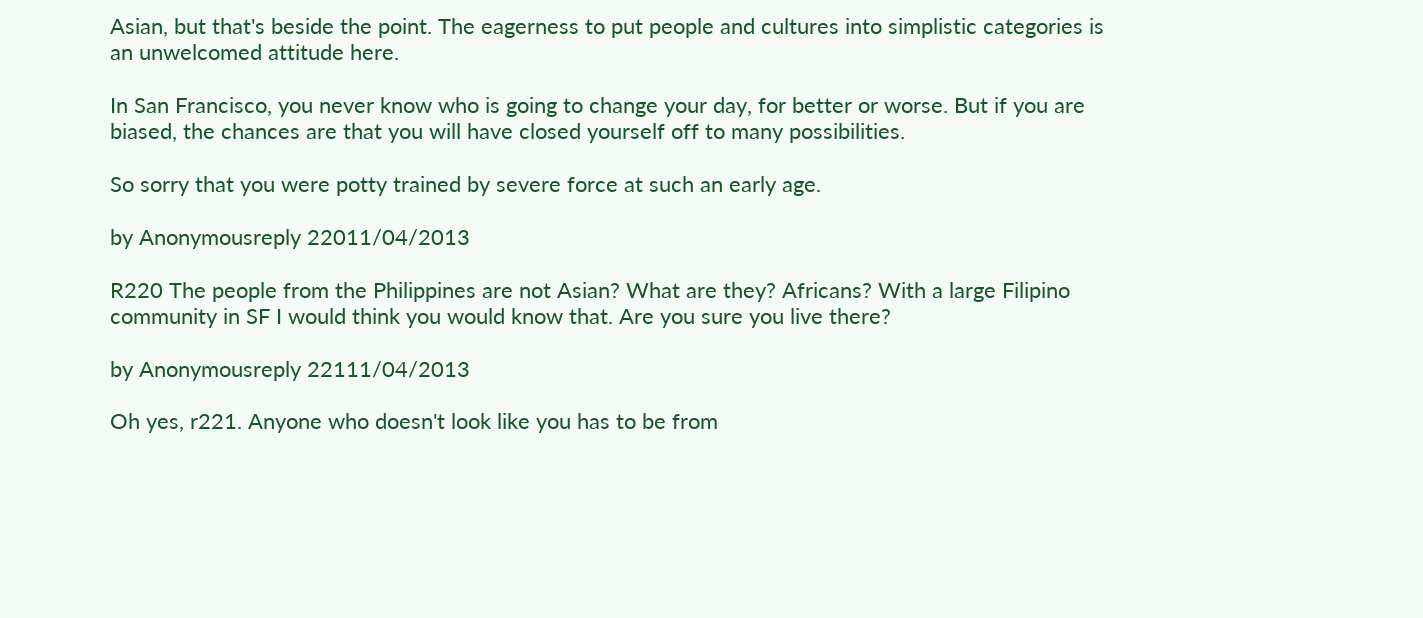Asian, but that's beside the point. The eagerness to put people and cultures into simplistic categories is an unwelcomed attitude here.

In San Francisco, you never know who is going to change your day, for better or worse. But if you are biased, the chances are that you will have closed yourself off to many possibilities.

So sorry that you were potty trained by severe force at such an early age.

by Anonymousreply 22011/04/2013

R220 The people from the Philippines are not Asian? What are they? Africans? With a large Filipino community in SF I would think you would know that. Are you sure you live there?

by Anonymousreply 22111/04/2013

Oh yes, r221. Anyone who doesn't look like you has to be from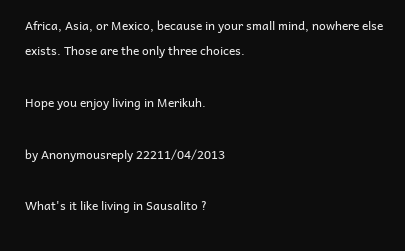Africa, Asia, or Mexico, because in your small mind, nowhere else exists. Those are the only three choices.

Hope you enjoy living in Merikuh.

by Anonymousreply 22211/04/2013

What's it like living in Sausalito ?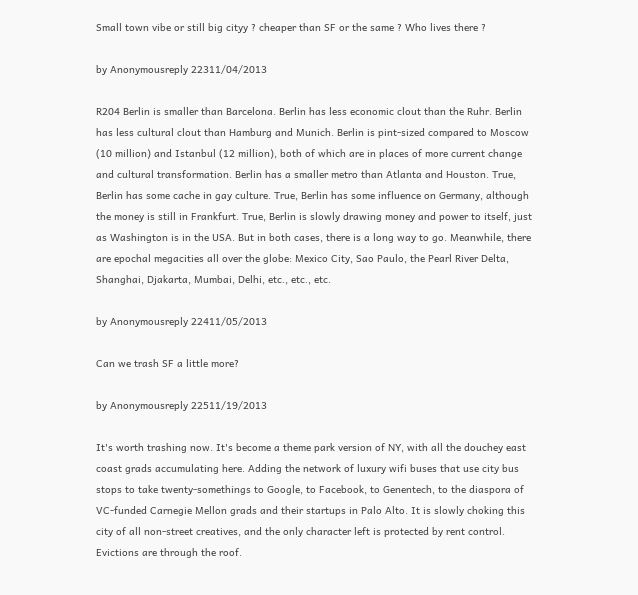Small town vibe or still big cityy ? cheaper than SF or the same ? Who lives there ?

by Anonymousreply 22311/04/2013

R204 Berlin is smaller than Barcelona. Berlin has less economic clout than the Ruhr. Berlin has less cultural clout than Hamburg and Munich. Berlin is pint-sized compared to Moscow (10 million) and Istanbul (12 million), both of which are in places of more current change and cultural transformation. Berlin has a smaller metro than Atlanta and Houston. True, Berlin has some cache in gay culture. True, Berlin has some influence on Germany, although the money is still in Frankfurt. True, Berlin is slowly drawing money and power to itself, just as Washington is in the USA. But in both cases, there is a long way to go. Meanwhile, there are epochal megacities all over the globe: Mexico City, Sao Paulo, the Pearl River Delta, Shanghai, Djakarta, Mumbai, Delhi, etc., etc., etc.

by Anonymousreply 22411/05/2013

Can we trash SF a little more?

by Anonymousreply 22511/19/2013

It's worth trashing now. It's become a theme park version of NY, with all the douchey east coast grads accumulating here. Adding the network of luxury wifi buses that use city bus stops to take twenty-somethings to Google, to Facebook, to Genentech, to the diaspora of VC-funded Carnegie Mellon grads and their startups in Palo Alto. It is slowly choking this city of all non-street creatives, and the only character left is protected by rent control. Evictions are through the roof.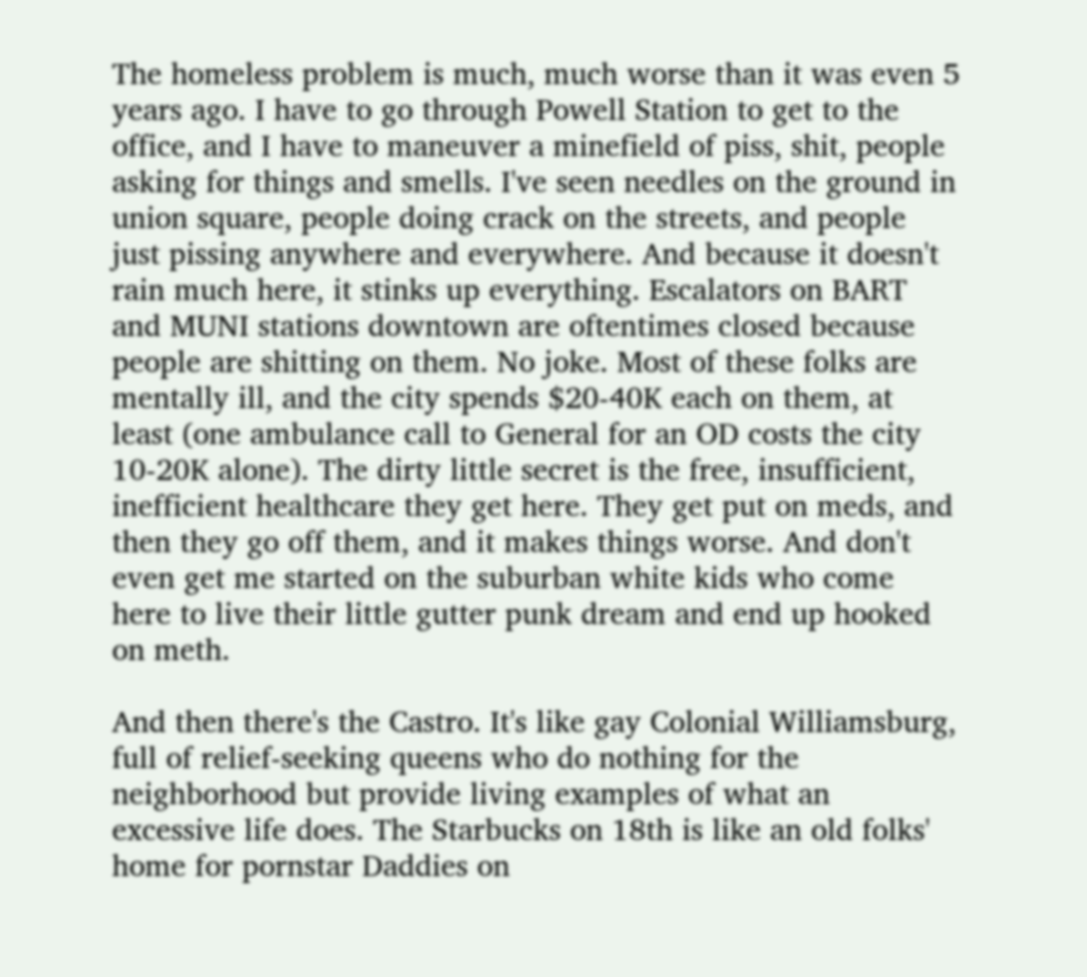The homeless problem is much, much worse than it was even 5 years ago. I have to go through Powell Station to get to the office, and I have to maneuver a minefield of piss, shit, people asking for things and smells. I've seen needles on the ground in union square, people doing crack on the streets, and people just pissing anywhere and everywhere. And because it doesn't rain much here, it stinks up everything. Escalators on BART and MUNI stations downtown are oftentimes closed because people are shitting on them. No joke. Most of these folks are mentally ill, and the city spends $20-40K each on them, at least (one ambulance call to General for an OD costs the city 10-20K alone). The dirty little secret is the free, insufficient, inefficient healthcare they get here. They get put on meds, and then they go off them, and it makes things worse. And don't even get me started on the suburban white kids who come here to live their little gutter punk dream and end up hooked on meth.

And then there's the Castro. It's like gay Colonial Williamsburg, full of relief-seeking queens who do nothing for the neighborhood but provide living examples of what an excessive life does. The Starbucks on 18th is like an old folks' home for pornstar Daddies on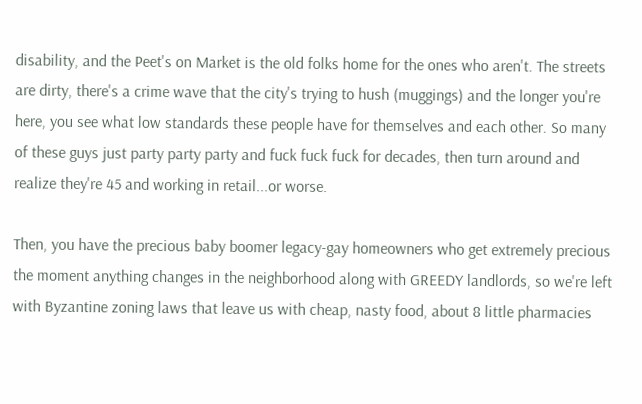disability, and the Peet's on Market is the old folks home for the ones who aren't. The streets are dirty, there's a crime wave that the city's trying to hush (muggings) and the longer you're here, you see what low standards these people have for themselves and each other. So many of these guys just party party party and fuck fuck fuck for decades, then turn around and realize they're 45 and working in retail...or worse.

Then, you have the precious baby boomer legacy-gay homeowners who get extremely precious the moment anything changes in the neighborhood along with GREEDY landlords, so we're left with Byzantine zoning laws that leave us with cheap, nasty food, about 8 little pharmacies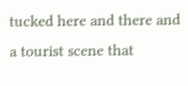tucked here and there and a tourist scene that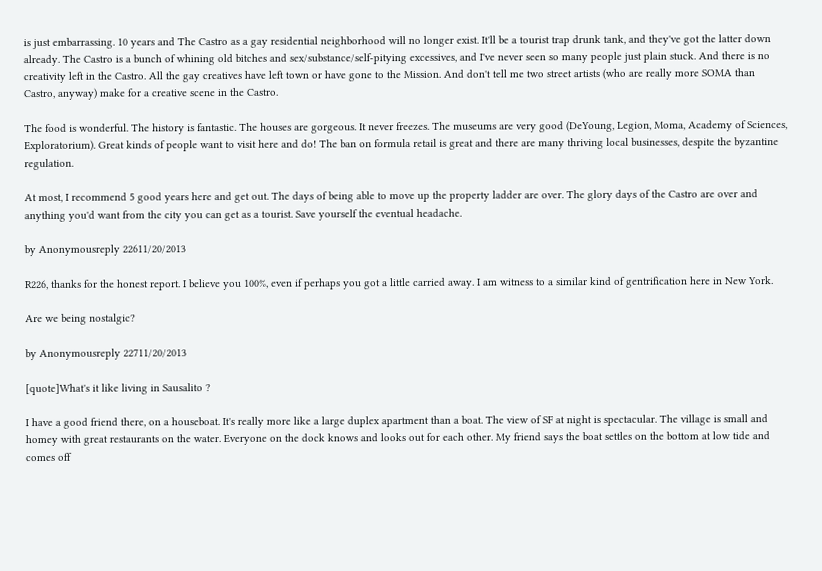is just embarrassing. 10 years and The Castro as a gay residential neighborhood will no longer exist. It'll be a tourist trap drunk tank, and they've got the latter down already. The Castro is a bunch of whining old bitches and sex/substance/self-pitying excessives, and I've never seen so many people just plain stuck. And there is no creativity left in the Castro. All the gay creatives have left town or have gone to the Mission. And don't tell me two street artists (who are really more SOMA than Castro, anyway) make for a creative scene in the Castro.

The food is wonderful. The history is fantastic. The houses are gorgeous. It never freezes. The museums are very good (DeYoung, Legion, Moma, Academy of Sciences, Exploratorium). Great kinds of people want to visit here and do! The ban on formula retail is great and there are many thriving local businesses, despite the byzantine regulation.

At most, I recommend 5 good years here and get out. The days of being able to move up the property ladder are over. The glory days of the Castro are over and anything you'd want from the city you can get as a tourist. Save yourself the eventual headache.

by Anonymousreply 22611/20/2013

R226, thanks for the honest report. I believe you 100%, even if perhaps you got a little carried away. I am witness to a similar kind of gentrification here in New York.

Are we being nostalgic?

by Anonymousreply 22711/20/2013

[quote]What's it like living in Sausalito ?

I have a good friend there, on a houseboat. It's really more like a large duplex apartment than a boat. The view of SF at night is spectacular. The village is small and homey with great restaurants on the water. Everyone on the dock knows and looks out for each other. My friend says the boat settles on the bottom at low tide and comes off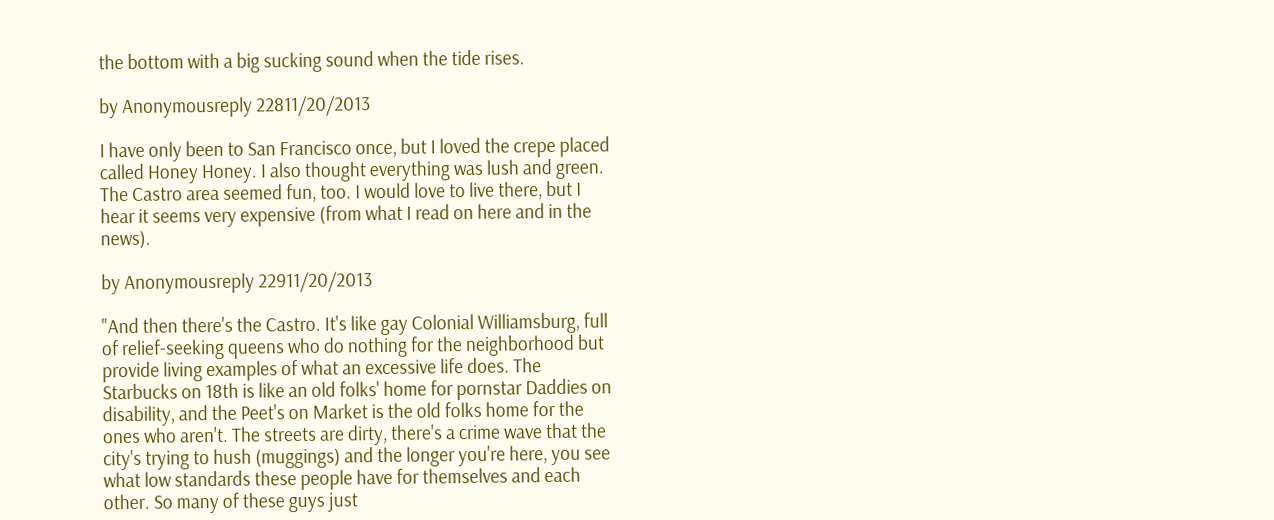the bottom with a big sucking sound when the tide rises.

by Anonymousreply 22811/20/2013

I have only been to San Francisco once, but I loved the crepe placed called Honey Honey. I also thought everything was lush and green. The Castro area seemed fun, too. I would love to live there, but I hear it seems very expensive (from what I read on here and in the news).

by Anonymousreply 22911/20/2013

"And then there's the Castro. It's like gay Colonial Williamsburg, full of relief-seeking queens who do nothing for the neighborhood but provide living examples of what an excessive life does. The Starbucks on 18th is like an old folks' home for pornstar Daddies on disability, and the Peet's on Market is the old folks home for the ones who aren't. The streets are dirty, there's a crime wave that the city's trying to hush (muggings) and the longer you're here, you see what low standards these people have for themselves and each other. So many of these guys just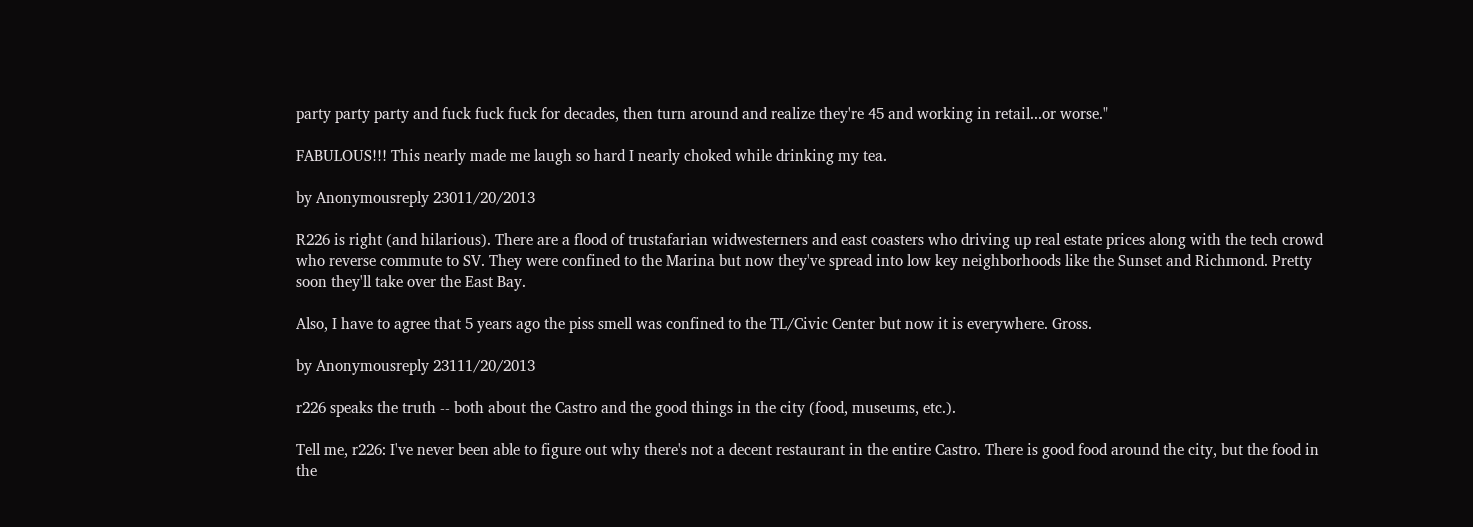party party party and fuck fuck fuck for decades, then turn around and realize they're 45 and working in retail...or worse."

FABULOUS!!! This nearly made me laugh so hard I nearly choked while drinking my tea.

by Anonymousreply 23011/20/2013

R226 is right (and hilarious). There are a flood of trustafarian widwesterners and east coasters who driving up real estate prices along with the tech crowd who reverse commute to SV. They were confined to the Marina but now they've spread into low key neighborhoods like the Sunset and Richmond. Pretty soon they'll take over the East Bay.

Also, I have to agree that 5 years ago the piss smell was confined to the TL/Civic Center but now it is everywhere. Gross.

by Anonymousreply 23111/20/2013

r226 speaks the truth -- both about the Castro and the good things in the city (food, museums, etc.).

Tell me, r226: I've never been able to figure out why there's not a decent restaurant in the entire Castro. There is good food around the city, but the food in the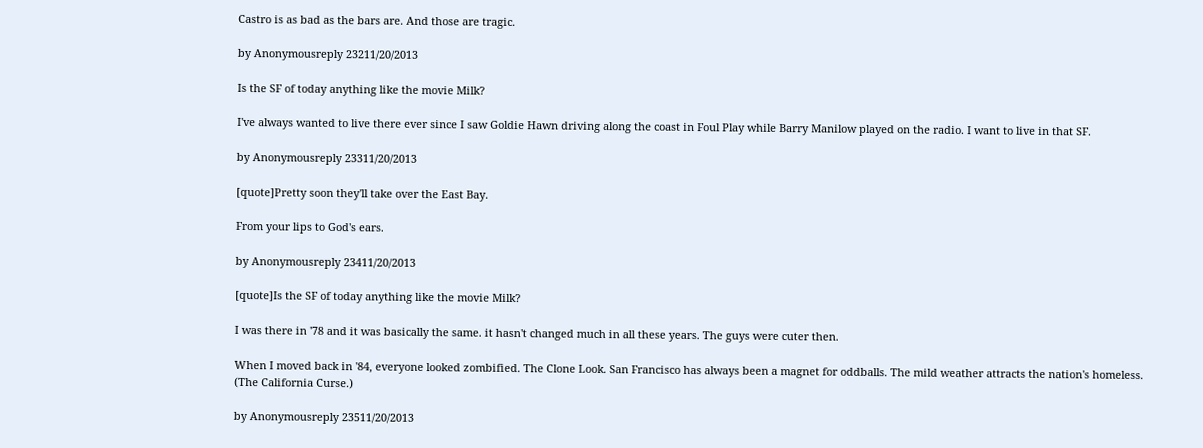Castro is as bad as the bars are. And those are tragic.

by Anonymousreply 23211/20/2013

Is the SF of today anything like the movie Milk?

I've always wanted to live there ever since I saw Goldie Hawn driving along the coast in Foul Play while Barry Manilow played on the radio. I want to live in that SF.

by Anonymousreply 23311/20/2013

[quote]Pretty soon they'll take over the East Bay.

From your lips to God's ears.

by Anonymousreply 23411/20/2013

[quote]Is the SF of today anything like the movie Milk?

I was there in '78 and it was basically the same. it hasn't changed much in all these years. The guys were cuter then.

When I moved back in '84, everyone looked zombified. The Clone Look. San Francisco has always been a magnet for oddballs. The mild weather attracts the nation's homeless. (The California Curse.)

by Anonymousreply 23511/20/2013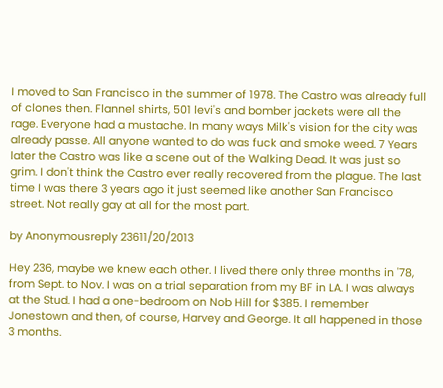I moved to San Francisco in the summer of 1978. The Castro was already full of clones then. Flannel shirts, 501 levi's and bomber jackets were all the rage. Everyone had a mustache. In many ways Milk's vision for the city was already passe. All anyone wanted to do was fuck and smoke weed. 7 Years later the Castro was like a scene out of the Walking Dead. It was just so grim. I don't think the Castro ever really recovered from the plague. The last time I was there 3 years ago it just seemed like another San Francisco street. Not really gay at all for the most part.

by Anonymousreply 23611/20/2013

Hey 236, maybe we knew each other. I lived there only three months in '78, from Sept. to Nov. I was on a trial separation from my BF in LA. I was always at the Stud. I had a one-bedroom on Nob Hill for $385. I remember Jonestown and then, of course, Harvey and George. It all happened in those 3 months.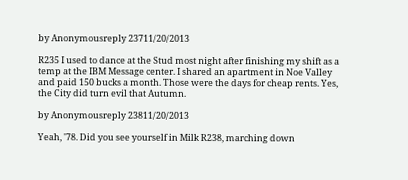by Anonymousreply 23711/20/2013

R235 I used to dance at the Stud most night after finishing my shift as a temp at the IBM Message center. I shared an apartment in Noe Valley and paid 150 bucks a month. Those were the days for cheap rents. Yes, the City did turn evil that Autumn.

by Anonymousreply 23811/20/2013

Yeah, '78. Did you see yourself in Milk R238, marching down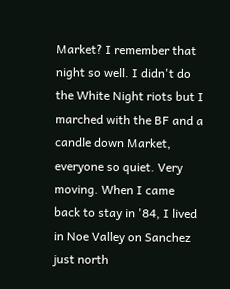Market? I remember that night so well. I didn't do the White Night riots but I marched with the BF and a candle down Market, everyone so quiet. Very moving. When I came back to stay in '84, I lived in Noe Valley on Sanchez just north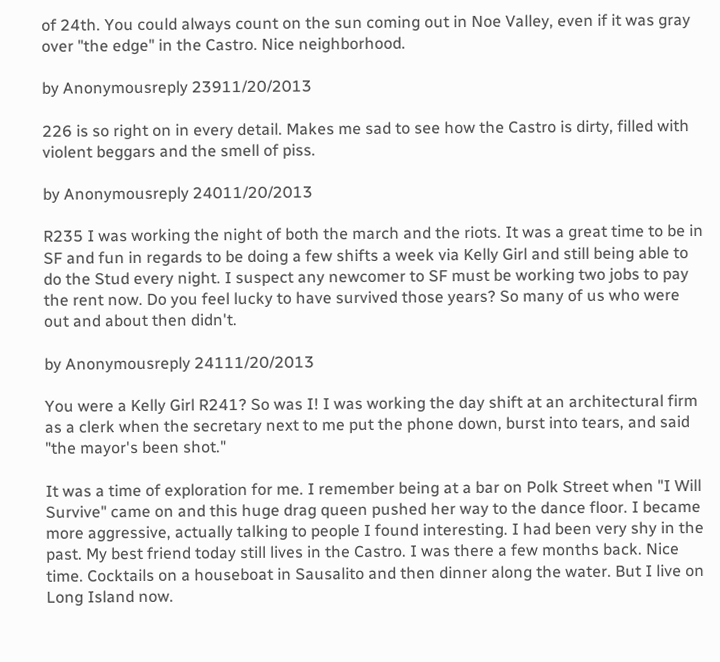of 24th. You could always count on the sun coming out in Noe Valley, even if it was gray over "the edge" in the Castro. Nice neighborhood.

by Anonymousreply 23911/20/2013

226 is so right on in every detail. Makes me sad to see how the Castro is dirty, filled with violent beggars and the smell of piss.

by Anonymousreply 24011/20/2013

R235 I was working the night of both the march and the riots. It was a great time to be in SF and fun in regards to be doing a few shifts a week via Kelly Girl and still being able to do the Stud every night. I suspect any newcomer to SF must be working two jobs to pay the rent now. Do you feel lucky to have survived those years? So many of us who were out and about then didn't.

by Anonymousreply 24111/20/2013

You were a Kelly Girl R241? So was I! I was working the day shift at an architectural firm as a clerk when the secretary next to me put the phone down, burst into tears, and said "the mayor's been shot."

It was a time of exploration for me. I remember being at a bar on Polk Street when "I Will Survive" came on and this huge drag queen pushed her way to the dance floor. I became more aggressive, actually talking to people I found interesting. I had been very shy in the past. My best friend today still lives in the Castro. I was there a few months back. Nice time. Cocktails on a houseboat in Sausalito and then dinner along the water. But I live on Long Island now.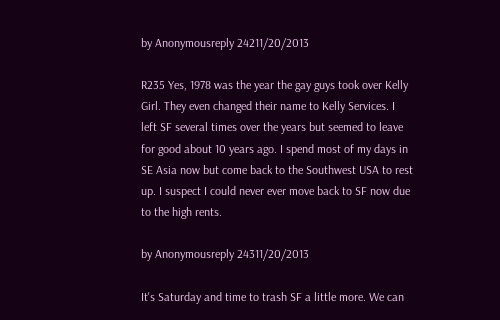by Anonymousreply 24211/20/2013

R235 Yes, 1978 was the year the gay guys took over Kelly Girl. They even changed their name to Kelly Services. I left SF several times over the years but seemed to leave for good about 10 years ago. I spend most of my days in SE Asia now but come back to the Southwest USA to rest up. I suspect I could never ever move back to SF now due to the high rents.

by Anonymousreply 24311/20/2013

It's Saturday and time to trash SF a little more. We can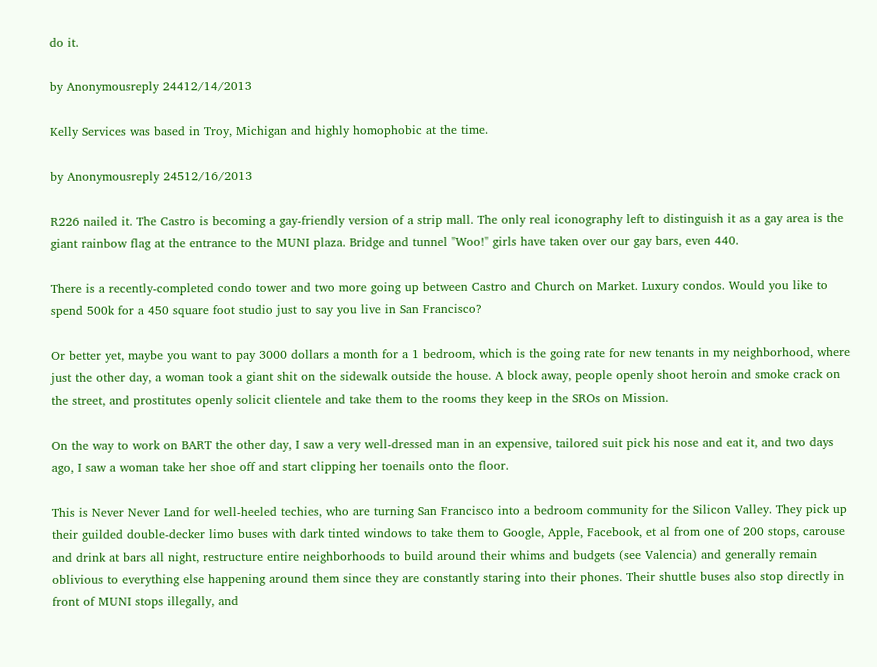do it.

by Anonymousreply 24412/14/2013

Kelly Services was based in Troy, Michigan and highly homophobic at the time.

by Anonymousreply 24512/16/2013

R226 nailed it. The Castro is becoming a gay-friendly version of a strip mall. The only real iconography left to distinguish it as a gay area is the giant rainbow flag at the entrance to the MUNI plaza. Bridge and tunnel "Woo!" girls have taken over our gay bars, even 440.

There is a recently-completed condo tower and two more going up between Castro and Church on Market. Luxury condos. Would you like to spend 500k for a 450 square foot studio just to say you live in San Francisco?

Or better yet, maybe you want to pay 3000 dollars a month for a 1 bedroom, which is the going rate for new tenants in my neighborhood, where just the other day, a woman took a giant shit on the sidewalk outside the house. A block away, people openly shoot heroin and smoke crack on the street, and prostitutes openly solicit clientele and take them to the rooms they keep in the SROs on Mission.

On the way to work on BART the other day, I saw a very well-dressed man in an expensive, tailored suit pick his nose and eat it, and two days ago, I saw a woman take her shoe off and start clipping her toenails onto the floor.

This is Never Never Land for well-heeled techies, who are turning San Francisco into a bedroom community for the Silicon Valley. They pick up their guilded double-decker limo buses with dark tinted windows to take them to Google, Apple, Facebook, et al from one of 200 stops, carouse and drink at bars all night, restructure entire neighborhoods to build around their whims and budgets (see Valencia) and generally remain oblivious to everything else happening around them since they are constantly staring into their phones. Their shuttle buses also stop directly in front of MUNI stops illegally, and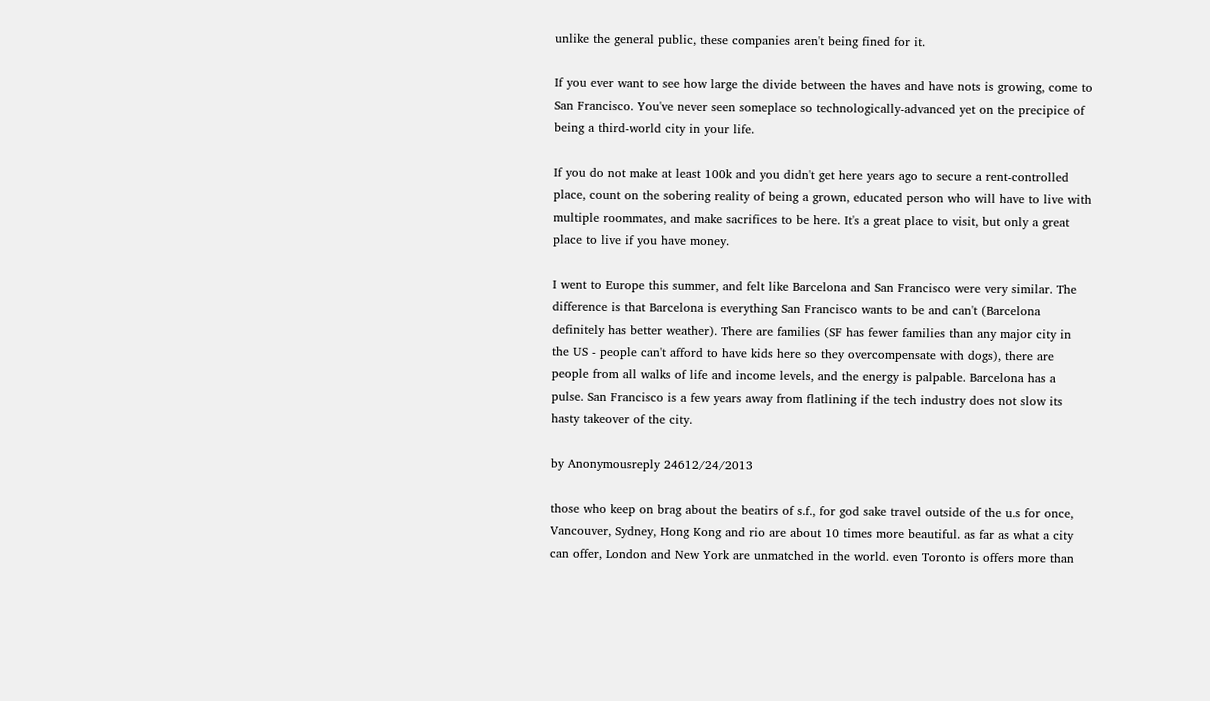unlike the general public, these companies aren't being fined for it.

If you ever want to see how large the divide between the haves and have nots is growing, come to San Francisco. You've never seen someplace so technologically-advanced yet on the precipice of being a third-world city in your life.

If you do not make at least 100k and you didn't get here years ago to secure a rent-controlled place, count on the sobering reality of being a grown, educated person who will have to live with multiple roommates, and make sacrifices to be here. It's a great place to visit, but only a great place to live if you have money.

I went to Europe this summer, and felt like Barcelona and San Francisco were very similar. The difference is that Barcelona is everything San Francisco wants to be and can't (Barcelona definitely has better weather). There are families (SF has fewer families than any major city in the US - people can't afford to have kids here so they overcompensate with dogs), there are people from all walks of life and income levels, and the energy is palpable. Barcelona has a pulse. San Francisco is a few years away from flatlining if the tech industry does not slow its hasty takeover of the city.

by Anonymousreply 24612/24/2013

those who keep on brag about the beatirs of s.f., for god sake travel outside of the u.s for once, Vancouver, Sydney, Hong Kong and rio are about 10 times more beautiful. as far as what a city can offer, London and New York are unmatched in the world. even Toronto is offers more than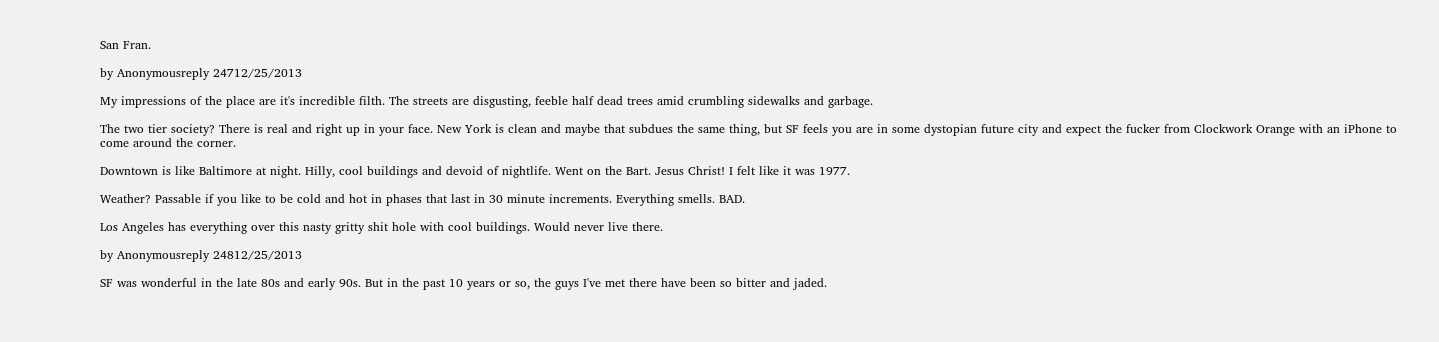San Fran.

by Anonymousreply 24712/25/2013

My impressions of the place are it's incredible filth. The streets are disgusting, feeble half dead trees amid crumbling sidewalks and garbage.

The two tier society? There is real and right up in your face. New York is clean and maybe that subdues the same thing, but SF feels you are in some dystopian future city and expect the fucker from Clockwork Orange with an iPhone to come around the corner.

Downtown is like Baltimore at night. Hilly, cool buildings and devoid of nightlife. Went on the Bart. Jesus Christ! I felt like it was 1977.

Weather? Passable if you like to be cold and hot in phases that last in 30 minute increments. Everything smells. BAD.

Los Angeles has everything over this nasty gritty shit hole with cool buildings. Would never live there.

by Anonymousreply 24812/25/2013

SF was wonderful in the late 80s and early 90s. But in the past 10 years or so, the guys I've met there have been so bitter and jaded.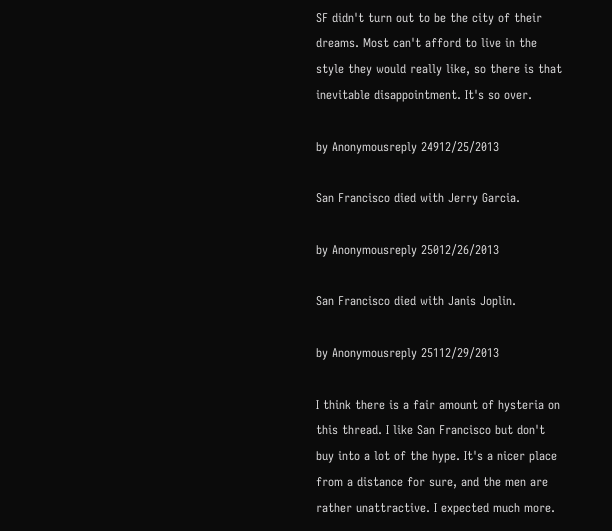SF didn't turn out to be the city of their dreams. Most can't afford to live in the style they would really like, so there is that inevitable disappointment. It's so over.

by Anonymousreply 24912/25/2013

San Francisco died with Jerry Garcia.

by Anonymousreply 25012/26/2013

San Francisco died with Janis Joplin.

by Anonymousreply 25112/29/2013

I think there is a fair amount of hysteria on this thread. I like San Francisco but don't buy into a lot of the hype. It's a nicer place from a distance for sure, and the men are rather unattractive. I expected much more.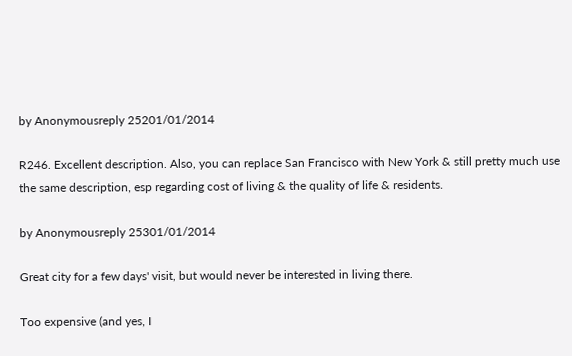by Anonymousreply 25201/01/2014

R246. Excellent description. Also, you can replace San Francisco with New York & still pretty much use the same description, esp regarding cost of living & the quality of life & residents.

by Anonymousreply 25301/01/2014

Great city for a few days' visit, but would never be interested in living there.

Too expensive (and yes, I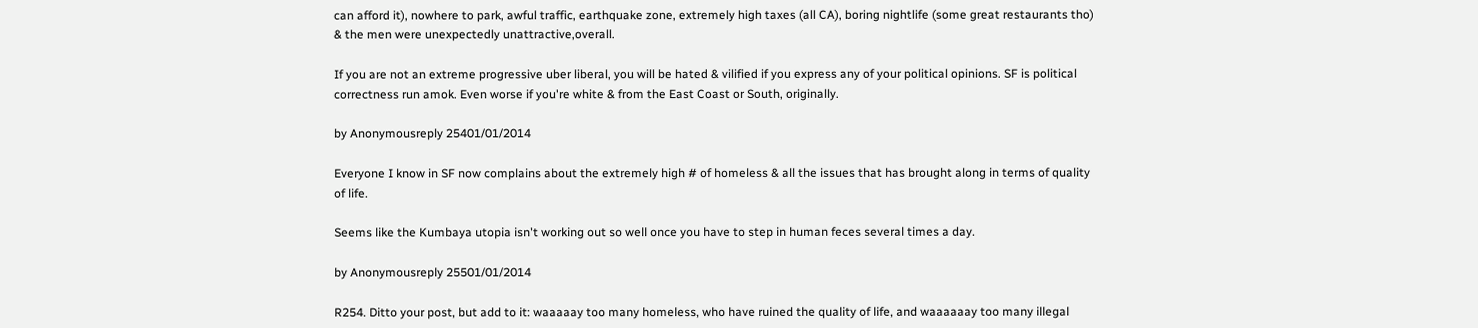can afford it), nowhere to park, awful traffic, earthquake zone, extremely high taxes (all CA), boring nightlife (some great restaurants tho) & the men were unexpectedly unattractive,overall.

If you are not an extreme progressive uber liberal, you will be hated & vilified if you express any of your political opinions. SF is political correctness run amok. Even worse if you're white & from the East Coast or South, originally.

by Anonymousreply 25401/01/2014

Everyone I know in SF now complains about the extremely high # of homeless & all the issues that has brought along in terms of quality of life.

Seems like the Kumbaya utopia isn't working out so well once you have to step in human feces several times a day.

by Anonymousreply 25501/01/2014

R254. Ditto your post, but add to it: waaaaay too many homeless, who have ruined the quality of life, and waaaaaay too many illegal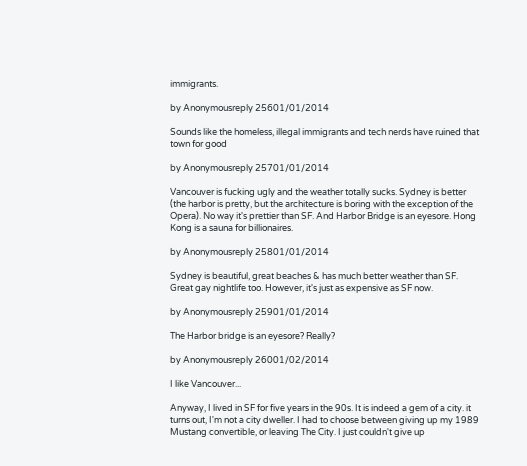immigrants.

by Anonymousreply 25601/01/2014

Sounds like the homeless, illegal immigrants and tech nerds have ruined that town for good

by Anonymousreply 25701/01/2014

Vancouver is fucking ugly and the weather totally sucks. Sydney is better (the harbor is pretty, but the architecture is boring with the exception of the Opera). No way it's prettier than SF. And Harbor Bridge is an eyesore. Hong Kong is a sauna for billionaires.

by Anonymousreply 25801/01/2014

Sydney is beautiful, great beaches & has much better weather than SF. Great gay nightlife too. However, it's just as expensive as SF now.

by Anonymousreply 25901/01/2014

The Harbor bridge is an eyesore? Really?

by Anonymousreply 26001/02/2014

I like Vancouver...

Anyway, I lived in SF for five years in the 90s. It is indeed a gem of a city. it turns out, I'm not a city dweller. I had to choose between giving up my 1989 Mustang convertible, or leaving The City. I just couldn't give up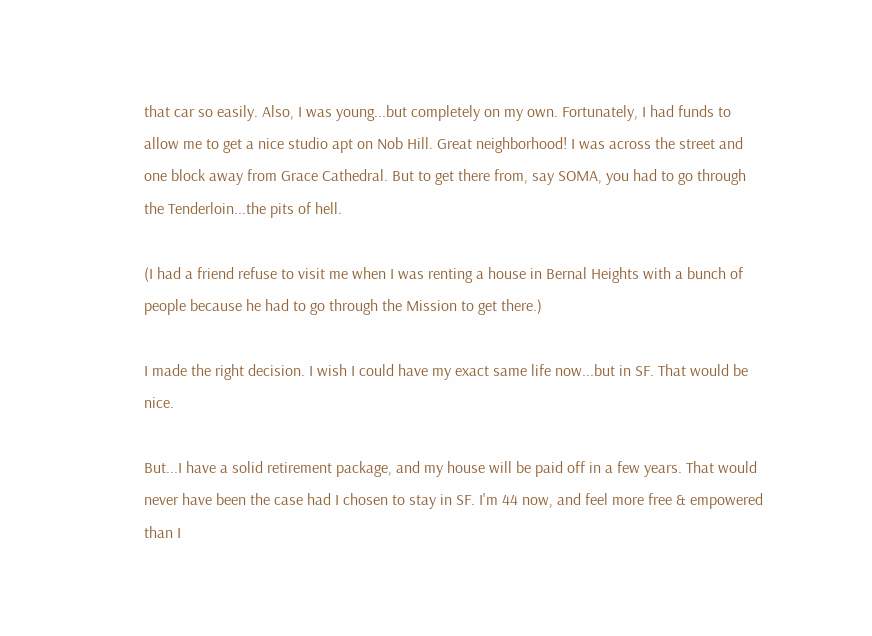that car so easily. Also, I was young...but completely on my own. Fortunately, I had funds to allow me to get a nice studio apt on Nob Hill. Great neighborhood! I was across the street and one block away from Grace Cathedral. But to get there from, say SOMA, you had to go through the Tenderloin...the pits of hell.

(I had a friend refuse to visit me when I was renting a house in Bernal Heights with a bunch of people because he had to go through the Mission to get there.)

I made the right decision. I wish I could have my exact same life now...but in SF. That would be nice.

But...I have a solid retirement package, and my house will be paid off in a few years. That would never have been the case had I chosen to stay in SF. I'm 44 now, and feel more free & empowered than I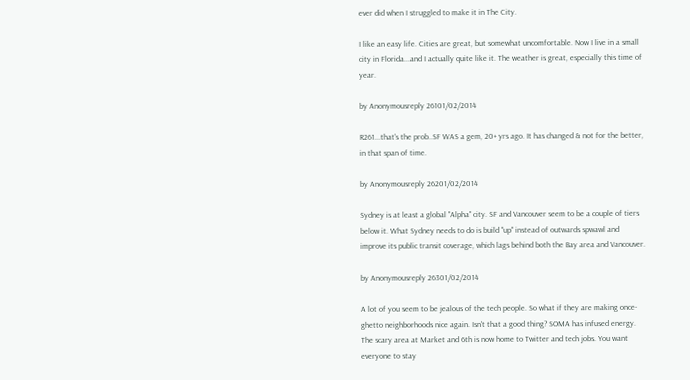ever did when I struggled to make it in The City.

I like an easy life. Cities are great, but somewhat uncomfortable. Now I live in a small city in Florida...and I actually quite like it. The weather is great, especially this time of year.

by Anonymousreply 26101/02/2014

R261...that's the prob..SF WAS a gem, 20+ yrs ago. It has changed & not for the better, in that span of time.

by Anonymousreply 26201/02/2014

Sydney is at least a global "Alpha" city. SF and Vancouver seem to be a couple of tiers below it. What Sydney needs to do is build "up" instead of outwards spwawl and improve its public transit coverage, which lags behind both the Bay area and Vancouver.

by Anonymousreply 26301/02/2014

A lot of you seem to be jealous of the tech people. So what if they are making once-ghetto neighborhoods nice again. Isn't that a good thing? SOMA has infused energy. The scary area at Market and 6th is now home to Twitter and tech jobs. You want everyone to stay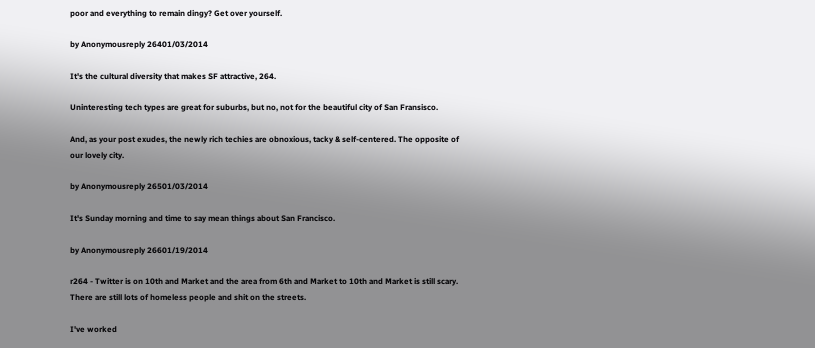poor and everything to remain dingy? Get over yourself.

by Anonymousreply 26401/03/2014

It's the cultural diversity that makes SF attractive, 264.

Uninteresting tech types are great for suburbs, but no, not for the beautiful city of San Fransisco.

And, as your post exudes, the newly rich techies are obnoxious, tacky & self-centered. The opposite of our lovely city.

by Anonymousreply 26501/03/2014

It's Sunday morning and time to say mean things about San Francisco.

by Anonymousreply 26601/19/2014

r264 - Twitter is on 10th and Market and the area from 6th and Market to 10th and Market is still scary. There are still lots of homeless people and shit on the streets.

I've worked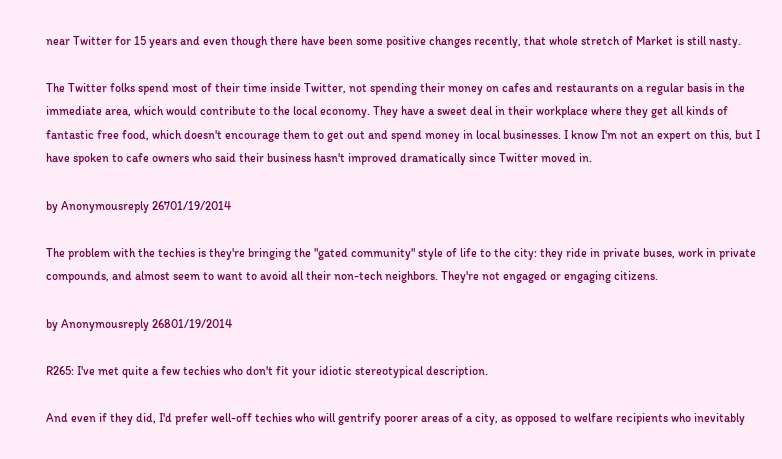near Twitter for 15 years and even though there have been some positive changes recently, that whole stretch of Market is still nasty.

The Twitter folks spend most of their time inside Twitter, not spending their money on cafes and restaurants on a regular basis in the immediate area, which would contribute to the local economy. They have a sweet deal in their workplace where they get all kinds of fantastic free food, which doesn't encourage them to get out and spend money in local businesses. I know I'm not an expert on this, but I have spoken to cafe owners who said their business hasn't improved dramatically since Twitter moved in.

by Anonymousreply 26701/19/2014

The problem with the techies is they're bringing the "gated community" style of life to the city: they ride in private buses, work in private compounds, and almost seem to want to avoid all their non-tech neighbors. They're not engaged or engaging citizens.

by Anonymousreply 26801/19/2014

R265: I've met quite a few techies who don't fit your idiotic stereotypical description.

And even if they did, I'd prefer well-off techies who will gentrify poorer areas of a city, as opposed to welfare recipients who inevitably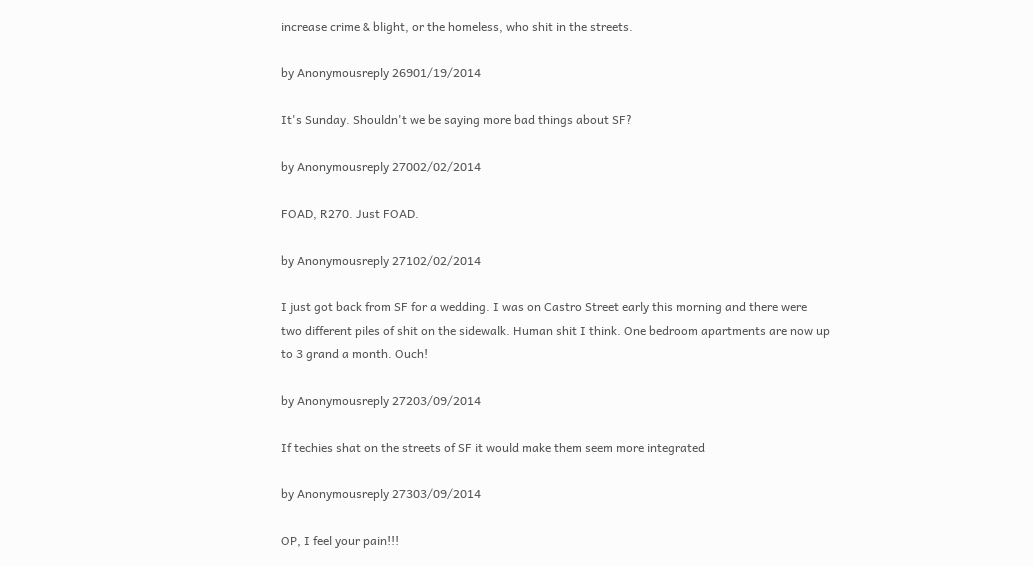increase crime & blight, or the homeless, who shit in the streets.

by Anonymousreply 26901/19/2014

It's Sunday. Shouldn't we be saying more bad things about SF?

by Anonymousreply 27002/02/2014

FOAD, R270. Just FOAD.

by Anonymousreply 27102/02/2014

I just got back from SF for a wedding. I was on Castro Street early this morning and there were two different piles of shit on the sidewalk. Human shit I think. One bedroom apartments are now up to 3 grand a month. Ouch!

by Anonymousreply 27203/09/2014

If techies shat on the streets of SF it would make them seem more integrated

by Anonymousreply 27303/09/2014

OP, I feel your pain!!!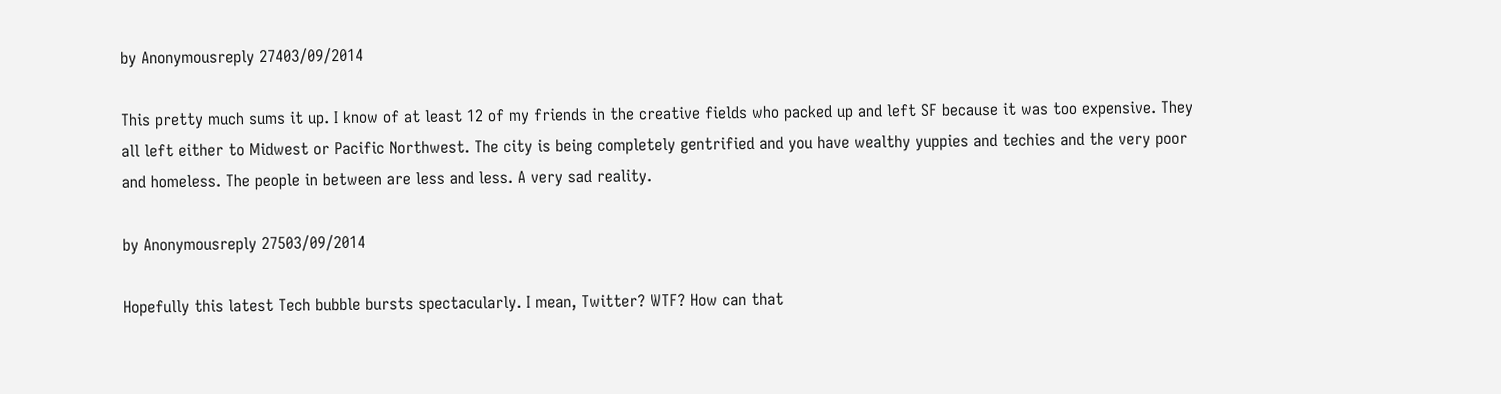by Anonymousreply 27403/09/2014

This pretty much sums it up. I know of at least 12 of my friends in the creative fields who packed up and left SF because it was too expensive. They all left either to Midwest or Pacific Northwest. The city is being completely gentrified and you have wealthy yuppies and techies and the very poor and homeless. The people in between are less and less. A very sad reality.

by Anonymousreply 27503/09/2014

Hopefully this latest Tech bubble bursts spectacularly. I mean, Twitter? WTF? How can that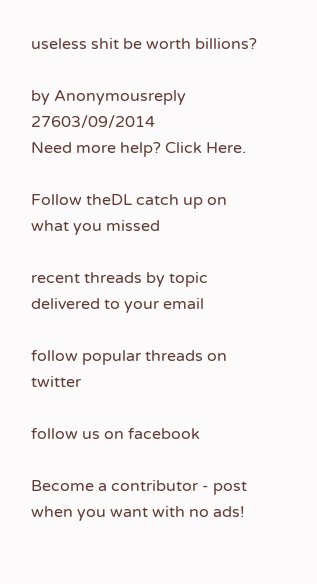useless shit be worth billions?

by Anonymousreply 27603/09/2014
Need more help? Click Here.

Follow theDL catch up on what you missed

recent threads by topic delivered to your email

follow popular threads on twitter

follow us on facebook

Become a contributor - post when you want with no ads!